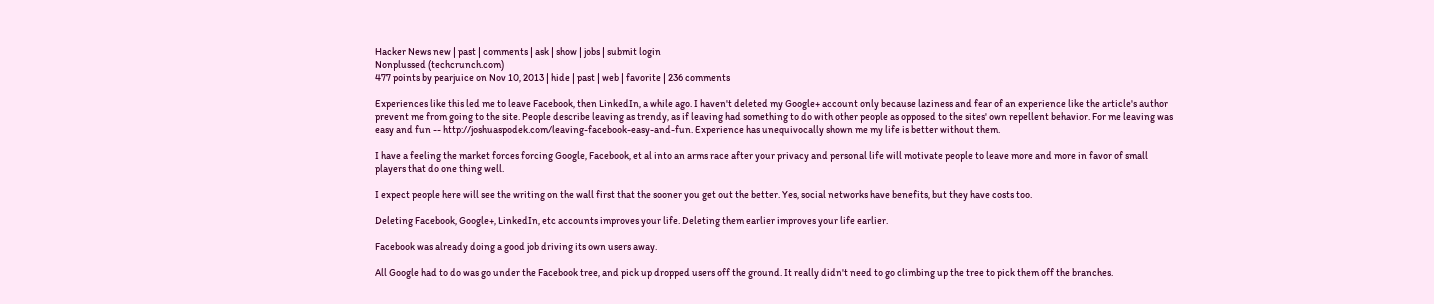Hacker News new | past | comments | ask | show | jobs | submit login
Nonplussed (techcrunch.com)
477 points by pearjuice on Nov 10, 2013 | hide | past | web | favorite | 236 comments

Experiences like this led me to leave Facebook, then LinkedIn, a while ago. I haven't deleted my Google+ account only because laziness and fear of an experience like the article's author prevent me from going to the site. People describe leaving as trendy, as if leaving had something to do with other people as opposed to the sites' own repellent behavior. For me leaving was easy and fun -- http://joshuaspodek.com/leaving-facebook-easy-and-fun. Experience has unequivocally shown me my life is better without them.

I have a feeling the market forces forcing Google, Facebook, et al into an arms race after your privacy and personal life will motivate people to leave more and more in favor of small players that do one thing well.

I expect people here will see the writing on the wall first that the sooner you get out the better. Yes, social networks have benefits, but they have costs too.

Deleting Facebook, Google+, LinkedIn, etc accounts improves your life. Deleting them earlier improves your life earlier.

Facebook was already doing a good job driving its own users away.

All Google had to do was go under the Facebook tree, and pick up dropped users off the ground. It really didn't need to go climbing up the tree to pick them off the branches.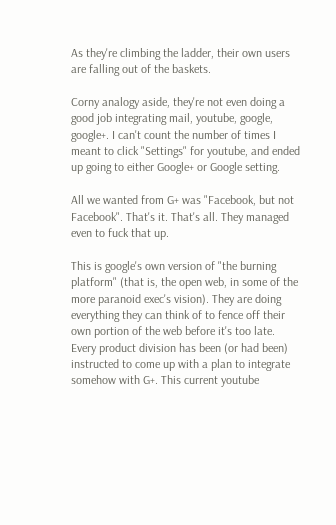As they're climbing the ladder, their own users are falling out of the baskets.

Corny analogy aside, they're not even doing a good job integrating mail, youtube, google, google+. I can't count the number of times I meant to click "Settings" for youtube, and ended up going to either Google+ or Google setting.

All we wanted from G+ was "Facebook, but not Facebook". That's it. That's all. They managed even to fuck that up.

This is google's own version of "the burning platform" (that is, the open web, in some of the more paranoid exec's vision). They are doing everything they can think of to fence off their own portion of the web before it's too late. Every product division has been (or had been) instructed to come up with a plan to integrate somehow with G+. This current youtube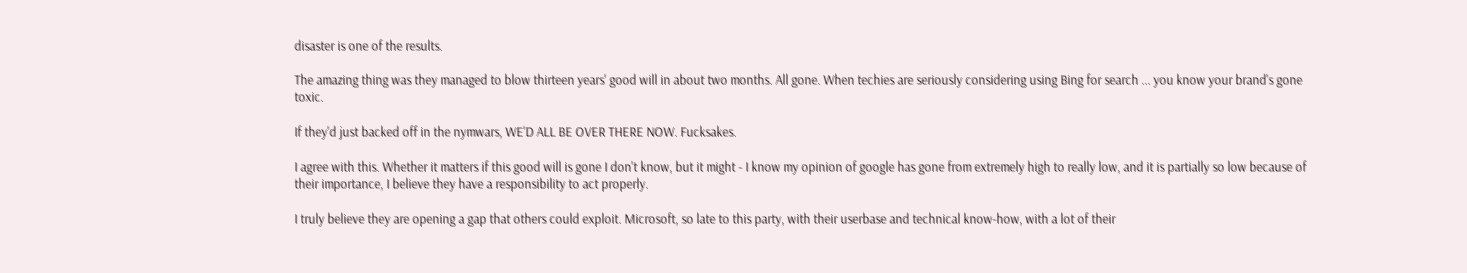disaster is one of the results.

The amazing thing was they managed to blow thirteen years' good will in about two months. All gone. When techies are seriously considering using Bing for search ... you know your brand's gone toxic.

If they'd just backed off in the nymwars, WE'D ALL BE OVER THERE NOW. Fucksakes.

I agree with this. Whether it matters if this good will is gone I don't know, but it might - I know my opinion of google has gone from extremely high to really low, and it is partially so low because of their importance, I believe they have a responsibility to act properly.

I truly believe they are opening a gap that others could exploit. Microsoft, so late to this party, with their userbase and technical know-how, with a lot of their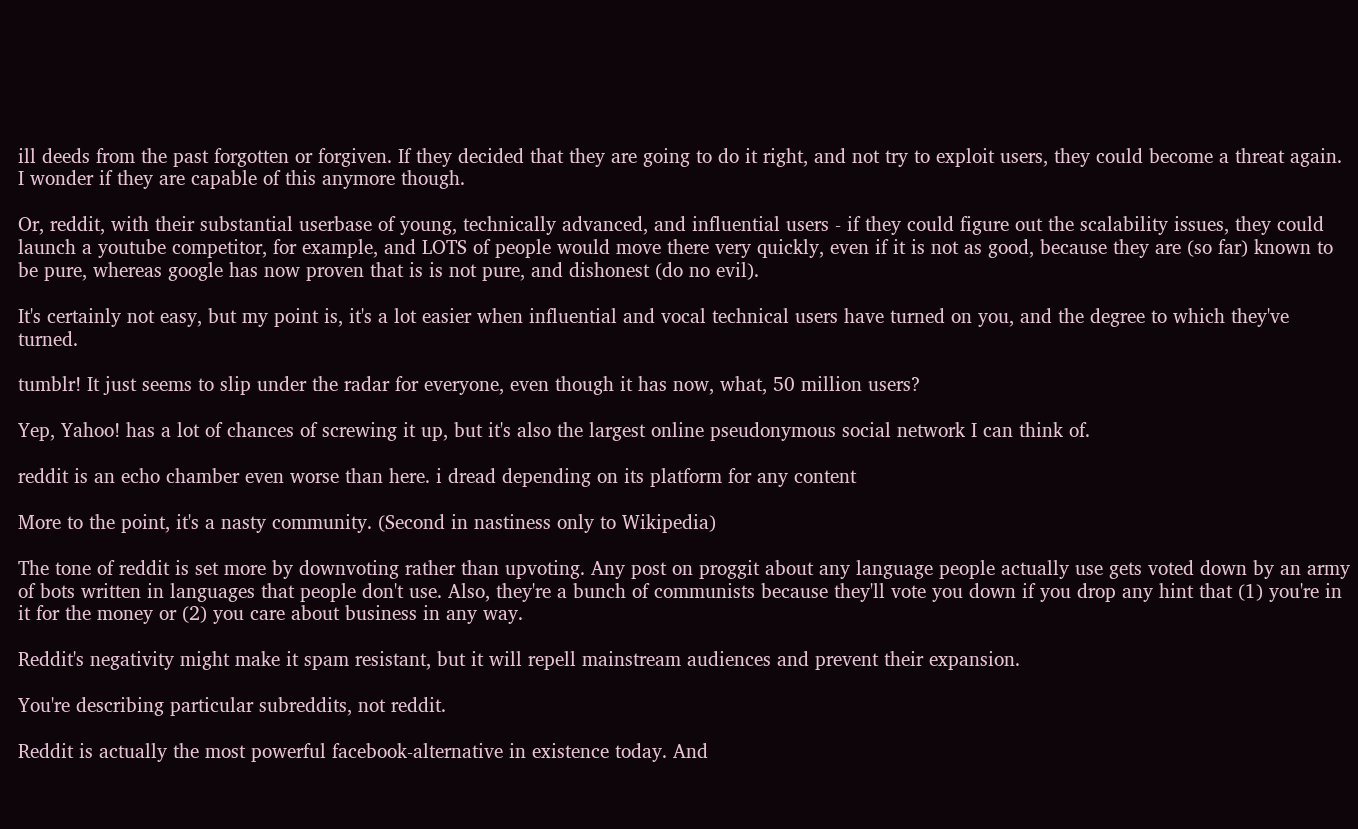ill deeds from the past forgotten or forgiven. If they decided that they are going to do it right, and not try to exploit users, they could become a threat again. I wonder if they are capable of this anymore though.

Or, reddit, with their substantial userbase of young, technically advanced, and influential users - if they could figure out the scalability issues, they could launch a youtube competitor, for example, and LOTS of people would move there very quickly, even if it is not as good, because they are (so far) known to be pure, whereas google has now proven that is is not pure, and dishonest (do no evil).

It's certainly not easy, but my point is, it's a lot easier when influential and vocal technical users have turned on you, and the degree to which they've turned.

tumblr! It just seems to slip under the radar for everyone, even though it has now, what, 50 million users?

Yep, Yahoo! has a lot of chances of screwing it up, but it's also the largest online pseudonymous social network I can think of.

reddit is an echo chamber even worse than here. i dread depending on its platform for any content

More to the point, it's a nasty community. (Second in nastiness only to Wikipedia)

The tone of reddit is set more by downvoting rather than upvoting. Any post on proggit about any language people actually use gets voted down by an army of bots written in languages that people don't use. Also, they're a bunch of communists because they'll vote you down if you drop any hint that (1) you're in it for the money or (2) you care about business in any way.

Reddit's negativity might make it spam resistant, but it will repell mainstream audiences and prevent their expansion.

You're describing particular subreddits, not reddit.

Reddit is actually the most powerful facebook-alternative in existence today. And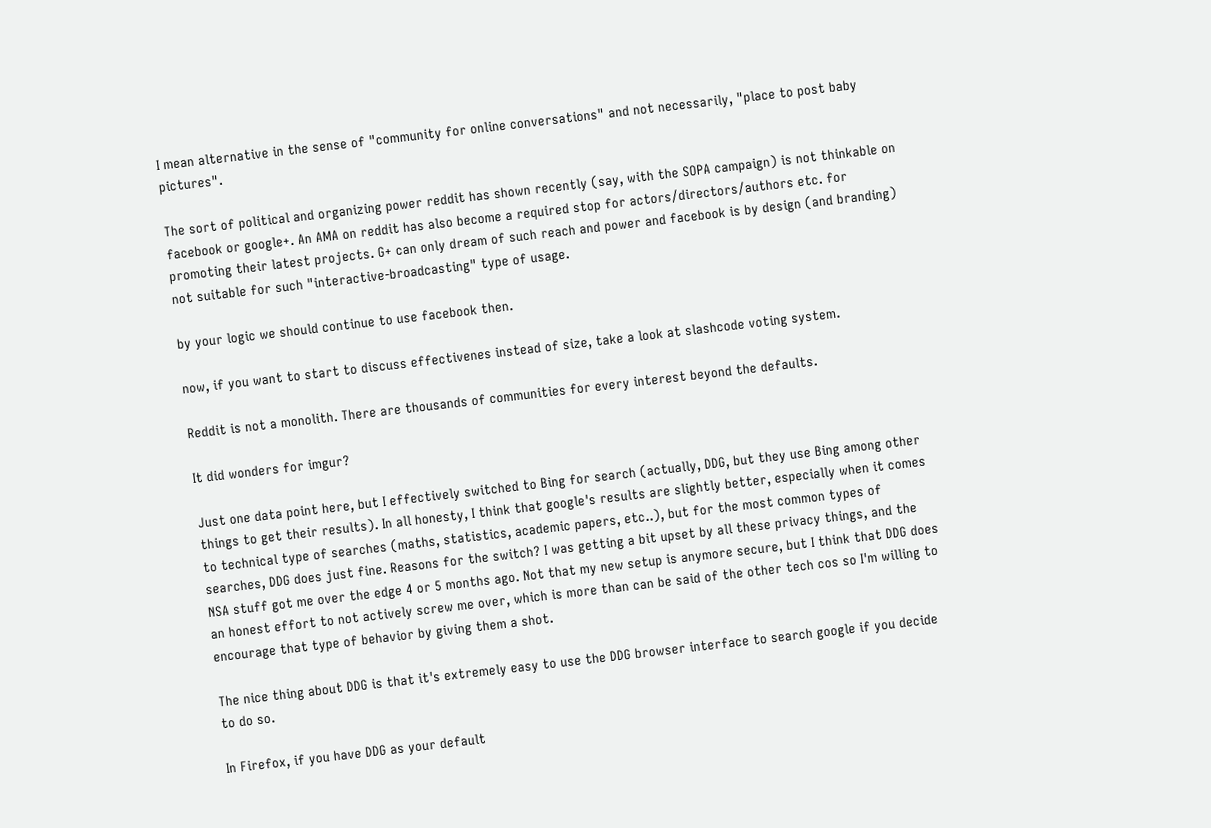I mean alternative in the sense of "community for online conversations" and not necessarily, "place to post baby pictures".

The sort of political and organizing power reddit has shown recently (say, with the SOPA campaign) is not thinkable on facebook or google+. An AMA on reddit has also become a required stop for actors/directors/authors etc. for promoting their latest projects. G+ can only dream of such reach and power and facebook is by design (and branding) not suitable for such "interactive-broadcasting" type of usage.

by your logic we should continue to use facebook then.

now, if you want to start to discuss effectivenes instead of size, take a look at slashcode voting system.

Reddit is not a monolith. There are thousands of communities for every interest beyond the defaults.

It did wonders for imgur?

Just one data point here, but I effectively switched to Bing for search (actually, DDG, but they use Bing among other things to get their results). In all honesty, I think that google's results are slightly better, especially when it comes to technical type of searches (maths, statistics, academic papers, etc..), but for the most common types of searches, DDG does just fine. Reasons for the switch? I was getting a bit upset by all these privacy things, and the NSA stuff got me over the edge 4 or 5 months ago. Not that my new setup is anymore secure, but I think that DDG does an honest effort to not actively screw me over, which is more than can be said of the other tech cos so I'm willing to encourage that type of behavior by giving them a shot.

The nice thing about DDG is that it's extremely easy to use the DDG browser interface to search google if you decide to do so.

In Firefox, if you have DDG as your default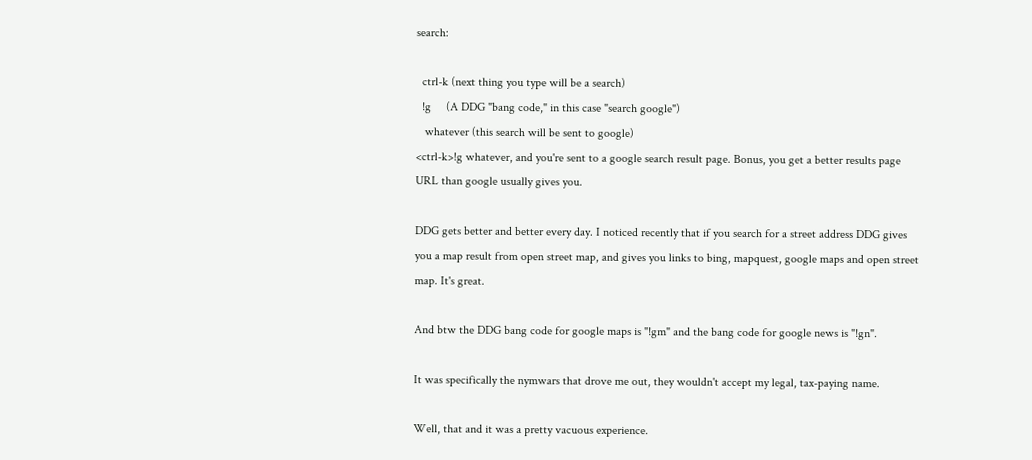search:

  ctrl-k (next thing you type will be a search)
  !g     (A DDG "bang code," in this case "search google")
   whatever (this search will be sent to google)
<ctrl-k>!g whatever, and you're sent to a google search result page. Bonus, you get a better results page URL than google usually gives you.

DDG gets better and better every day. I noticed recently that if you search for a street address DDG gives you a map result from open street map, and gives you links to bing, mapquest, google maps and open street map. It's great.

And btw the DDG bang code for google maps is "!gm" and the bang code for google news is "!gn".

It was specifically the nymwars that drove me out, they wouldn't accept my legal, tax-paying name.

Well, that and it was a pretty vacuous experience.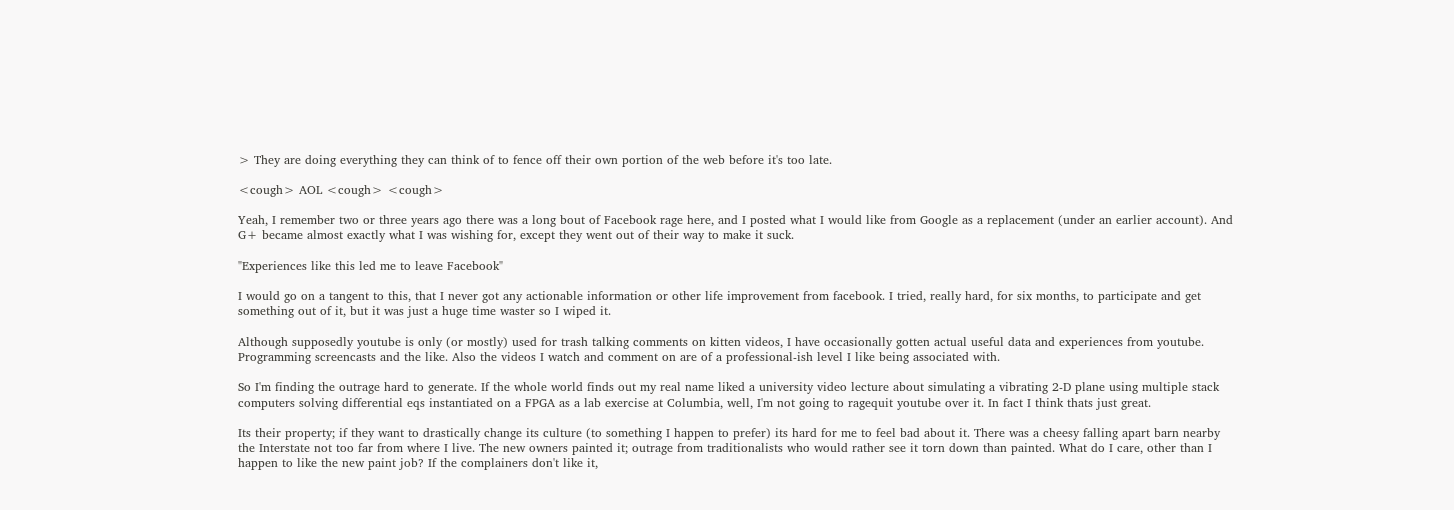> They are doing everything they can think of to fence off their own portion of the web before it's too late.

<cough> AOL <cough> <cough>

Yeah, I remember two or three years ago there was a long bout of Facebook rage here, and I posted what I would like from Google as a replacement (under an earlier account). And G+ became almost exactly what I was wishing for, except they went out of their way to make it suck.

"Experiences like this led me to leave Facebook"

I would go on a tangent to this, that I never got any actionable information or other life improvement from facebook. I tried, really hard, for six months, to participate and get something out of it, but it was just a huge time waster so I wiped it.

Although supposedly youtube is only (or mostly) used for trash talking comments on kitten videos, I have occasionally gotten actual useful data and experiences from youtube. Programming screencasts and the like. Also the videos I watch and comment on are of a professional-ish level I like being associated with.

So I'm finding the outrage hard to generate. If the whole world finds out my real name liked a university video lecture about simulating a vibrating 2-D plane using multiple stack computers solving differential eqs instantiated on a FPGA as a lab exercise at Columbia, well, I'm not going to ragequit youtube over it. In fact I think thats just great.

Its their property; if they want to drastically change its culture (to something I happen to prefer) its hard for me to feel bad about it. There was a cheesy falling apart barn nearby the Interstate not too far from where I live. The new owners painted it; outrage from traditionalists who would rather see it torn down than painted. What do I care, other than I happen to like the new paint job? If the complainers don't like it,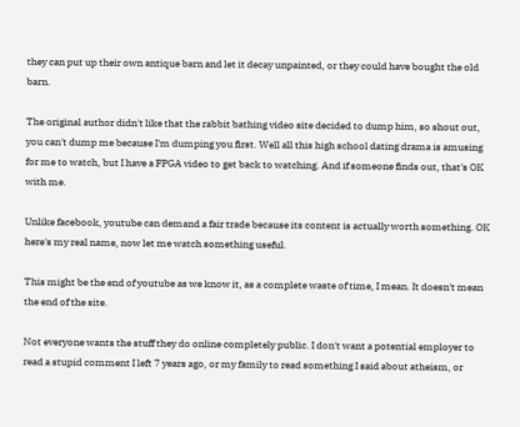they can put up their own antique barn and let it decay unpainted, or they could have bought the old barn.

The original author didn't like that the rabbit bathing video site decided to dump him, so shout out, you can't dump me because I'm dumping you first. Well all this high school dating drama is amusing for me to watch, but I have a FPGA video to get back to watching. And if someone finds out, that's OK with me.

Unlike facebook, youtube can demand a fair trade because its content is actually worth something. OK here's my real name, now let me watch something useful.

This might be the end of youtube as we know it, as a complete waste of time, I mean. It doesn't mean the end of the site.

Not everyone wants the stuff they do online completely public. I don't want a potential employer to read a stupid comment I left 7 years ago, or my family to read something I said about atheism, or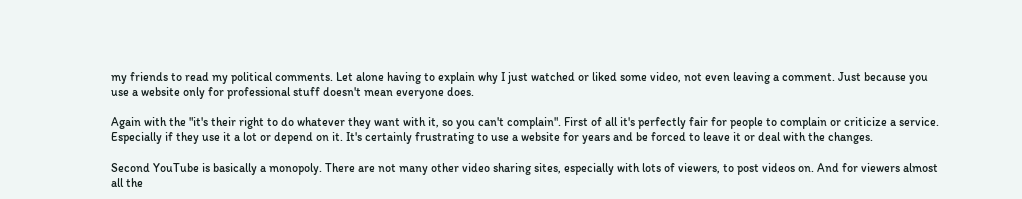my friends to read my political comments. Let alone having to explain why I just watched or liked some video, not even leaving a comment. Just because you use a website only for professional stuff doesn't mean everyone does.

Again with the "it's their right to do whatever they want with it, so you can't complain". First of all it's perfectly fair for people to complain or criticize a service. Especially if they use it a lot or depend on it. It's certainly frustrating to use a website for years and be forced to leave it or deal with the changes.

Second YouTube is basically a monopoly. There are not many other video sharing sites, especially with lots of viewers, to post videos on. And for viewers almost all the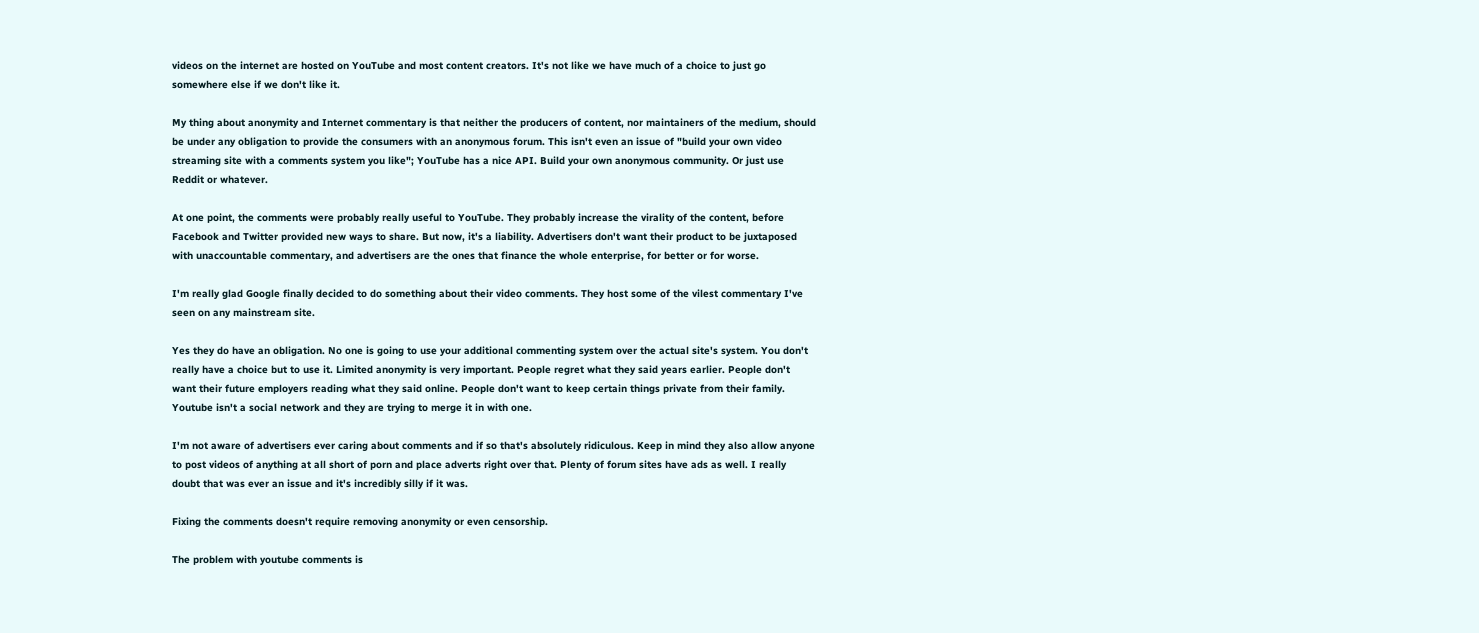videos on the internet are hosted on YouTube and most content creators. It's not like we have much of a choice to just go somewhere else if we don't like it.

My thing about anonymity and Internet commentary is that neither the producers of content, nor maintainers of the medium, should be under any obligation to provide the consumers with an anonymous forum. This isn't even an issue of "build your own video streaming site with a comments system you like"; YouTube has a nice API. Build your own anonymous community. Or just use Reddit or whatever.

At one point, the comments were probably really useful to YouTube. They probably increase the virality of the content, before Facebook and Twitter provided new ways to share. But now, it's a liability. Advertisers don't want their product to be juxtaposed with unaccountable commentary, and advertisers are the ones that finance the whole enterprise, for better or for worse.

I'm really glad Google finally decided to do something about their video comments. They host some of the vilest commentary I've seen on any mainstream site.

Yes they do have an obligation. No one is going to use your additional commenting system over the actual site's system. You don't really have a choice but to use it. Limited anonymity is very important. People regret what they said years earlier. People don't want their future employers reading what they said online. People don't want to keep certain things private from their family. Youtube isn't a social network and they are trying to merge it in with one.

I'm not aware of advertisers ever caring about comments and if so that's absolutely ridiculous. Keep in mind they also allow anyone to post videos of anything at all short of porn and place adverts right over that. Plenty of forum sites have ads as well. I really doubt that was ever an issue and it's incredibly silly if it was.

Fixing the comments doesn't require removing anonymity or even censorship.

The problem with youtube comments is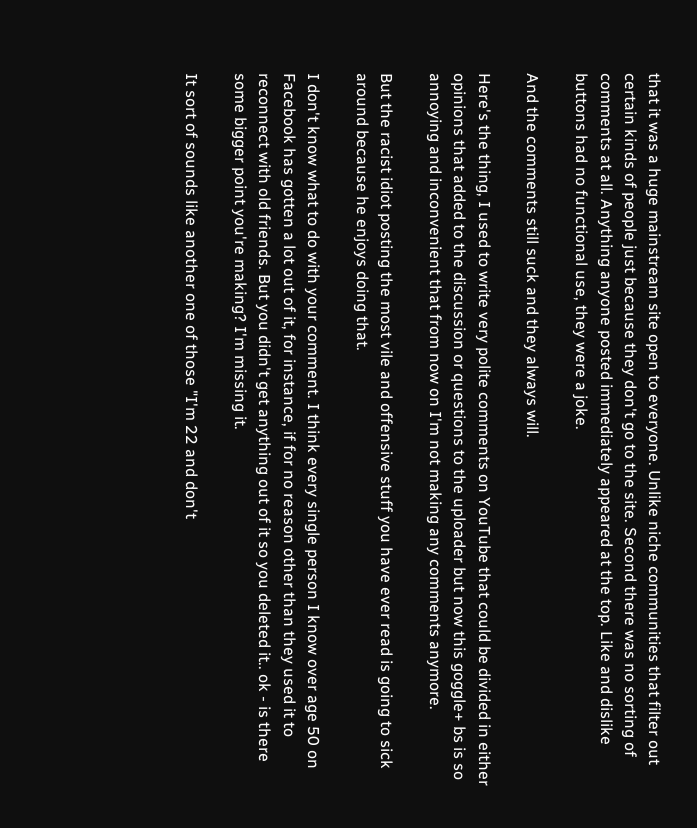that it was a huge mainstream site open to everyone. Unlike niche communities that filter out certain kinds of people just because they don't go to the site. Second there was no sorting of comments at all. Anything anyone posted immediately appeared at the top. Like and dislike buttons had no functional use, they were a joke.

And the comments still suck and they always will.

Here's the thing, I used to write very polite comments on YouTube that could be divided in either opinions that added to the discussion or questions to the uploader but now this goggle+ bs is so annoying and inconvenient that from now on I'm not making any comments anymore.

But the racist idiot posting the most vile and offensive stuff you have ever read is going to sick around because he enjoys doing that.

I don't know what to do with your comment. I think every single person I know over age 50 on Facebook has gotten a lot out of it, for instance, if for no reason other than they used it to reconnect with old friends. But you didn't get anything out of it so you deleted it.. ok - is there some bigger point you're making? I'm missing it.

It sort of sounds like another one of those "I'm 22 and don't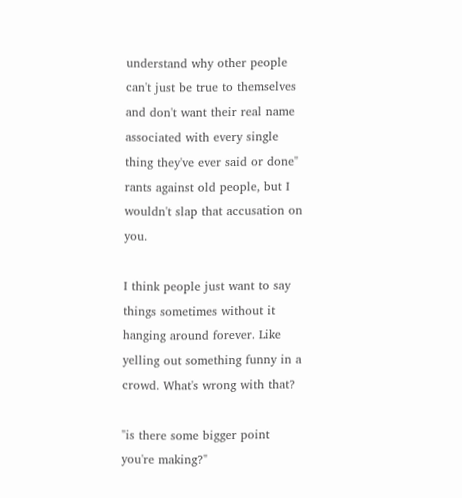understand why other people can't just be true to themselves and don't want their real name associated with every single thing they've ever said or done" rants against old people, but I wouldn't slap that accusation on you.

I think people just want to say things sometimes without it hanging around forever. Like yelling out something funny in a crowd. What's wrong with that?

"is there some bigger point you're making?"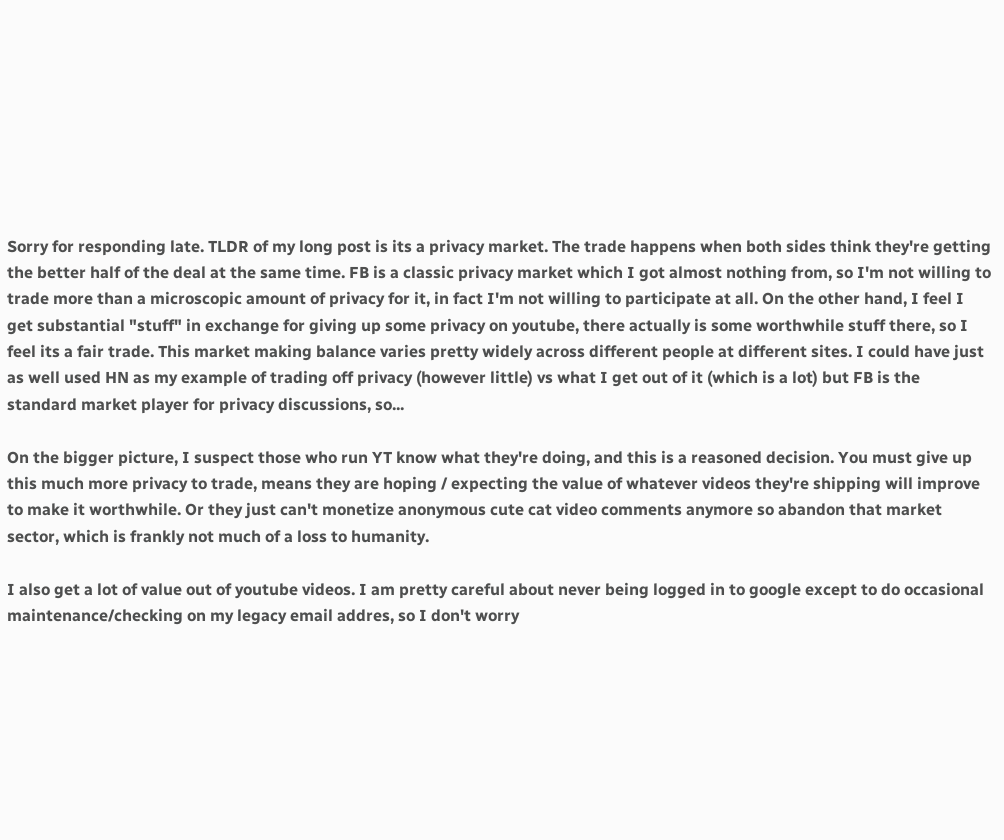Sorry for responding late. TLDR of my long post is its a privacy market. The trade happens when both sides think they're getting the better half of the deal at the same time. FB is a classic privacy market which I got almost nothing from, so I'm not willing to trade more than a microscopic amount of privacy for it, in fact I'm not willing to participate at all. On the other hand, I feel I get substantial "stuff" in exchange for giving up some privacy on youtube, there actually is some worthwhile stuff there, so I feel its a fair trade. This market making balance varies pretty widely across different people at different sites. I could have just as well used HN as my example of trading off privacy (however little) vs what I get out of it (which is a lot) but FB is the standard market player for privacy discussions, so...

On the bigger picture, I suspect those who run YT know what they're doing, and this is a reasoned decision. You must give up this much more privacy to trade, means they are hoping / expecting the value of whatever videos they're shipping will improve to make it worthwhile. Or they just can't monetize anonymous cute cat video comments anymore so abandon that market sector, which is frankly not much of a loss to humanity.

I also get a lot of value out of youtube videos. I am pretty careful about never being logged in to google except to do occasional maintenance/checking on my legacy email addres, so I don't worry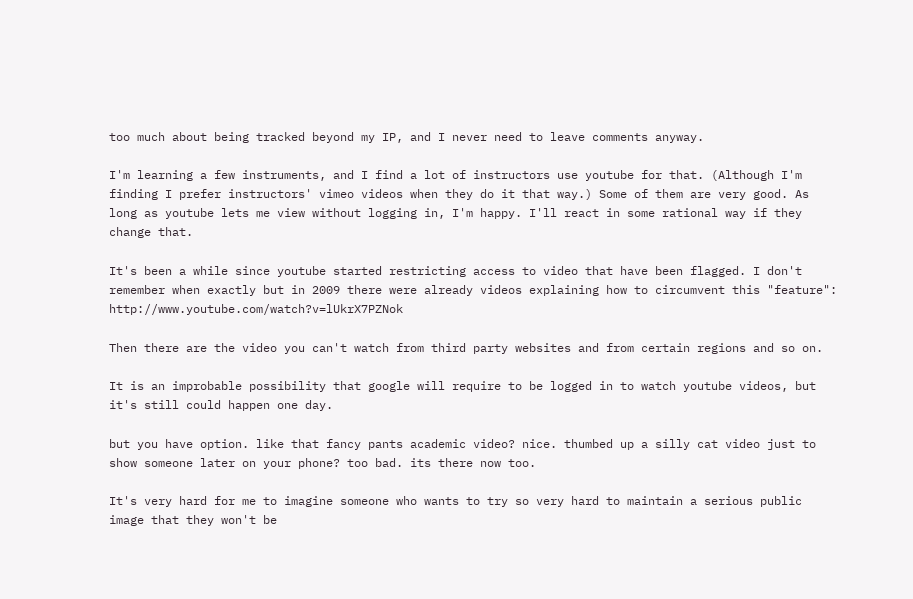too much about being tracked beyond my IP, and I never need to leave comments anyway.

I'm learning a few instruments, and I find a lot of instructors use youtube for that. (Although I'm finding I prefer instructors' vimeo videos when they do it that way.) Some of them are very good. As long as youtube lets me view without logging in, I'm happy. I'll react in some rational way if they change that.

It's been a while since youtube started restricting access to video that have been flagged. I don't remember when exactly but in 2009 there were already videos explaining how to circumvent this "feature": http://www.youtube.com/watch?v=lUkrX7PZNok

Then there are the video you can't watch from third party websites and from certain regions and so on.

It is an improbable possibility that google will require to be logged in to watch youtube videos, but it's still could happen one day.

but you have option. like that fancy pants academic video? nice. thumbed up a silly cat video just to show someone later on your phone? too bad. its there now too.

It's very hard for me to imagine someone who wants to try so very hard to maintain a serious public image that they won't be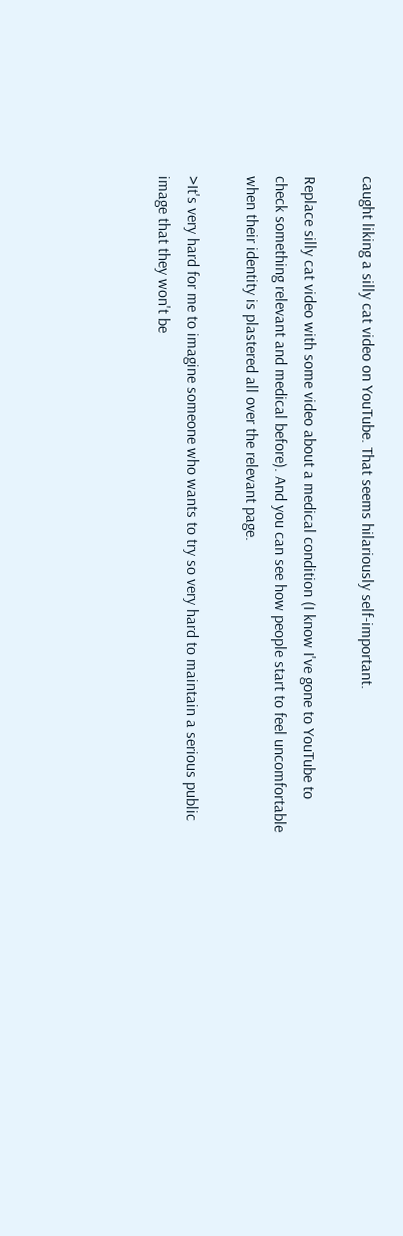caught liking a silly cat video on YouTube. That seems hilariously self-important.

Replace silly cat video with some video about a medical condition (I know I've gone to YouTube to check something relevant and medical before). And you can see how people start to feel uncomfortable when their identity is plastered all over the relevant page.

>It's very hard for me to imagine someone who wants to try so very hard to maintain a serious public image that they won't be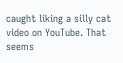caught liking a silly cat video on YouTube. That seems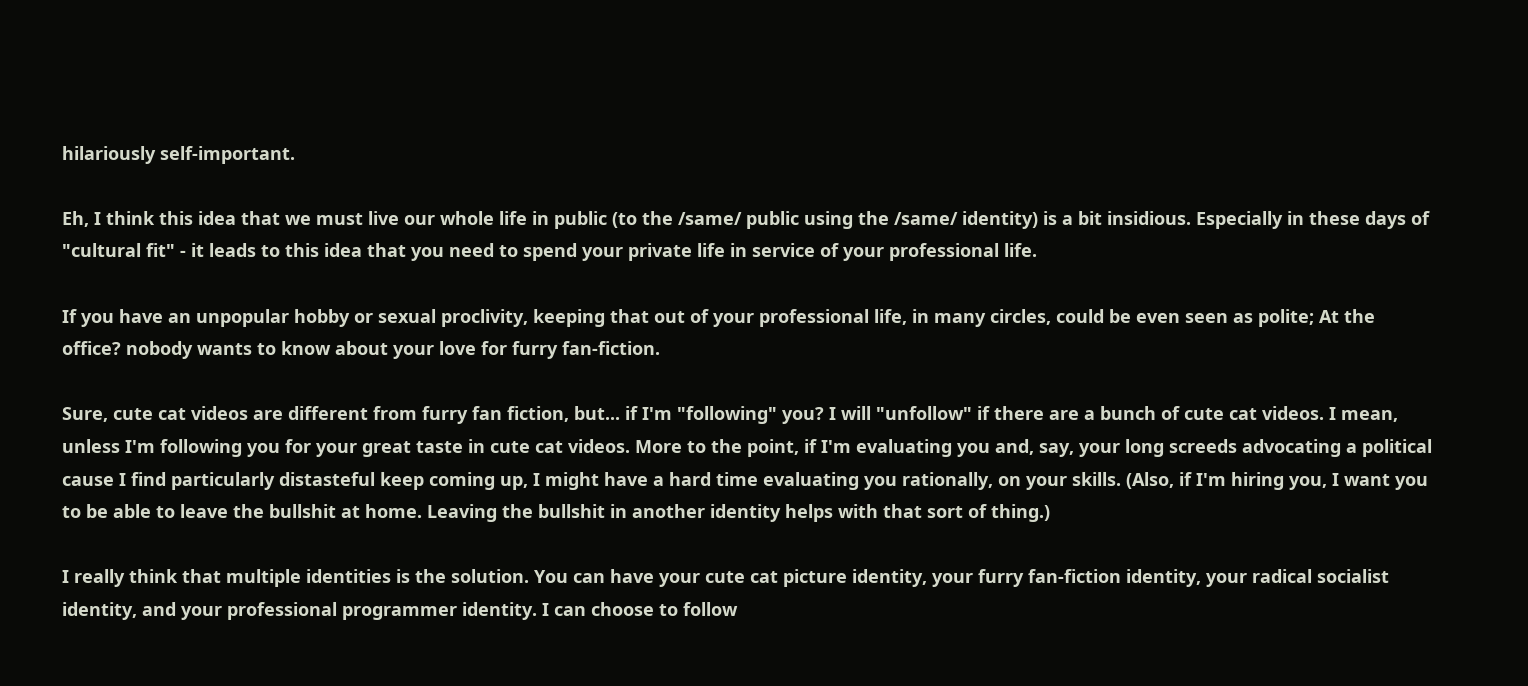hilariously self-important.

Eh, I think this idea that we must live our whole life in public (to the /same/ public using the /same/ identity) is a bit insidious. Especially in these days of "cultural fit" - it leads to this idea that you need to spend your private life in service of your professional life.

If you have an unpopular hobby or sexual proclivity, keeping that out of your professional life, in many circles, could be even seen as polite; At the office? nobody wants to know about your love for furry fan-fiction.

Sure, cute cat videos are different from furry fan fiction, but... if I'm "following" you? I will "unfollow" if there are a bunch of cute cat videos. I mean, unless I'm following you for your great taste in cute cat videos. More to the point, if I'm evaluating you and, say, your long screeds advocating a political cause I find particularly distasteful keep coming up, I might have a hard time evaluating you rationally, on your skills. (Also, if I'm hiring you, I want you to be able to leave the bullshit at home. Leaving the bullshit in another identity helps with that sort of thing.)

I really think that multiple identities is the solution. You can have your cute cat picture identity, your furry fan-fiction identity, your radical socialist identity, and your professional programmer identity. I can choose to follow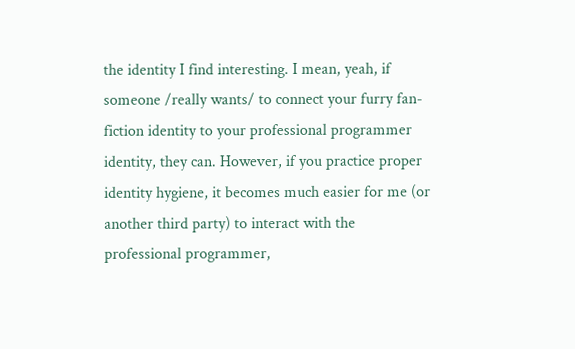the identity I find interesting. I mean, yeah, if someone /really wants/ to connect your furry fan-fiction identity to your professional programmer identity, they can. However, if you practice proper identity hygiene, it becomes much easier for me (or another third party) to interact with the professional programmer,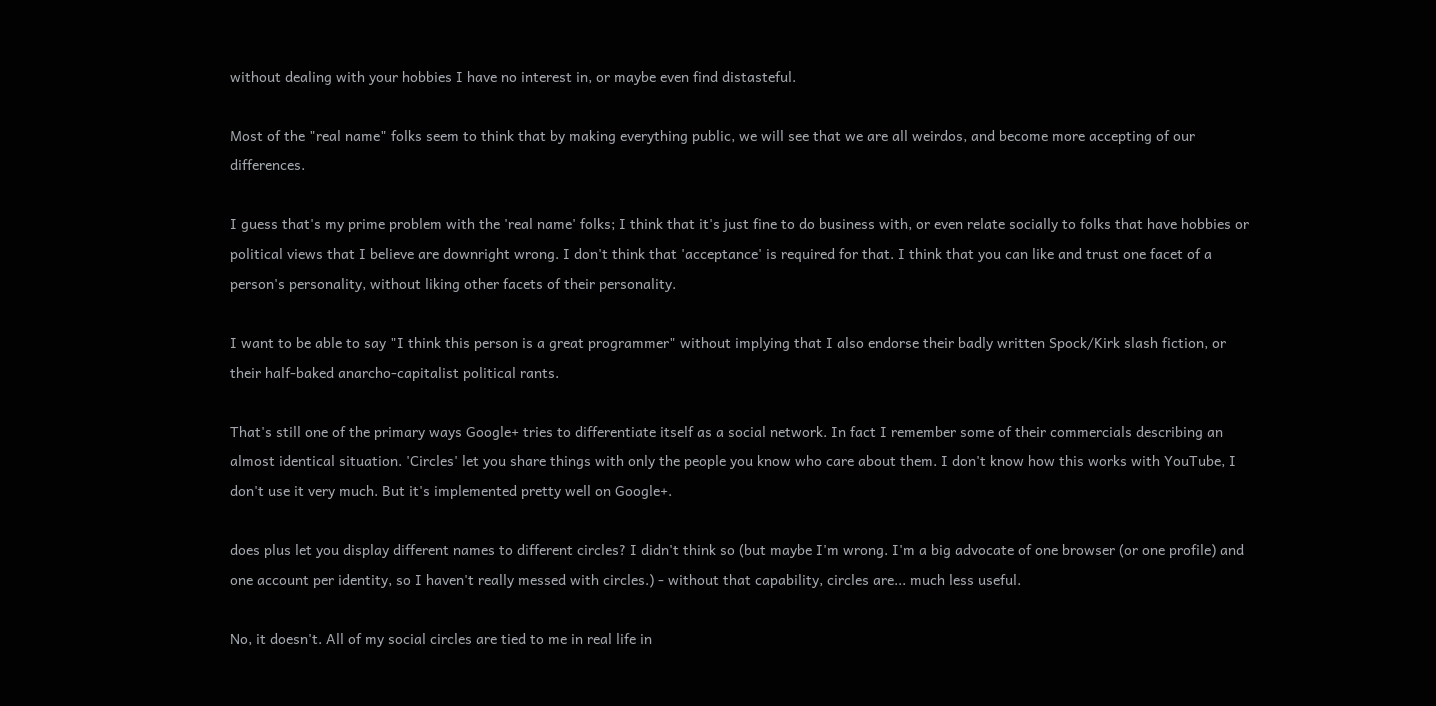without dealing with your hobbies I have no interest in, or maybe even find distasteful.

Most of the "real name" folks seem to think that by making everything public, we will see that we are all weirdos, and become more accepting of our differences.

I guess that's my prime problem with the 'real name' folks; I think that it's just fine to do business with, or even relate socially to folks that have hobbies or political views that I believe are downright wrong. I don't think that 'acceptance' is required for that. I think that you can like and trust one facet of a person's personality, without liking other facets of their personality.

I want to be able to say "I think this person is a great programmer" without implying that I also endorse their badly written Spock/Kirk slash fiction, or their half-baked anarcho-capitalist political rants.

That's still one of the primary ways Google+ tries to differentiate itself as a social network. In fact I remember some of their commercials describing an almost identical situation. 'Circles' let you share things with only the people you know who care about them. I don't know how this works with YouTube, I don't use it very much. But it's implemented pretty well on Google+.

does plus let you display different names to different circles? I didn't think so (but maybe I'm wrong. I'm a big advocate of one browser (or one profile) and one account per identity, so I haven't really messed with circles.) - without that capability, circles are... much less useful.

No, it doesn't. All of my social circles are tied to me in real life in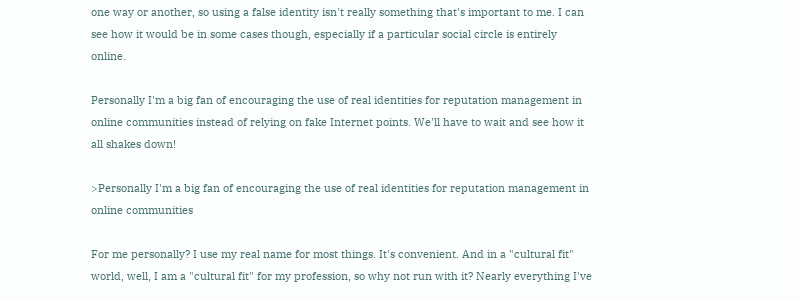one way or another, so using a false identity isn't really something that's important to me. I can see how it would be in some cases though, especially if a particular social circle is entirely online.

Personally I'm a big fan of encouraging the use of real identities for reputation management in online communities instead of relying on fake Internet points. We'll have to wait and see how it all shakes down!

>Personally I'm a big fan of encouraging the use of real identities for reputation management in online communities

For me personally? I use my real name for most things. It's convenient. And in a "cultural fit" world, well, I am a "cultural fit" for my profession, so why not run with it? Nearly everything I've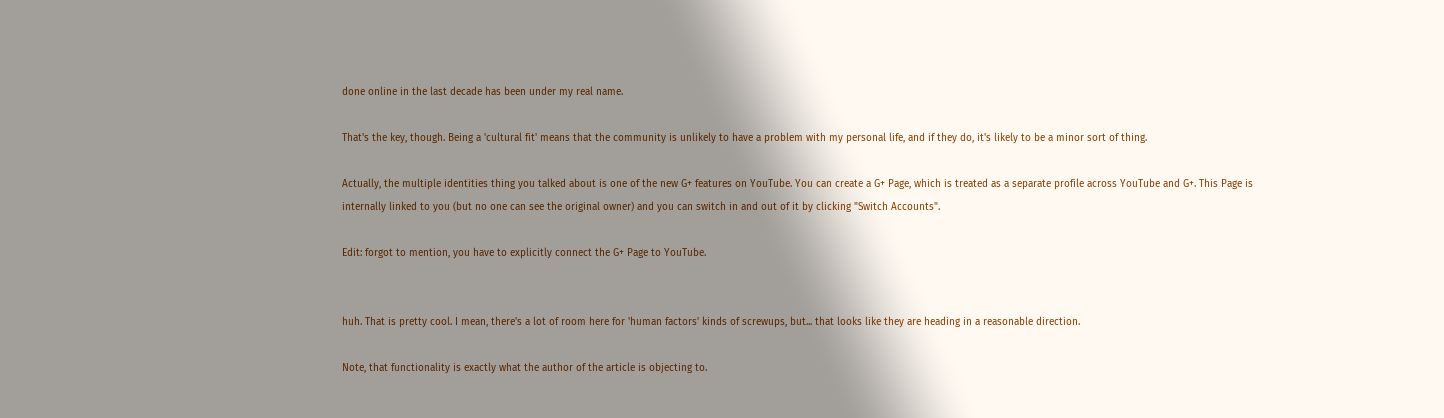done online in the last decade has been under my real name.

That's the key, though. Being a 'cultural fit' means that the community is unlikely to have a problem with my personal life, and if they do, it's likely to be a minor sort of thing.

Actually, the multiple identities thing you talked about is one of the new G+ features on YouTube. You can create a G+ Page, which is treated as a separate profile across YouTube and G+. This Page is internally linked to you (but no one can see the original owner) and you can switch in and out of it by clicking "Switch Accounts".

Edit: forgot to mention, you have to explicitly connect the G+ Page to YouTube.


huh. That is pretty cool. I mean, there's a lot of room here for 'human factors' kinds of screwups, but... that looks like they are heading in a reasonable direction.

Note, that functionality is exactly what the author of the article is objecting to.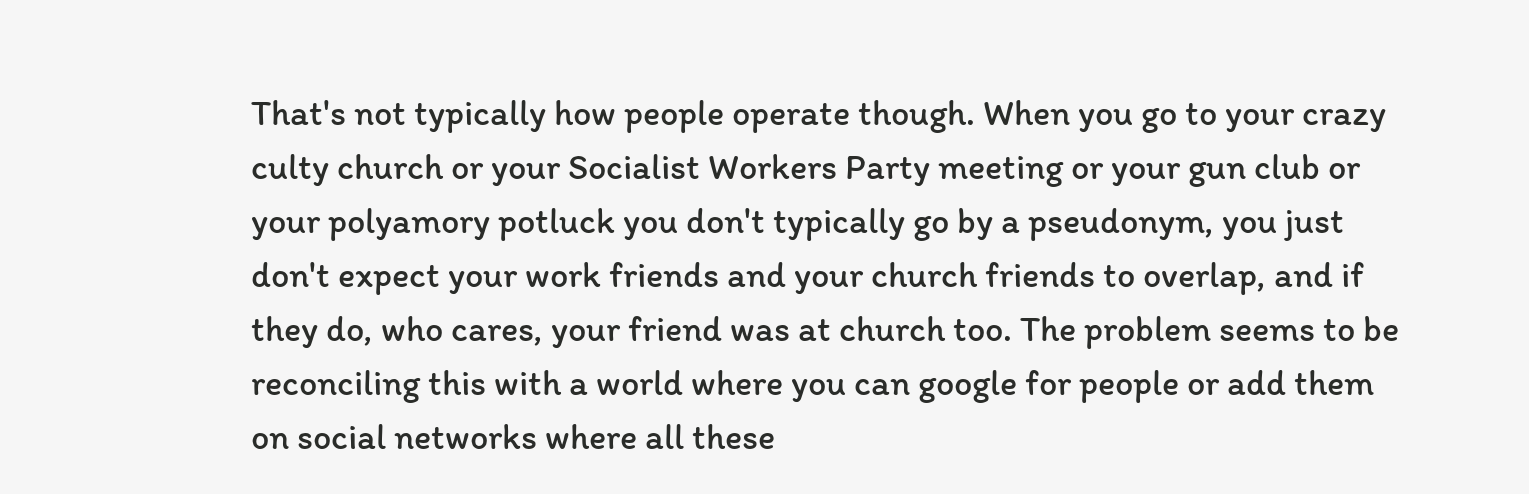That's not typically how people operate though. When you go to your crazy culty church or your Socialist Workers Party meeting or your gun club or your polyamory potluck you don't typically go by a pseudonym, you just don't expect your work friends and your church friends to overlap, and if they do, who cares, your friend was at church too. The problem seems to be reconciling this with a world where you can google for people or add them on social networks where all these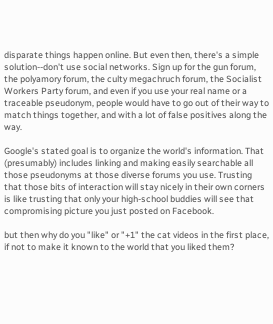disparate things happen online. But even then, there's a simple solution--don't use social networks. Sign up for the gun forum, the polyamory forum, the culty megachruch forum, the Socialist Workers Party forum, and even if you use your real name or a traceable pseudonym, people would have to go out of their way to match things together, and with a lot of false positives along the way.

Google's stated goal is to organize the world's information. That (presumably) includes linking and making easily searchable all those pseudonyms at those diverse forums you use. Trusting that those bits of interaction will stay nicely in their own corners is like trusting that only your high-school buddies will see that compromising picture you just posted on Facebook.

but then why do you "like" or "+1" the cat videos in the first place, if not to make it known to the world that you liked them?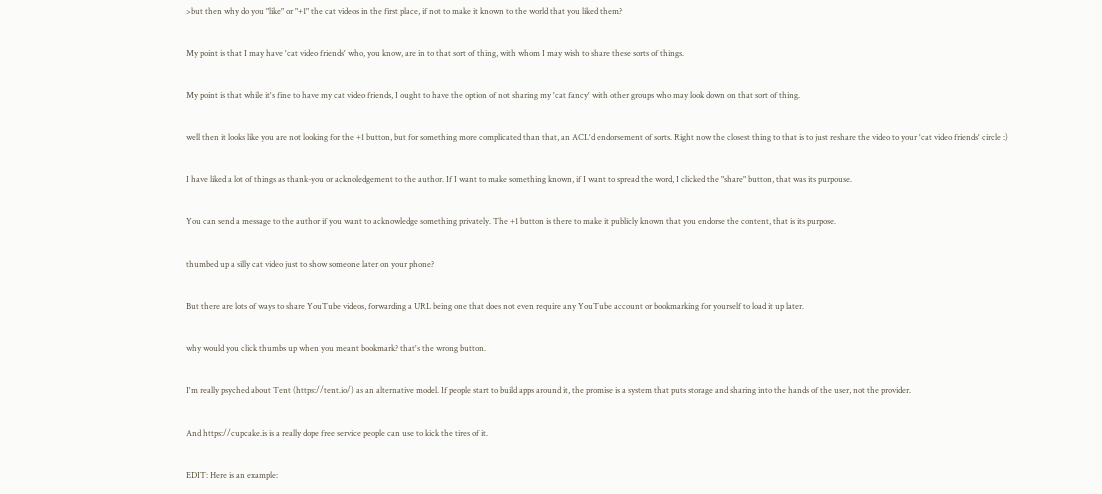>but then why do you "like" or "+1" the cat videos in the first place, if not to make it known to the world that you liked them?

My point is that I may have 'cat video friends' who, you know, are in to that sort of thing, with whom I may wish to share these sorts of things.

My point is that while it's fine to have my cat video friends, I ought to have the option of not sharing my 'cat fancy' with other groups who may look down on that sort of thing.

well then it looks like you are not looking for the +1 button, but for something more complicated than that, an ACL'd endorsement of sorts. Right now the closest thing to that is to just reshare the video to your 'cat video friends' circle :)

I have liked a lot of things as thank-you or acknoledgement to the author. If I want to make something known, if I want to spread the word, I clicked the "share" button, that was its purpouse.

You can send a message to the author if you want to acknowledge something privately. The +1 button is there to make it publicly known that you endorse the content, that is its purpose.

thumbed up a silly cat video just to show someone later on your phone?

But there are lots of ways to share YouTube videos, forwarding a URL being one that does not even require any YouTube account or bookmarking for yourself to load it up later.

why would you click thumbs up when you meant bookmark? that's the wrong button.

I'm really psyched about Tent (https://tent.io/) as an alternative model. If people start to build apps around it, the promise is a system that puts storage and sharing into the hands of the user, not the provider.

And https://cupcake.is is a really dope free service people can use to kick the tires of it.

EDIT: Here is an example: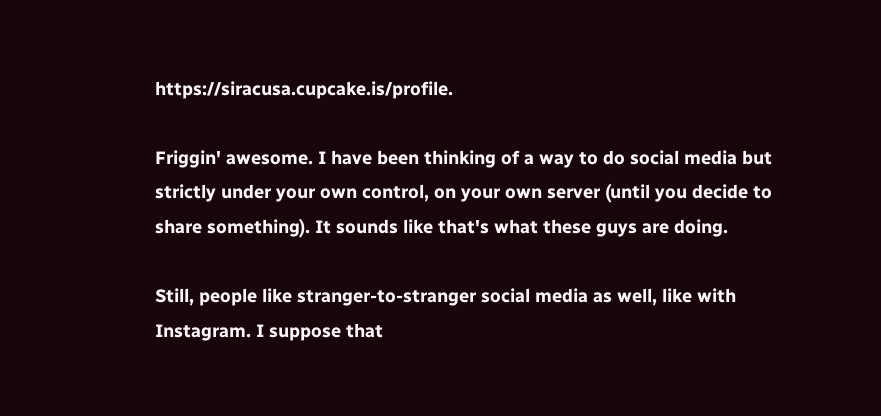https://siracusa.cupcake.is/profile.

Friggin' awesome. I have been thinking of a way to do social media but strictly under your own control, on your own server (until you decide to share something). It sounds like that's what these guys are doing.

Still, people like stranger-to-stranger social media as well, like with Instagram. I suppose that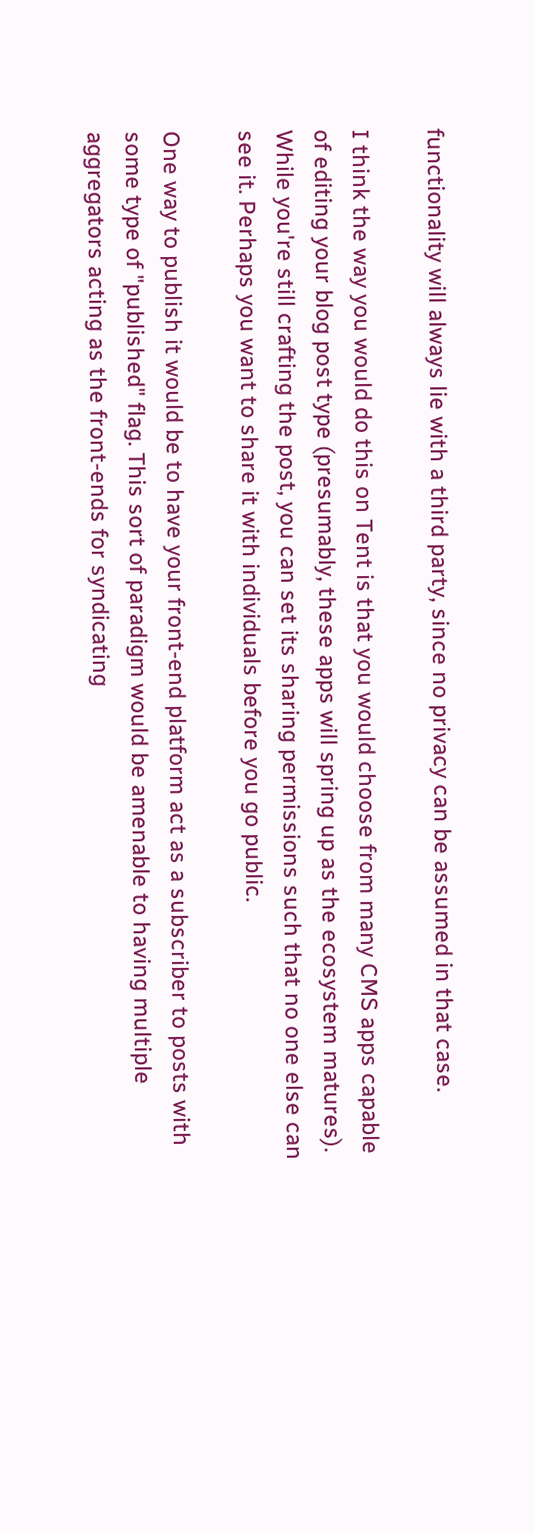functionality will always lie with a third party, since no privacy can be assumed in that case.

I think the way you would do this on Tent is that you would choose from many CMS apps capable of editing your blog post type (presumably, these apps will spring up as the ecosystem matures). While you're still crafting the post, you can set its sharing permissions such that no one else can see it. Perhaps you want to share it with individuals before you go public.

One way to publish it would be to have your front-end platform act as a subscriber to posts with some type of "published" flag. This sort of paradigm would be amenable to having multiple aggregators acting as the front-ends for syndicating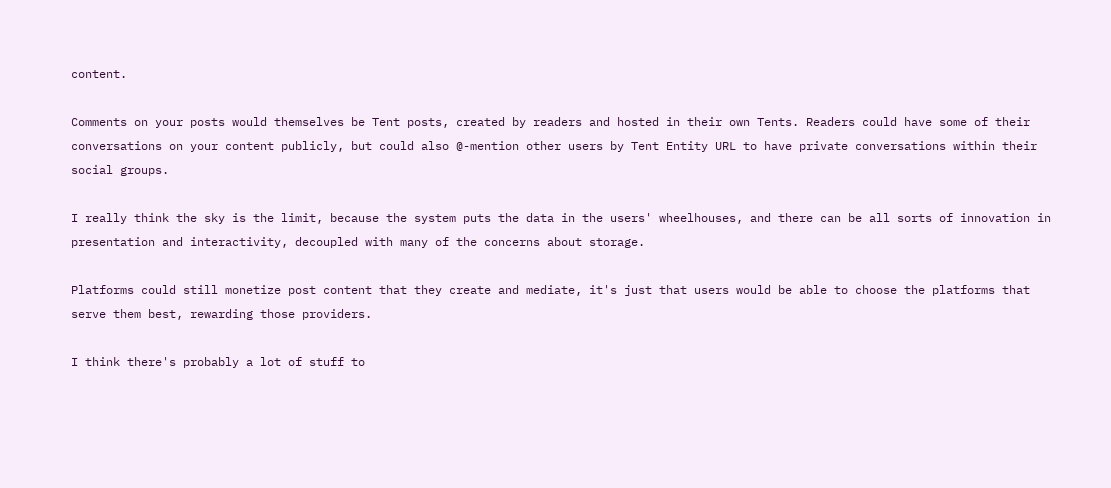content.

Comments on your posts would themselves be Tent posts, created by readers and hosted in their own Tents. Readers could have some of their conversations on your content publicly, but could also @-mention other users by Tent Entity URL to have private conversations within their social groups.

I really think the sky is the limit, because the system puts the data in the users' wheelhouses, and there can be all sorts of innovation in presentation and interactivity, decoupled with many of the concerns about storage.

Platforms could still monetize post content that they create and mediate, it's just that users would be able to choose the platforms that serve them best, rewarding those providers.

I think there's probably a lot of stuff to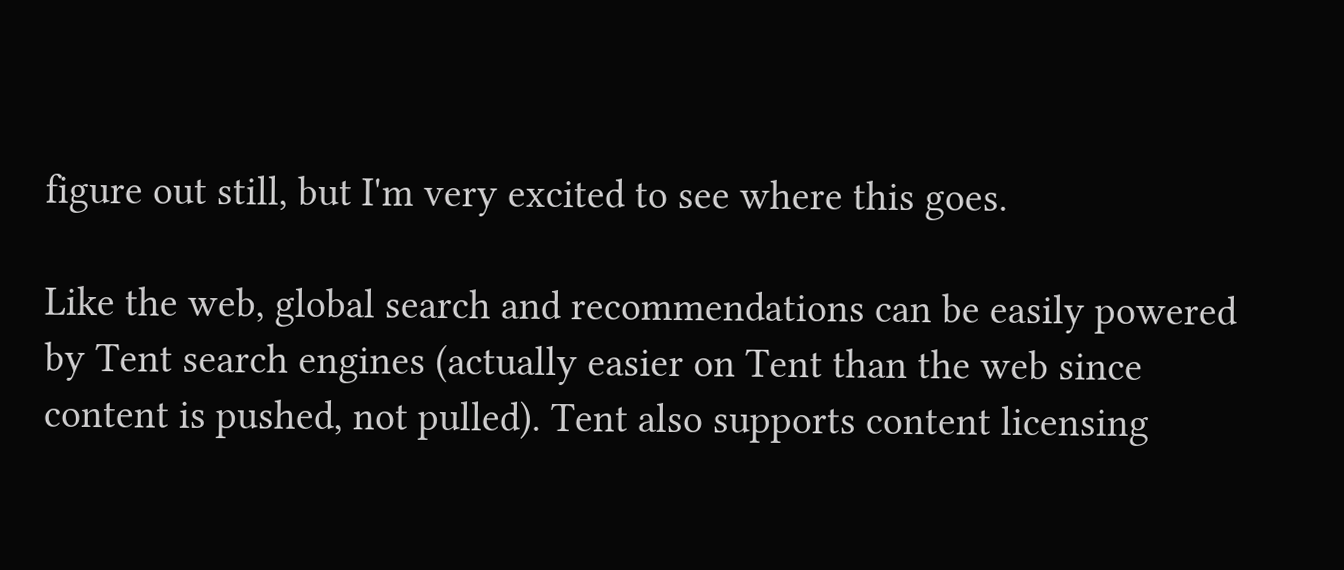figure out still, but I'm very excited to see where this goes.

Like the web, global search and recommendations can be easily powered by Tent search engines (actually easier on Tent than the web since content is pushed, not pulled). Tent also supports content licensing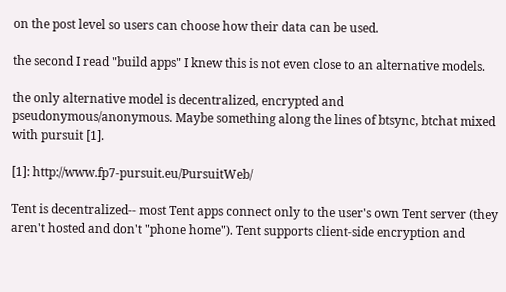on the post level so users can choose how their data can be used.

the second I read "build apps" I knew this is not even close to an alternative models.

the only alternative model is decentralized, encrypted and pseudonymous/anonymous. Maybe something along the lines of btsync, btchat mixed with pursuit [1].

[1]: http://www.fp7-pursuit.eu/PursuitWeb/

Tent is decentralized-- most Tent apps connect only to the user's own Tent server (they aren't hosted and don't "phone home"). Tent supports client-side encryption and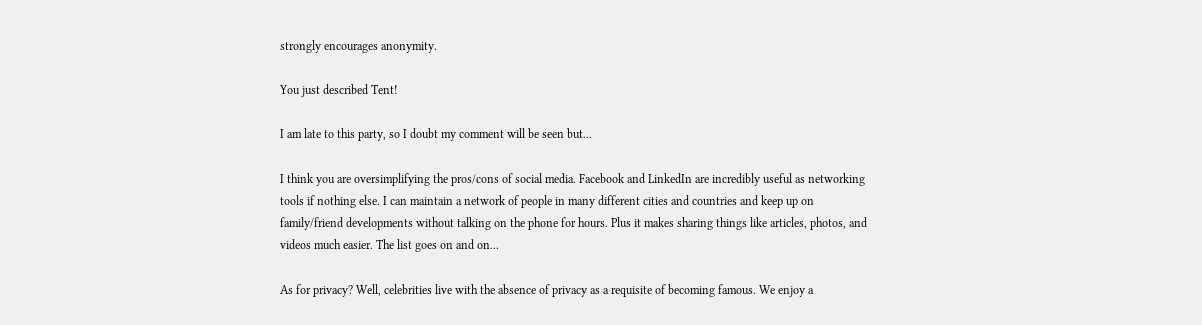strongly encourages anonymity.

You just described Tent!

I am late to this party, so I doubt my comment will be seen but...

I think you are oversimplifying the pros/cons of social media. Facebook and LinkedIn are incredibly useful as networking tools if nothing else. I can maintain a network of people in many different cities and countries and keep up on family/friend developments without talking on the phone for hours. Plus it makes sharing things like articles, photos, and videos much easier. The list goes on and on...

As for privacy? Well, celebrities live with the absence of privacy as a requisite of becoming famous. We enjoy a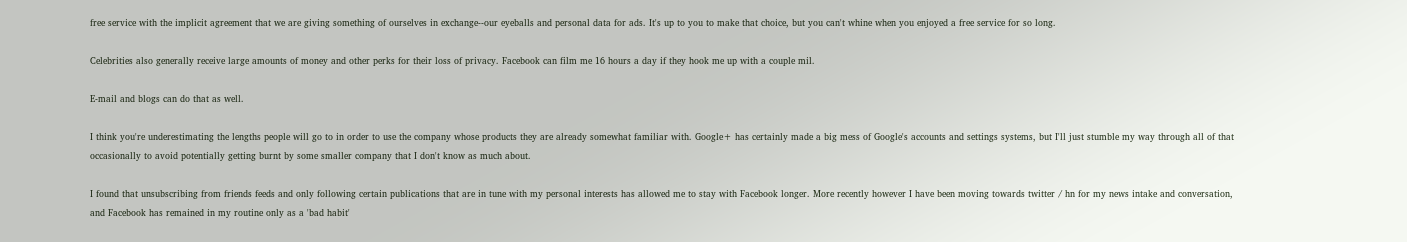free service with the implicit agreement that we are giving something of ourselves in exchange--our eyeballs and personal data for ads. It's up to you to make that choice, but you can't whine when you enjoyed a free service for so long.

Celebrities also generally receive large amounts of money and other perks for their loss of privacy. Facebook can film me 16 hours a day if they hook me up with a couple mil.

E-mail and blogs can do that as well.

I think you're underestimating the lengths people will go to in order to use the company whose products they are already somewhat familiar with. Google+ has certainly made a big mess of Google's accounts and settings systems, but I'll just stumble my way through all of that occasionally to avoid potentially getting burnt by some smaller company that I don't know as much about.

I found that unsubscribing from friends feeds and only following certain publications that are in tune with my personal interests has allowed me to stay with Facebook longer. More recently however I have been moving towards twitter / hn for my news intake and conversation, and Facebook has remained in my routine only as a 'bad habit'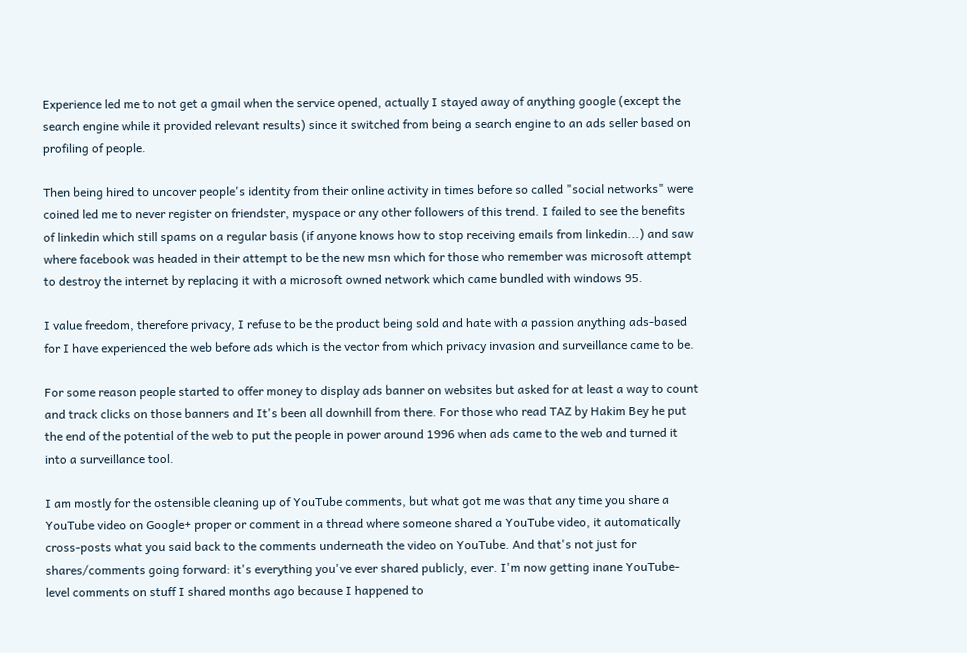Experience led me to not get a gmail when the service opened, actually I stayed away of anything google (except the search engine while it provided relevant results) since it switched from being a search engine to an ads seller based on profiling of people.

Then being hired to uncover people's identity from their online activity in times before so called "social networks" were coined led me to never register on friendster, myspace or any other followers of this trend. I failed to see the benefits of linkedin which still spams on a regular basis (if anyone knows how to stop receiving emails from linkedin...) and saw where facebook was headed in their attempt to be the new msn which for those who remember was microsoft attempt to destroy the internet by replacing it with a microsoft owned network which came bundled with windows 95.

I value freedom, therefore privacy, I refuse to be the product being sold and hate with a passion anything ads-based for I have experienced the web before ads which is the vector from which privacy invasion and surveillance came to be.

For some reason people started to offer money to display ads banner on websites but asked for at least a way to count and track clicks on those banners and It's been all downhill from there. For those who read TAZ by Hakim Bey he put the end of the potential of the web to put the people in power around 1996 when ads came to the web and turned it into a surveillance tool.

I am mostly for the ostensible cleaning up of YouTube comments, but what got me was that any time you share a YouTube video on Google+ proper or comment in a thread where someone shared a YouTube video, it automatically cross-posts what you said back to the comments underneath the video on YouTube. And that's not just for shares/comments going forward: it's everything you've ever shared publicly, ever. I'm now getting inane YouTube-level comments on stuff I shared months ago because I happened to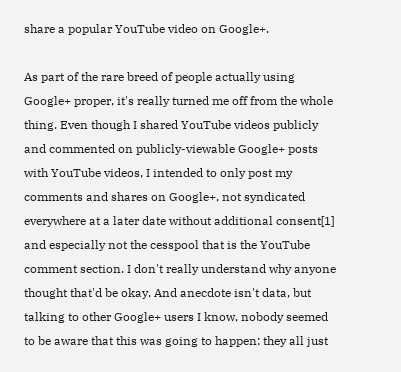share a popular YouTube video on Google+.

As part of the rare breed of people actually using Google+ proper, it's really turned me off from the whole thing. Even though I shared YouTube videos publicly and commented on publicly-viewable Google+ posts with YouTube videos, I intended to only post my comments and shares on Google+, not syndicated everywhere at a later date without additional consent[1] and especially not the cesspool that is the YouTube comment section. I don't really understand why anyone thought that'd be okay. And anecdote isn't data, but talking to other Google+ users I know, nobody seemed to be aware that this was going to happen: they all just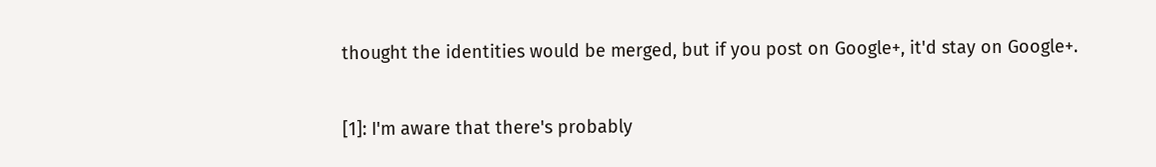thought the identities would be merged, but if you post on Google+, it'd stay on Google+.

[1]: I'm aware that there's probably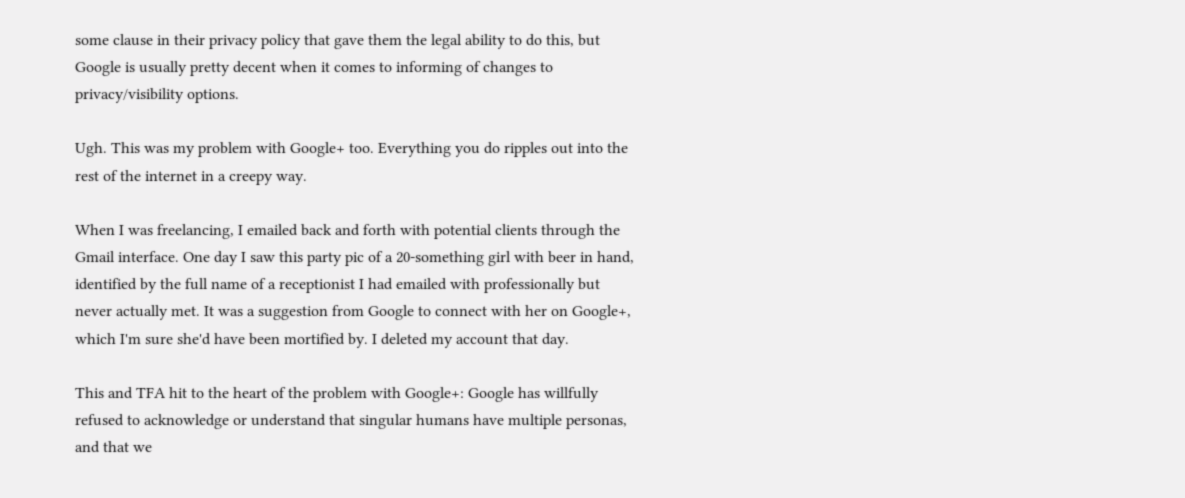some clause in their privacy policy that gave them the legal ability to do this, but Google is usually pretty decent when it comes to informing of changes to privacy/visibility options.

Ugh. This was my problem with Google+ too. Everything you do ripples out into the rest of the internet in a creepy way.

When I was freelancing, I emailed back and forth with potential clients through the Gmail interface. One day I saw this party pic of a 20-something girl with beer in hand, identified by the full name of a receptionist I had emailed with professionally but never actually met. It was a suggestion from Google to connect with her on Google+, which I'm sure she'd have been mortified by. I deleted my account that day.

This and TFA hit to the heart of the problem with Google+: Google has willfully refused to acknowledge or understand that singular humans have multiple personas, and that we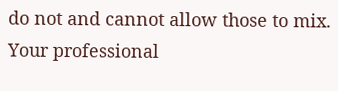do not and cannot allow those to mix. Your professional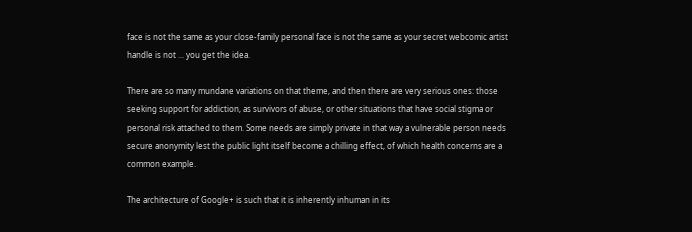face is not the same as your close-family personal face is not the same as your secret webcomic artist handle is not ... you get the idea.

There are so many mundane variations on that theme, and then there are very serious ones: those seeking support for addiction, as survivors of abuse, or other situations that have social stigma or personal risk attached to them. Some needs are simply private in that way a vulnerable person needs secure anonymity lest the public light itself become a chilling effect, of which health concerns are a common example.

The architecture of Google+ is such that it is inherently inhuman in its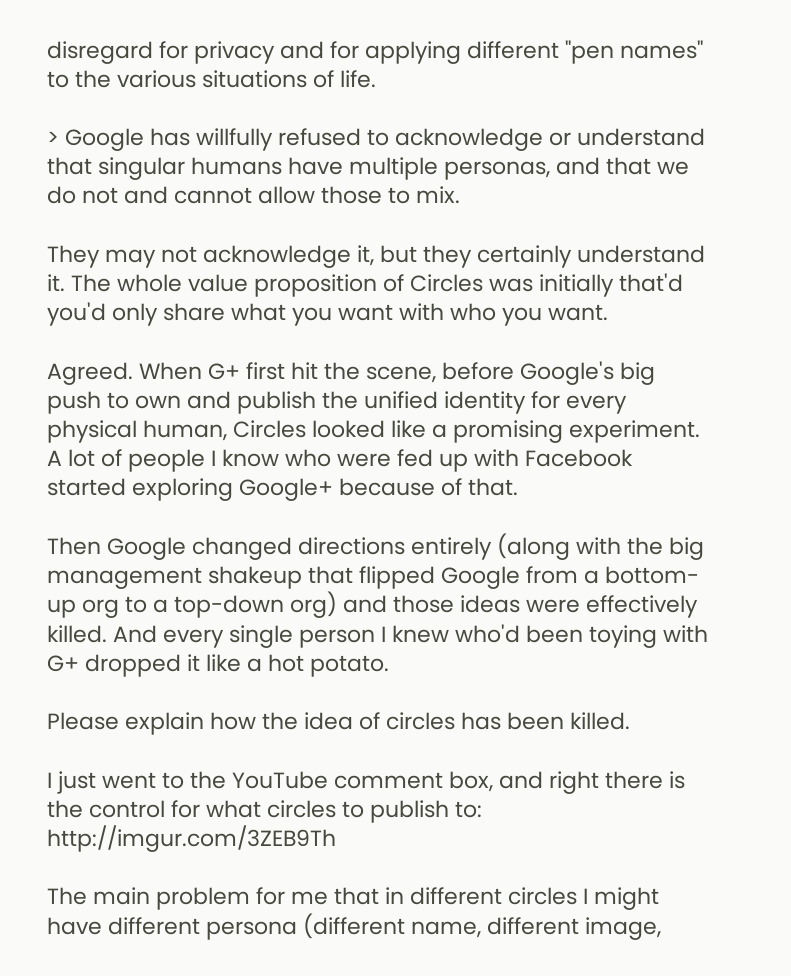disregard for privacy and for applying different "pen names" to the various situations of life.

> Google has willfully refused to acknowledge or understand that singular humans have multiple personas, and that we do not and cannot allow those to mix.

They may not acknowledge it, but they certainly understand it. The whole value proposition of Circles was initially that'd you'd only share what you want with who you want.

Agreed. When G+ first hit the scene, before Google's big push to own and publish the unified identity for every physical human, Circles looked like a promising experiment. A lot of people I know who were fed up with Facebook started exploring Google+ because of that.

Then Google changed directions entirely (along with the big management shakeup that flipped Google from a bottom-up org to a top-down org) and those ideas were effectively killed. And every single person I knew who'd been toying with G+ dropped it like a hot potato.

Please explain how the idea of circles has been killed.

I just went to the YouTube comment box, and right there is the control for what circles to publish to: http://imgur.com/3ZEB9Th

The main problem for me that in different circles I might have different persona (different name, different image,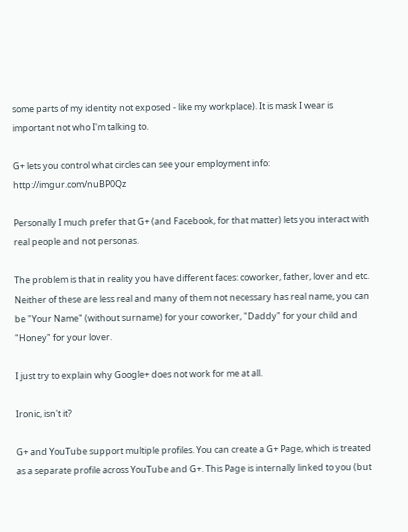some parts of my identity not exposed - like my workplace). It is mask I wear is important not who I'm talking to.

G+ lets you control what circles can see your employment info: http://imgur.com/nuBP0Qz

Personally I much prefer that G+ (and Facebook, for that matter) lets you interact with real people and not personas.

The problem is that in reality you have different faces: coworker, father, lover and etc. Neither of these are less real and many of them not necessary has real name, you can be "Your Name" (without surname) for your coworker, "Daddy" for your child and "Honey" for your lover.

I just try to explain why Google+ does not work for me at all.

Ironic, isn't it?

G+ and YouTube support multiple profiles. You can create a G+ Page, which is treated as a separate profile across YouTube and G+. This Page is internally linked to you (but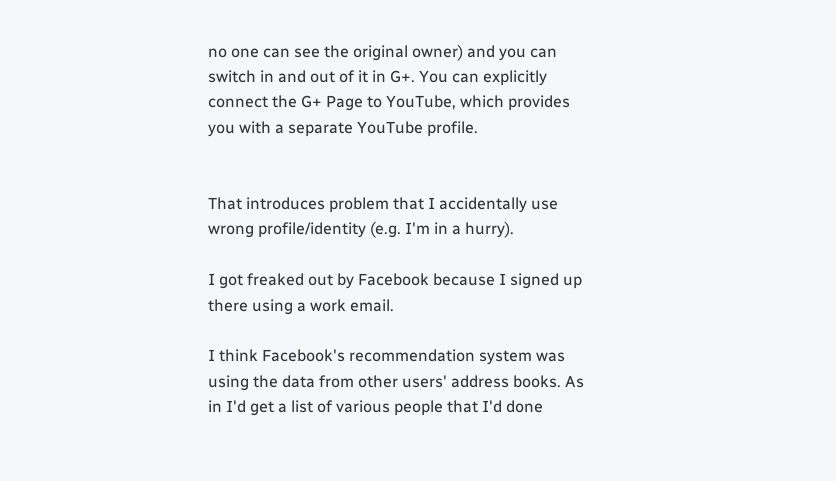no one can see the original owner) and you can switch in and out of it in G+. You can explicitly connect the G+ Page to YouTube, which provides you with a separate YouTube profile.


That introduces problem that I accidentally use wrong profile/identity (e.g. I'm in a hurry).

I got freaked out by Facebook because I signed up there using a work email.

I think Facebook's recommendation system was using the data from other users' address books. As in I'd get a list of various people that I'd done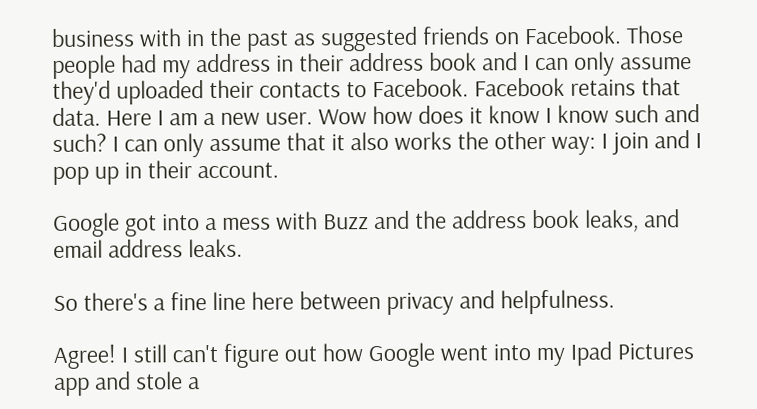business with in the past as suggested friends on Facebook. Those people had my address in their address book and I can only assume they'd uploaded their contacts to Facebook. Facebook retains that data. Here I am a new user. Wow how does it know I know such and such? I can only assume that it also works the other way: I join and I pop up in their account.

Google got into a mess with Buzz and the address book leaks, and email address leaks.

So there's a fine line here between privacy and helpfulness.

Agree! I still can't figure out how Google went into my Ipad Pictures app and stole a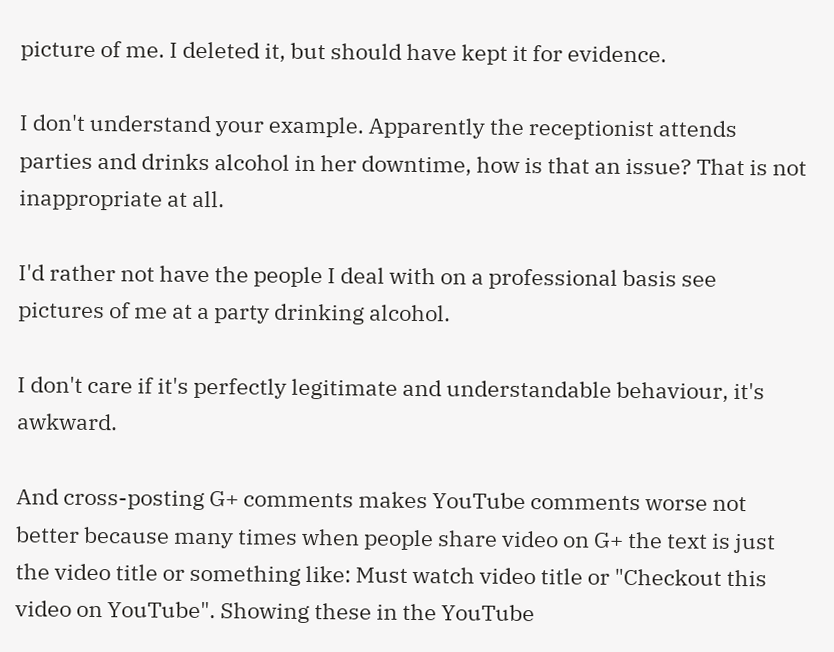picture of me. I deleted it, but should have kept it for evidence.

I don't understand your example. Apparently the receptionist attends parties and drinks alcohol in her downtime, how is that an issue? That is not inappropriate at all.

I'd rather not have the people I deal with on a professional basis see pictures of me at a party drinking alcohol.

I don't care if it's perfectly legitimate and understandable behaviour, it's awkward.

And cross-posting G+ comments makes YouTube comments worse not better because many times when people share video on G+ the text is just the video title or something like: Must watch video title or "Checkout this video on YouTube". Showing these in the YouTube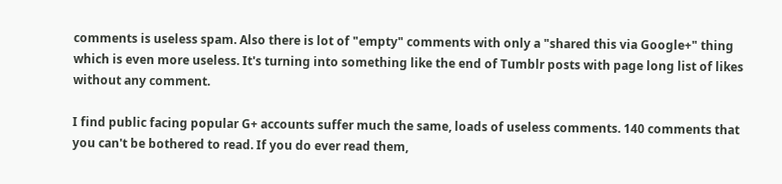comments is useless spam. Also there is lot of "empty" comments with only a "shared this via Google+" thing which is even more useless. It's turning into something like the end of Tumblr posts with page long list of likes without any comment.

I find public facing popular G+ accounts suffer much the same, loads of useless comments. 140 comments that you can't be bothered to read. If you do ever read them,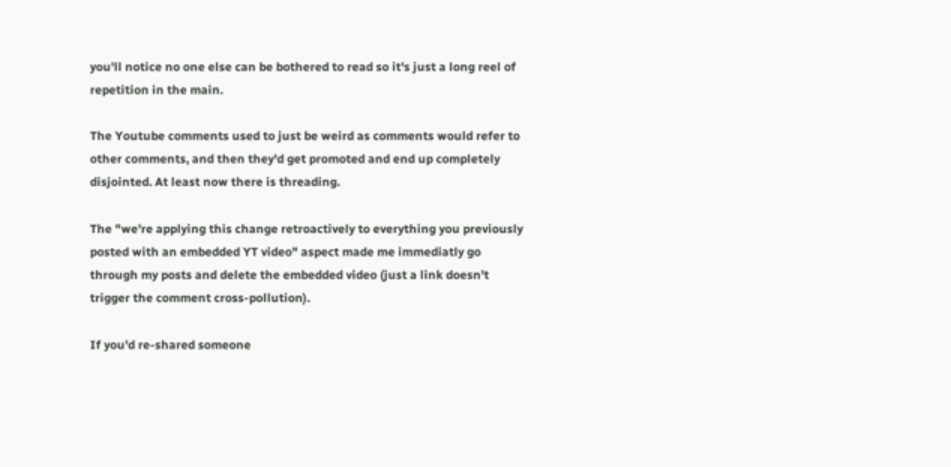you'll notice no one else can be bothered to read so it's just a long reel of repetition in the main.

The Youtube comments used to just be weird as comments would refer to other comments, and then they'd get promoted and end up completely disjointed. At least now there is threading.

The "we're applying this change retroactively to everything you previously posted with an embedded YT video" aspect made me immediatly go through my posts and delete the embedded video (just a link doesn't trigger the comment cross-pollution).

If you'd re-shared someone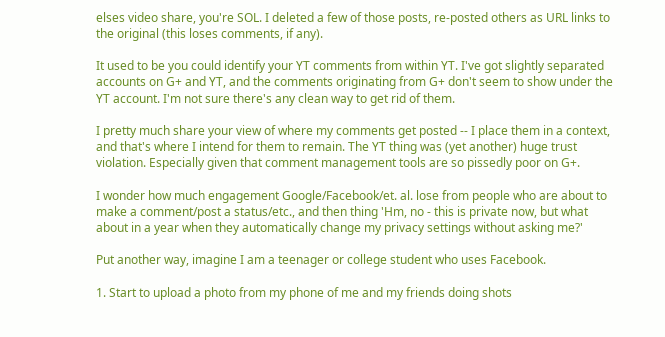elses video share, you're SOL. I deleted a few of those posts, re-posted others as URL links to the original (this loses comments, if any).

It used to be you could identify your YT comments from within YT. I've got slightly separated accounts on G+ and YT, and the comments originating from G+ don't seem to show under the YT account. I'm not sure there's any clean way to get rid of them.

I pretty much share your view of where my comments get posted -- I place them in a context, and that's where I intend for them to remain. The YT thing was (yet another) huge trust violation. Especially given that comment management tools are so pissedly poor on G+.

I wonder how much engagement Google/Facebook/et. al. lose from people who are about to make a comment/post a status/etc., and then thing 'Hm, no - this is private now, but what about in a year when they automatically change my privacy settings without asking me?'

Put another way, imagine I am a teenager or college student who uses Facebook.

1. Start to upload a photo from my phone of me and my friends doing shots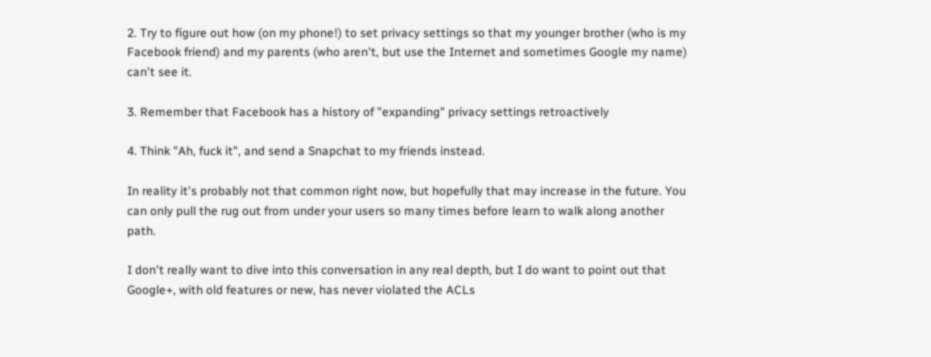2. Try to figure out how (on my phone!) to set privacy settings so that my younger brother (who is my Facebook friend) and my parents (who aren't, but use the Internet and sometimes Google my name) can't see it.

3. Remember that Facebook has a history of "expanding" privacy settings retroactively

4. Think "Ah, fuck it", and send a Snapchat to my friends instead.

In reality it's probably not that common right now, but hopefully that may increase in the future. You can only pull the rug out from under your users so many times before learn to walk along another path.

I don't really want to dive into this conversation in any real depth, but I do want to point out that Google+, with old features or new, has never violated the ACLs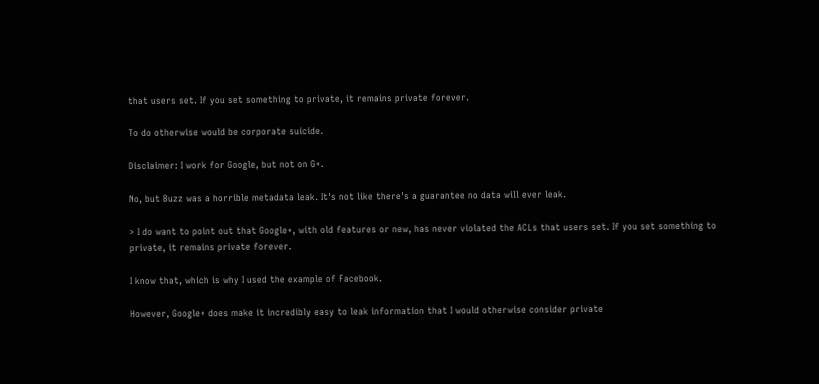that users set. If you set something to private, it remains private forever.

To do otherwise would be corporate suicide.

Disclaimer: I work for Google, but not on G+.

No, but Buzz was a horrible metadata leak. It's not like there's a guarantee no data will ever leak.

> I do want to point out that Google+, with old features or new, has never violated the ACLs that users set. If you set something to private, it remains private forever.

I know that, which is why I used the example of Facebook.

However, Google+ does make it incredibly easy to leak information that I would otherwise consider private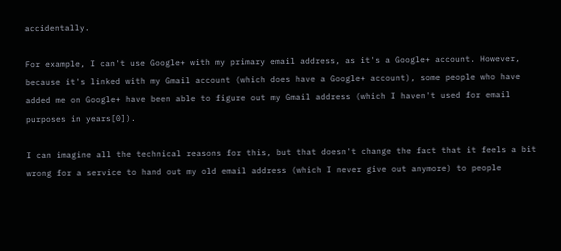accidentally.

For example, I can't use Google+ with my primary email address, as it's a Google+ account. However, because it's linked with my Gmail account (which does have a Google+ account), some people who have added me on Google+ have been able to figure out my Gmail address (which I haven't used for email purposes in years[0]).

I can imagine all the technical reasons for this, but that doesn't change the fact that it feels a bit wrong for a service to hand out my old email address (which I never give out anymore) to people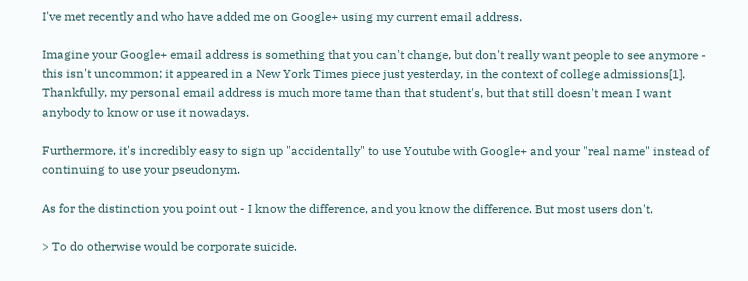I've met recently and who have added me on Google+ using my current email address.

Imagine your Google+ email address is something that you can't change, but don't really want people to see anymore - this isn't uncommon; it appeared in a New York Times piece just yesterday, in the context of college admissions[1]. Thankfully, my personal email address is much more tame than that student's, but that still doesn't mean I want anybody to know or use it nowadays.

Furthermore, it's incredibly easy to sign up "accidentally" to use Youtube with Google+ and your "real name" instead of continuing to use your pseudonym.

As for the distinction you point out - I know the difference, and you know the difference. But most users don't.

> To do otherwise would be corporate suicide.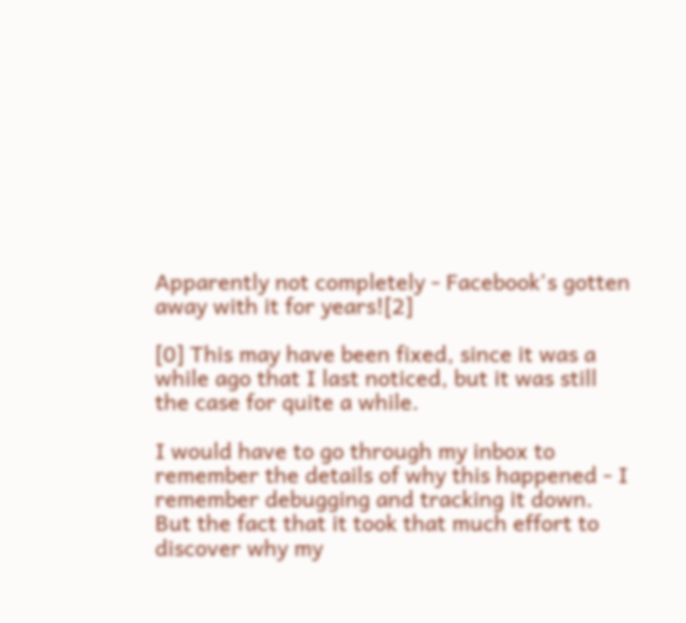Apparently not completely - Facebook's gotten away with it for years![2]

[0] This may have been fixed, since it was a while ago that I last noticed, but it was still the case for quite a while.

I would have to go through my inbox to remember the details of why this happened - I remember debugging and tracking it down. But the fact that it took that much effort to discover why my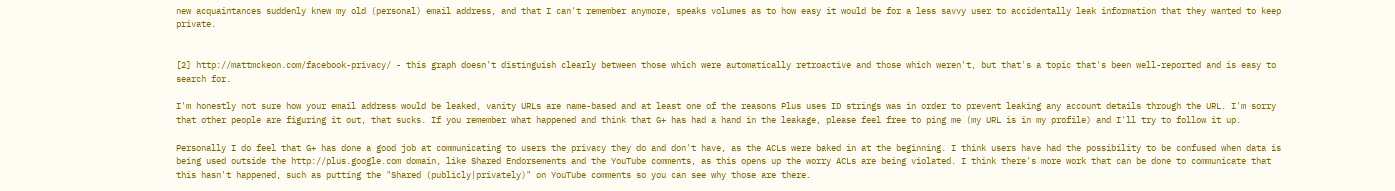new acquaintances suddenly knew my old (personal) email address, and that I can't remember anymore, speaks volumes as to how easy it would be for a less savvy user to accidentally leak information that they wanted to keep private.


[2] http://mattmckeon.com/facebook-privacy/ - this graph doesn't distinguish clearly between those which were automatically retroactive and those which weren't, but that's a topic that's been well-reported and is easy to search for.

I'm honestly not sure how your email address would be leaked, vanity URLs are name-based and at least one of the reasons Plus uses ID strings was in order to prevent leaking any account details through the URL. I'm sorry that other people are figuring it out, that sucks. If you remember what happened and think that G+ has had a hand in the leakage, please feel free to ping me (my URL is in my profile) and I'll try to follow it up.

Personally I do feel that G+ has done a good job at communicating to users the privacy they do and don't have, as the ACLs were baked in at the beginning. I think users have had the possibility to be confused when data is being used outside the http://plus.google.com domain, like Shared Endorsements and the YouTube comments, as this opens up the worry ACLs are being violated. I think there's more work that can be done to communicate that this hasn't happened, such as putting the "Shared (publicly|privately)" on YouTube comments so you can see why those are there.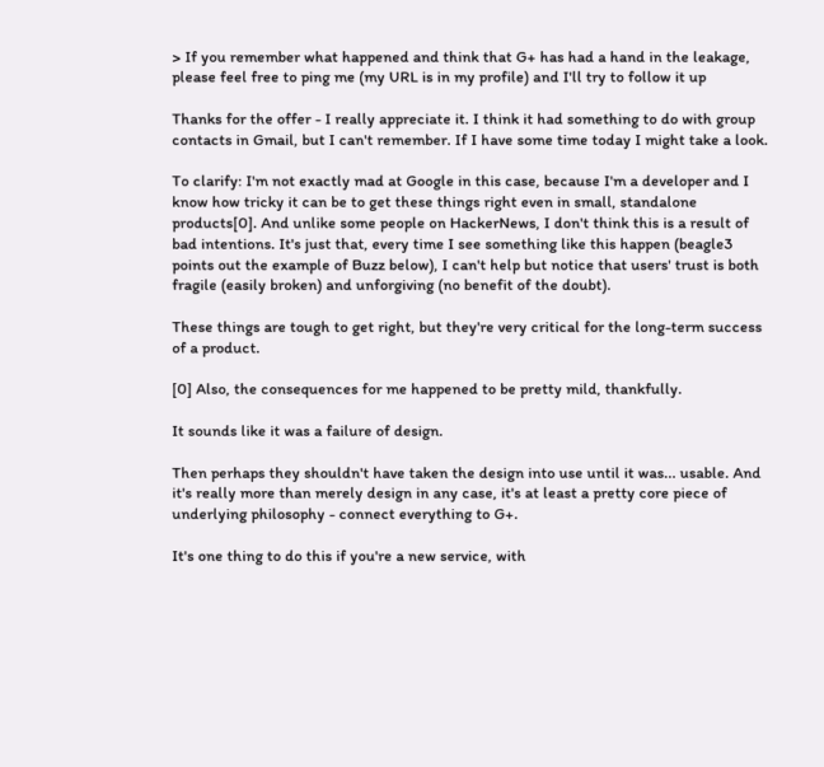> If you remember what happened and think that G+ has had a hand in the leakage, please feel free to ping me (my URL is in my profile) and I'll try to follow it up

Thanks for the offer - I really appreciate it. I think it had something to do with group contacts in Gmail, but I can't remember. If I have some time today I might take a look.

To clarify: I'm not exactly mad at Google in this case, because I'm a developer and I know how tricky it can be to get these things right even in small, standalone products[0]. And unlike some people on HackerNews, I don't think this is a result of bad intentions. It's just that, every time I see something like this happen (beagle3 points out the example of Buzz below), I can't help but notice that users' trust is both fragile (easily broken) and unforgiving (no benefit of the doubt).

These things are tough to get right, but they're very critical for the long-term success of a product.

[0] Also, the consequences for me happened to be pretty mild, thankfully.

It sounds like it was a failure of design.

Then perhaps they shouldn't have taken the design into use until it was... usable. And it's really more than merely design in any case, it's at least a pretty core piece of underlying philosophy - connect everything to G+.

It's one thing to do this if you're a new service, with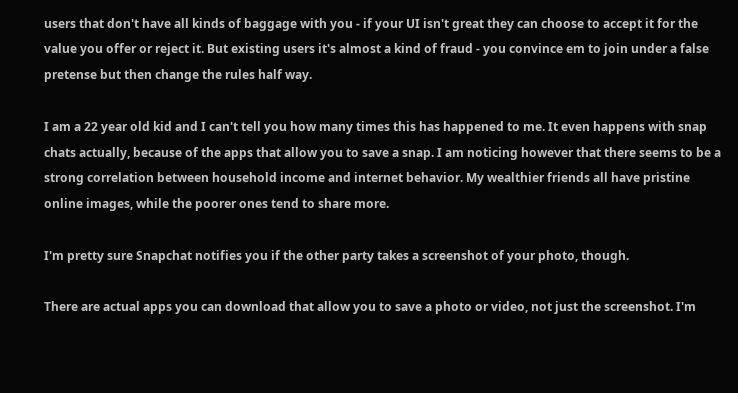users that don't have all kinds of baggage with you - if your UI isn't great they can choose to accept it for the value you offer or reject it. But existing users it's almost a kind of fraud - you convince em to join under a false pretense but then change the rules half way.

I am a 22 year old kid and I can't tell you how many times this has happened to me. It even happens with snap chats actually, because of the apps that allow you to save a snap. I am noticing however that there seems to be a strong correlation between household income and internet behavior. My wealthier friends all have pristine online images, while the poorer ones tend to share more.

I'm pretty sure Snapchat notifies you if the other party takes a screenshot of your photo, though.

There are actual apps you can download that allow you to save a photo or video, not just the screenshot. I'm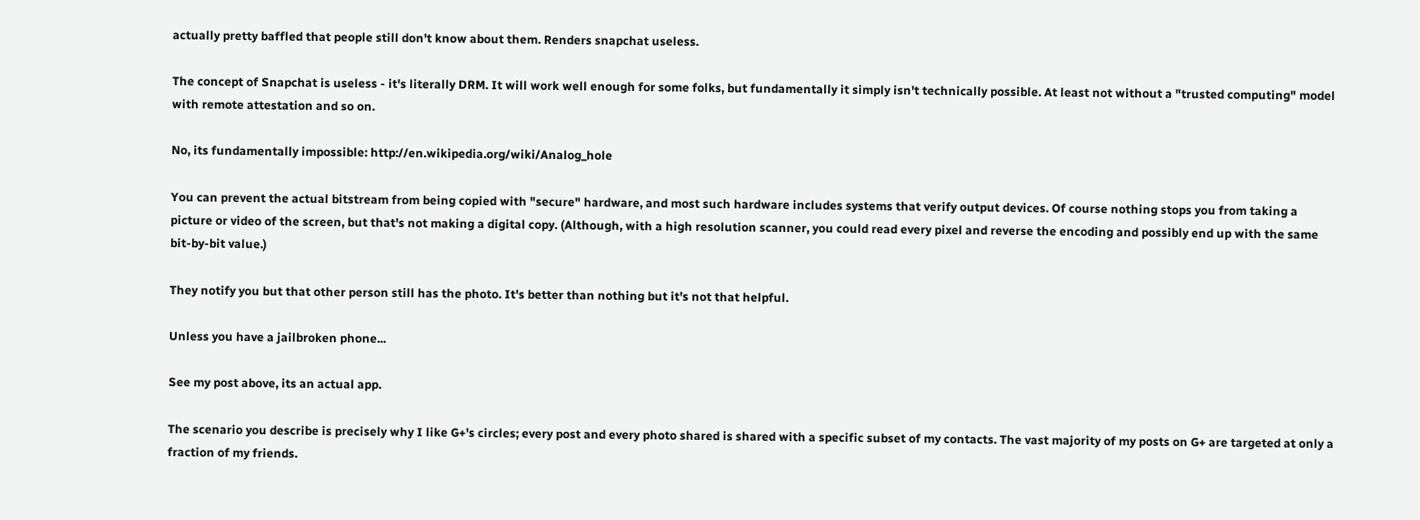actually pretty baffled that people still don't know about them. Renders snapchat useless.

The concept of Snapchat is useless - it's literally DRM. It will work well enough for some folks, but fundamentally it simply isn't technically possible. At least not without a "trusted computing" model with remote attestation and so on.

No, its fundamentally impossible: http://en.wikipedia.org/wiki/Analog_hole

You can prevent the actual bitstream from being copied with "secure" hardware, and most such hardware includes systems that verify output devices. Of course nothing stops you from taking a picture or video of the screen, but that's not making a digital copy. (Although, with a high resolution scanner, you could read every pixel and reverse the encoding and possibly end up with the same bit-by-bit value.)

They notify you but that other person still has the photo. It's better than nothing but it's not that helpful.

Unless you have a jailbroken phone...

See my post above, its an actual app.

The scenario you describe is precisely why I like G+'s circles; every post and every photo shared is shared with a specific subset of my contacts. The vast majority of my posts on G+ are targeted at only a fraction of my friends.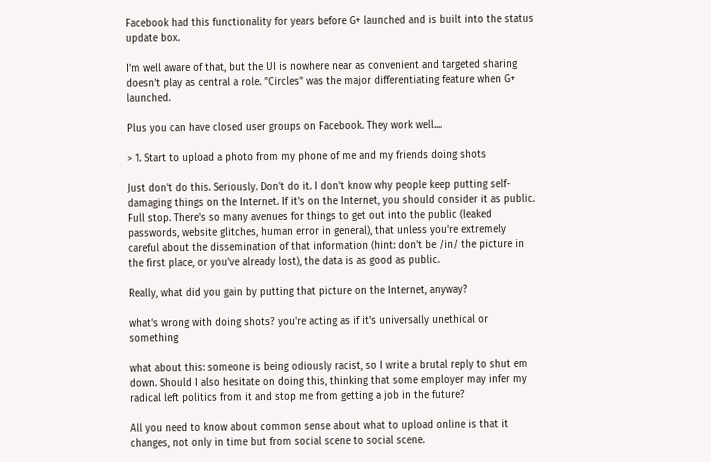Facebook had this functionality for years before G+ launched and is built into the status update box.

I'm well aware of that, but the UI is nowhere near as convenient and targeted sharing doesn't play as central a role. "Circles" was the major differentiating feature when G+ launched.

Plus you can have closed user groups on Facebook. They work well....

> 1. Start to upload a photo from my phone of me and my friends doing shots

Just don't do this. Seriously. Don't do it. I don't know why people keep putting self-damaging things on the Internet. If it's on the Internet, you should consider it as public. Full stop. There's so many avenues for things to get out into the public (leaked passwords, website glitches, human error in general), that unless you're extremely careful about the dissemination of that information (hint: don't be /in/ the picture in the first place, or you've already lost), the data is as good as public.

Really, what did you gain by putting that picture on the Internet, anyway?

what's wrong with doing shots? you're acting as if it's universally unethical or something

what about this: someone is being odiously racist, so I write a brutal reply to shut em down. Should I also hesitate on doing this, thinking that some employer may infer my radical left politics from it and stop me from getting a job in the future?

All you need to know about common sense about what to upload online is that it changes, not only in time but from social scene to social scene.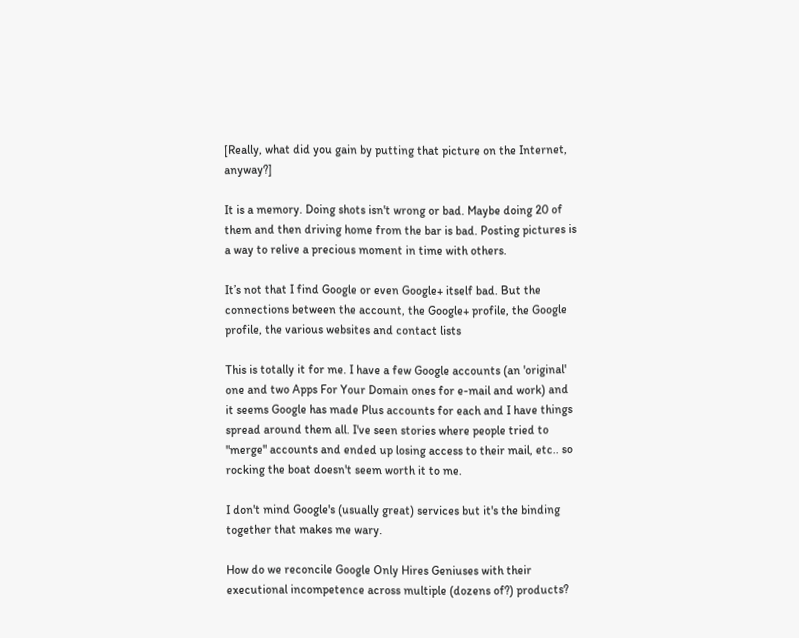[Really, what did you gain by putting that picture on the Internet, anyway?]

It is a memory. Doing shots isn't wrong or bad. Maybe doing 20 of them and then driving home from the bar is bad. Posting pictures is a way to relive a precious moment in time with others.

It’s not that I find Google or even Google+ itself bad. But the connections between the account, the Google+ profile, the Google profile, the various websites and contact lists

This is totally it for me. I have a few Google accounts (an 'original' one and two Apps For Your Domain ones for e-mail and work) and it seems Google has made Plus accounts for each and I have things spread around them all. I've seen stories where people tried to "merge" accounts and ended up losing access to their mail, etc.. so rocking the boat doesn't seem worth it to me.

I don't mind Google's (usually great) services but it's the binding together that makes me wary.

How do we reconcile Google Only Hires Geniuses with their executional incompetence across multiple (dozens of?) products?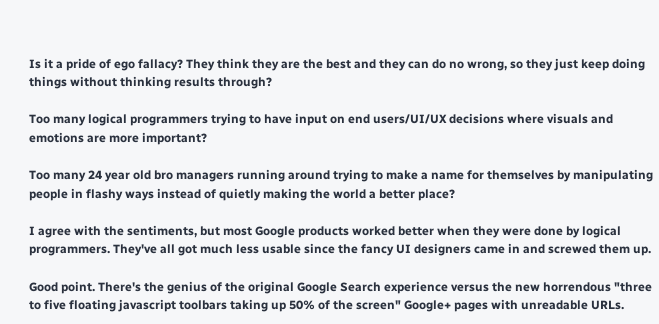Is it a pride of ego fallacy? They think they are the best and they can do no wrong, so they just keep doing things without thinking results through?

Too many logical programmers trying to have input on end users/UI/UX decisions where visuals and emotions are more important?

Too many 24 year old bro managers running around trying to make a name for themselves by manipulating people in flashy ways instead of quietly making the world a better place?

I agree with the sentiments, but most Google products worked better when they were done by logical programmers. They've all got much less usable since the fancy UI designers came in and screwed them up.

Good point. There's the genius of the original Google Search experience versus the new horrendous "three to five floating javascript toolbars taking up 50% of the screen" Google+ pages with unreadable URLs.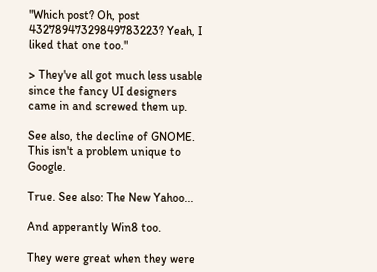"Which post? Oh, post 43278947329849783223? Yeah, I liked that one too."

> They've all got much less usable since the fancy UI designers came in and screwed them up.

See also, the decline of GNOME. This isn't a problem unique to Google.

True. See also: The New Yahoo...

And apperantly Win8 too.

They were great when they were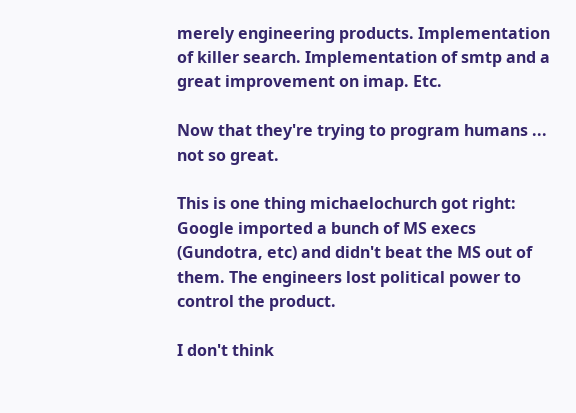merely engineering products. Implementation of killer search. Implementation of smtp and a great improvement on imap. Etc.

Now that they're trying to program humans ... not so great.

This is one thing michaelochurch got right: Google imported a bunch of MS execs (Gundotra, etc) and didn't beat the MS out of them. The engineers lost political power to control the product.

I don't think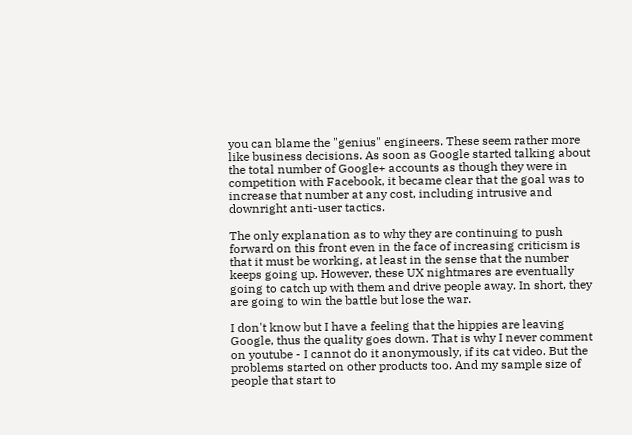you can blame the "genius" engineers. These seem rather more like business decisions. As soon as Google started talking about the total number of Google+ accounts as though they were in competition with Facebook, it became clear that the goal was to increase that number at any cost, including intrusive and downright anti-user tactics.

The only explanation as to why they are continuing to push forward on this front even in the face of increasing criticism is that it must be working, at least in the sense that the number keeps going up. However, these UX nightmares are eventually going to catch up with them and drive people away. In short, they are going to win the battle but lose the war.

I don't know but I have a feeling that the hippies are leaving Google, thus the quality goes down. That is why I never comment on youtube - I cannot do it anonymously, if its cat video. But the problems started on other products too. And my sample size of people that start to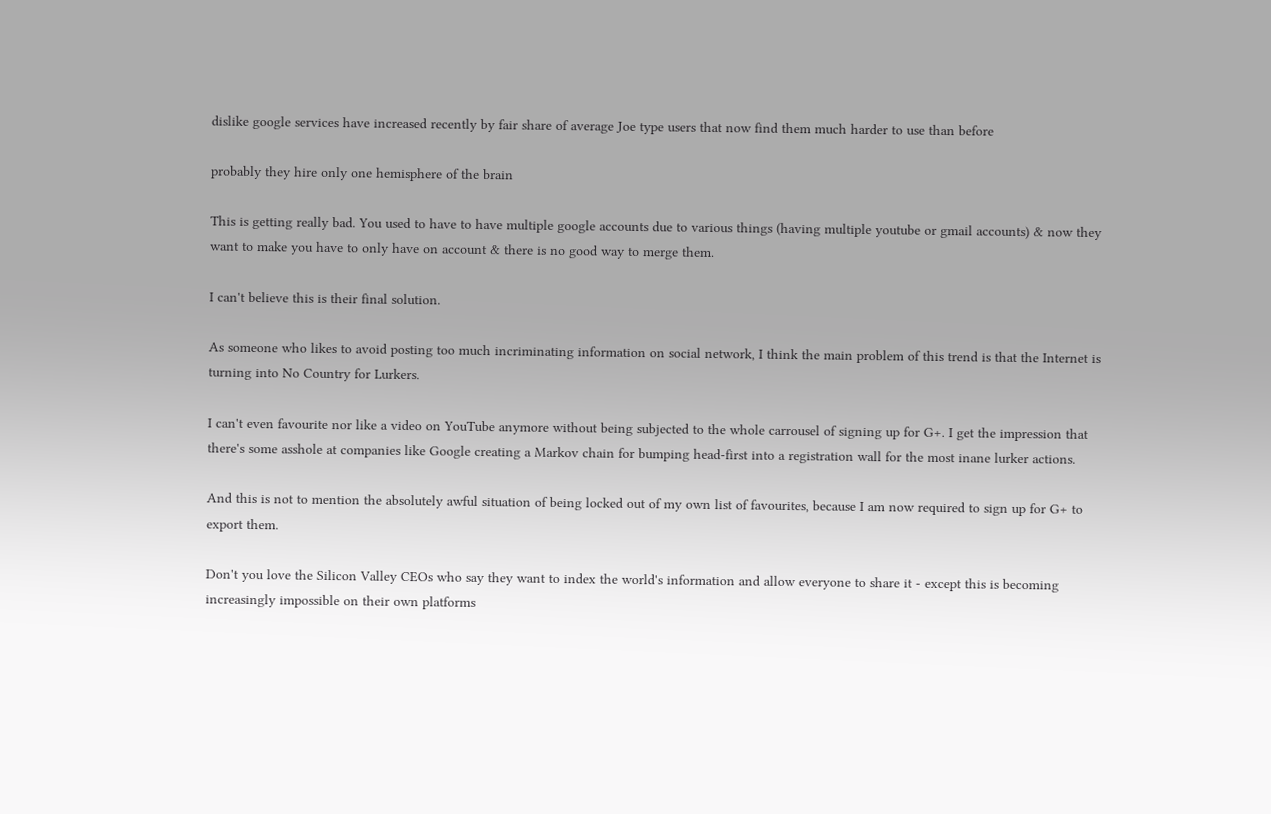dislike google services have increased recently by fair share of average Joe type users that now find them much harder to use than before

probably they hire only one hemisphere of the brain

This is getting really bad. You used to have to have multiple google accounts due to various things (having multiple youtube or gmail accounts) & now they want to make you have to only have on account & there is no good way to merge them.

I can't believe this is their final solution.

As someone who likes to avoid posting too much incriminating information on social network, I think the main problem of this trend is that the Internet is turning into No Country for Lurkers.

I can't even favourite nor like a video on YouTube anymore without being subjected to the whole carrousel of signing up for G+. I get the impression that there's some asshole at companies like Google creating a Markov chain for bumping head-first into a registration wall for the most inane lurker actions.

And this is not to mention the absolutely awful situation of being locked out of my own list of favourites, because I am now required to sign up for G+ to export them.

Don't you love the Silicon Valley CEOs who say they want to index the world's information and allow everyone to share it - except this is becoming increasingly impossible on their own platforms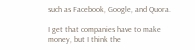such as Facebook, Google, and Quora.

I get that companies have to make money, but I think the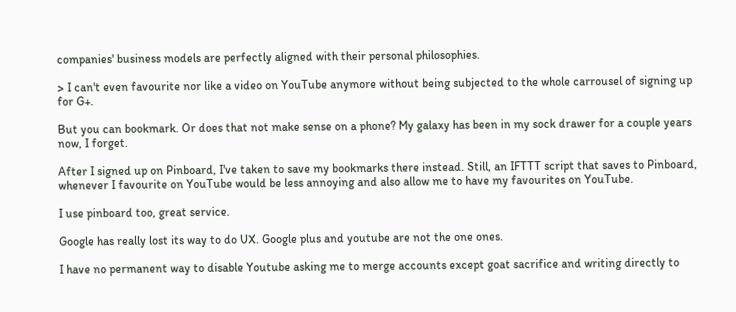companies' business models are perfectly aligned with their personal philosophies.

> I can't even favourite nor like a video on YouTube anymore without being subjected to the whole carrousel of signing up for G+.

But you can bookmark. Or does that not make sense on a phone? My galaxy has been in my sock drawer for a couple years now, I forget.

After I signed up on Pinboard, I've taken to save my bookmarks there instead. Still, an IFTTT script that saves to Pinboard, whenever I favourite on YouTube would be less annoying and also allow me to have my favourites on YouTube.

I use pinboard too, great service.

Google has really lost its way to do UX. Google plus and youtube are not the one ones.

I have no permanent way to disable Youtube asking me to merge accounts except goat sacrifice and writing directly to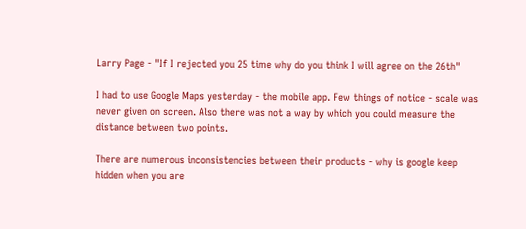Larry Page - "If I rejected you 25 time why do you think I will agree on the 26th"

I had to use Google Maps yesterday - the mobile app. Few things of notice - scale was never given on screen. Also there was not a way by which you could measure the distance between two points.

There are numerous inconsistencies between their products - why is google keep hidden when you are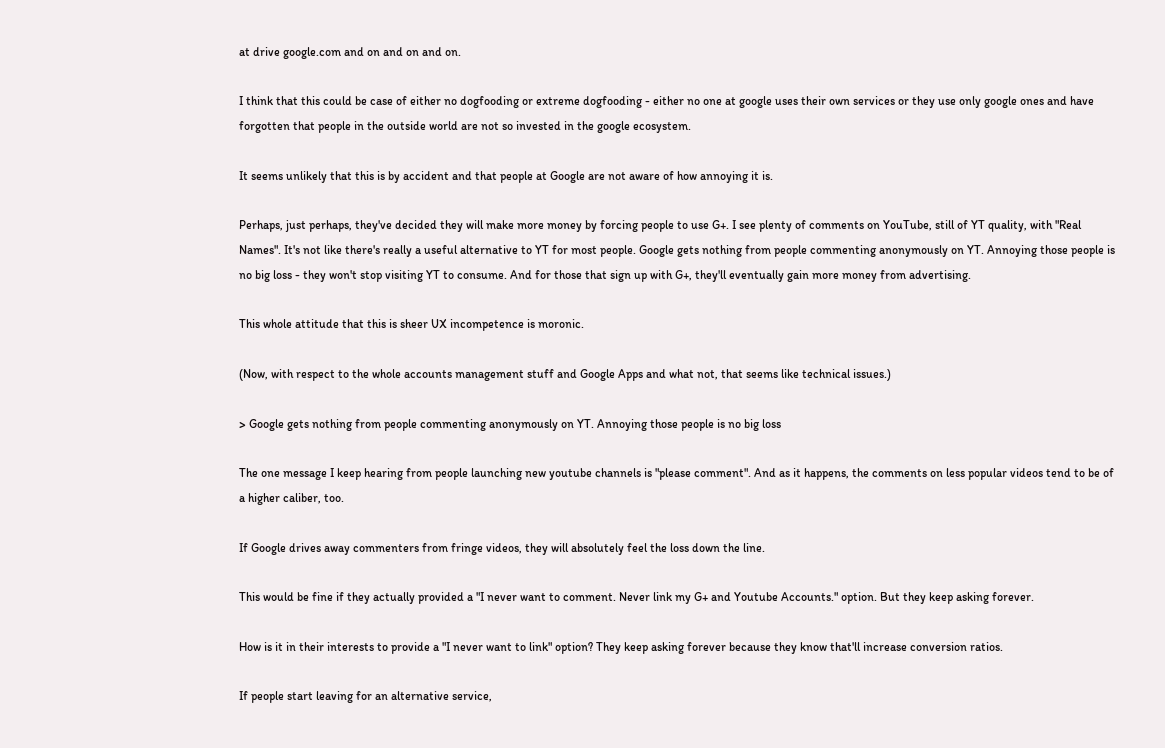at drive google.com and on and on and on.

I think that this could be case of either no dogfooding or extreme dogfooding - either no one at google uses their own services or they use only google ones and have forgotten that people in the outside world are not so invested in the google ecosystem.

It seems unlikely that this is by accident and that people at Google are not aware of how annoying it is.

Perhaps, just perhaps, they've decided they will make more money by forcing people to use G+. I see plenty of comments on YouTube, still of YT quality, with "Real Names". It's not like there's really a useful alternative to YT for most people. Google gets nothing from people commenting anonymously on YT. Annoying those people is no big loss - they won't stop visiting YT to consume. And for those that sign up with G+, they'll eventually gain more money from advertising.

This whole attitude that this is sheer UX incompetence is moronic.

(Now, with respect to the whole accounts management stuff and Google Apps and what not, that seems like technical issues.)

> Google gets nothing from people commenting anonymously on YT. Annoying those people is no big loss

The one message I keep hearing from people launching new youtube channels is "please comment". And as it happens, the comments on less popular videos tend to be of a higher caliber, too.

If Google drives away commenters from fringe videos, they will absolutely feel the loss down the line.

This would be fine if they actually provided a "I never want to comment. Never link my G+ and Youtube Accounts." option. But they keep asking forever.

How is it in their interests to provide a "I never want to link" option? They keep asking forever because they know that'll increase conversion ratios.

If people start leaving for an alternative service,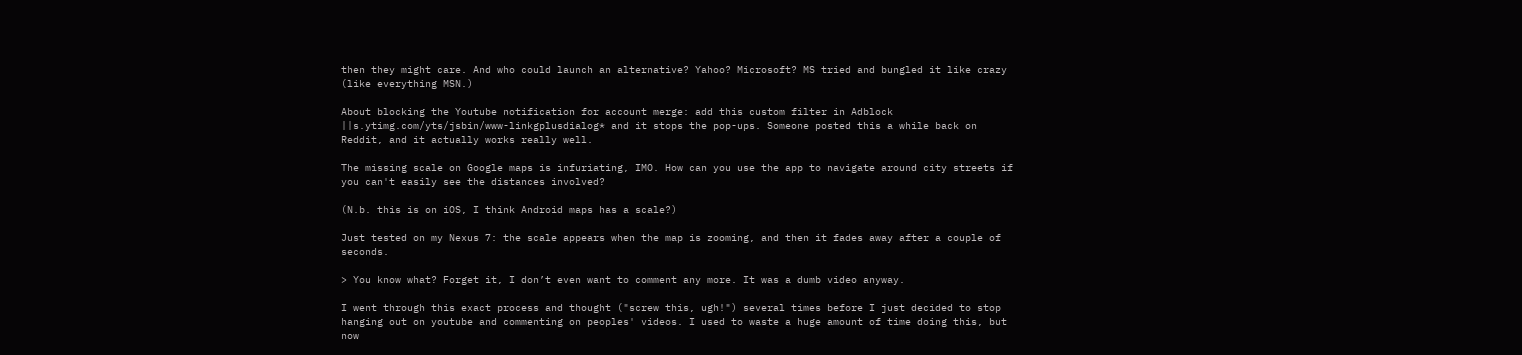then they might care. And who could launch an alternative? Yahoo? Microsoft? MS tried and bungled it like crazy (like everything MSN.)

About blocking the Youtube notification for account merge: add this custom filter in Adblock ||s.ytimg.com/yts/jsbin/www-linkgplusdialog* and it stops the pop-ups. Someone posted this a while back on Reddit, and it actually works really well.

The missing scale on Google maps is infuriating, IMO. How can you use the app to navigate around city streets if you can't easily see the distances involved?

(N.b. this is on iOS, I think Android maps has a scale?)

Just tested on my Nexus 7: the scale appears when the map is zooming, and then it fades away after a couple of seconds.

> You know what? Forget it, I don’t even want to comment any more. It was a dumb video anyway.

I went through this exact process and thought ("screw this, ugh!") several times before I just decided to stop hanging out on youtube and commenting on peoples' videos. I used to waste a huge amount of time doing this, but now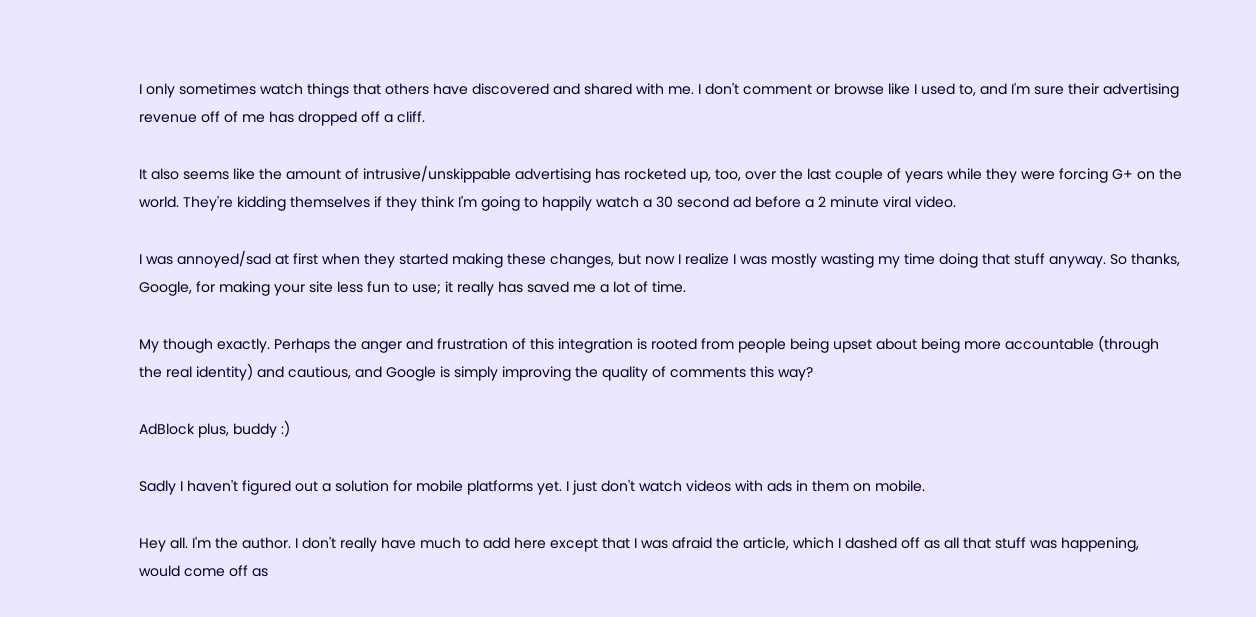I only sometimes watch things that others have discovered and shared with me. I don't comment or browse like I used to, and I'm sure their advertising revenue off of me has dropped off a cliff.

It also seems like the amount of intrusive/unskippable advertising has rocketed up, too, over the last couple of years while they were forcing G+ on the world. They're kidding themselves if they think I'm going to happily watch a 30 second ad before a 2 minute viral video.

I was annoyed/sad at first when they started making these changes, but now I realize I was mostly wasting my time doing that stuff anyway. So thanks, Google, for making your site less fun to use; it really has saved me a lot of time.

My though exactly. Perhaps the anger and frustration of this integration is rooted from people being upset about being more accountable (through the real identity) and cautious, and Google is simply improving the quality of comments this way?

AdBlock plus, buddy :)

Sadly I haven't figured out a solution for mobile platforms yet. I just don't watch videos with ads in them on mobile.

Hey all. I'm the author. I don't really have much to add here except that I was afraid the article, which I dashed off as all that stuff was happening, would come off as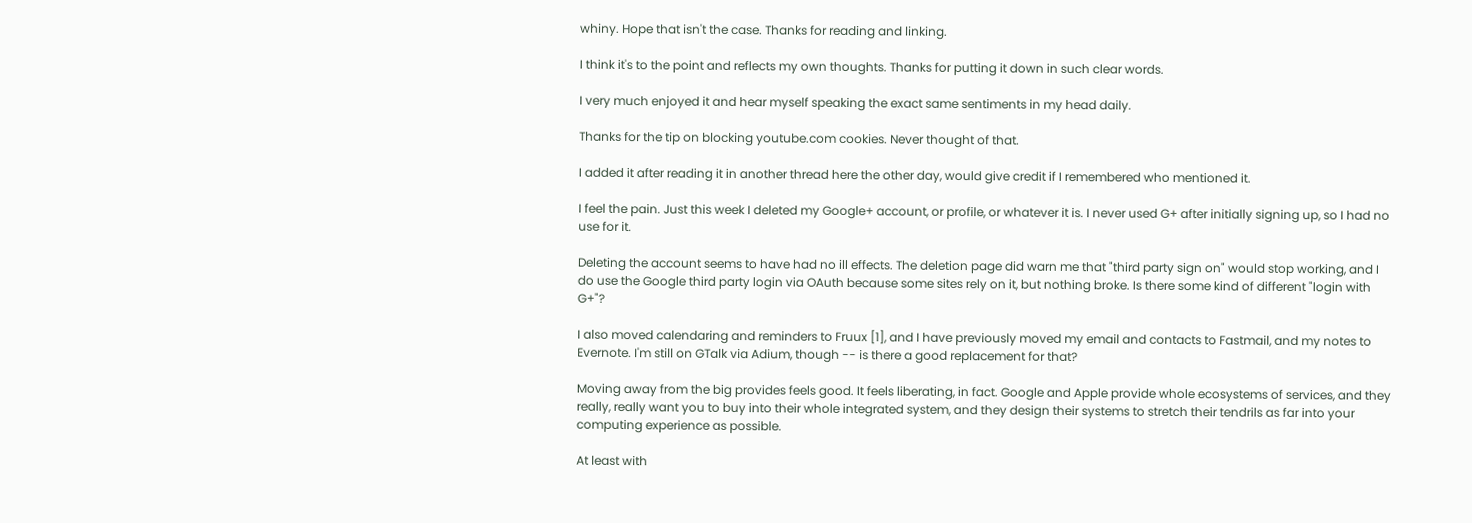whiny. Hope that isn't the case. Thanks for reading and linking.

I think it's to the point and reflects my own thoughts. Thanks for putting it down in such clear words.

I very much enjoyed it and hear myself speaking the exact same sentiments in my head daily.

Thanks for the tip on blocking youtube.com cookies. Never thought of that.

I added it after reading it in another thread here the other day, would give credit if I remembered who mentioned it.

I feel the pain. Just this week I deleted my Google+ account, or profile, or whatever it is. I never used G+ after initially signing up, so I had no use for it.

Deleting the account seems to have had no ill effects. The deletion page did warn me that "third party sign on" would stop working, and I do use the Google third party login via OAuth because some sites rely on it, but nothing broke. Is there some kind of different "login with G+"?

I also moved calendaring and reminders to Fruux [1], and I have previously moved my email and contacts to Fastmail, and my notes to Evernote. I'm still on GTalk via Adium, though -- is there a good replacement for that?

Moving away from the big provides feels good. It feels liberating, in fact. Google and Apple provide whole ecosystems of services, and they really, really want you to buy into their whole integrated system, and they design their systems to stretch their tendrils as far into your computing experience as possible.

At least with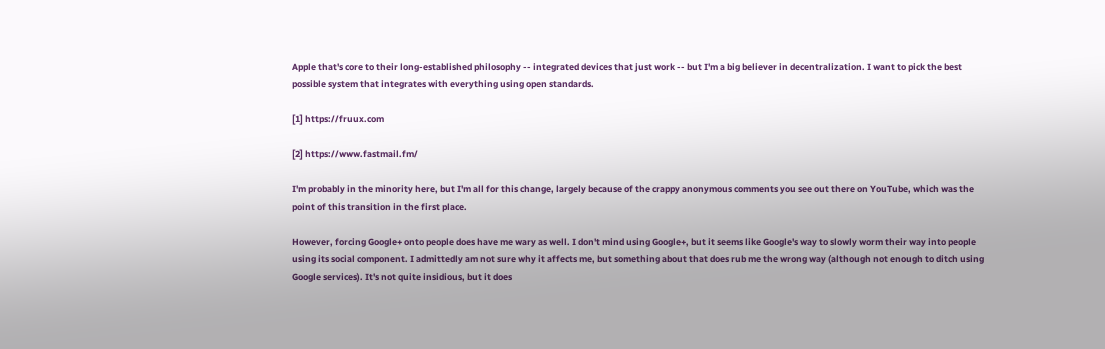Apple that's core to their long-established philosophy -- integrated devices that just work -- but I'm a big believer in decentralization. I want to pick the best possible system that integrates with everything using open standards.

[1] https://fruux.com

[2] https://www.fastmail.fm/

I'm probably in the minority here, but I'm all for this change, largely because of the crappy anonymous comments you see out there on YouTube, which was the point of this transition in the first place.

However, forcing Google+ onto people does have me wary as well. I don't mind using Google+, but it seems like Google's way to slowly worm their way into people using its social component. I admittedly am not sure why it affects me, but something about that does rub me the wrong way (although not enough to ditch using Google services). It's not quite insidious, but it does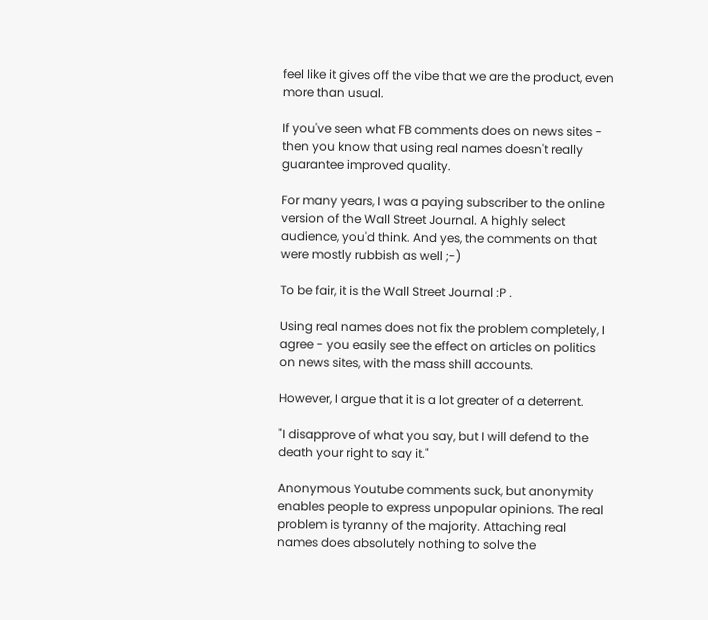feel like it gives off the vibe that we are the product, even more than usual.

If you've seen what FB comments does on news sites - then you know that using real names doesn't really guarantee improved quality.

For many years, I was a paying subscriber to the online version of the Wall Street Journal. A highly select audience, you'd think. And yes, the comments on that were mostly rubbish as well ;-)

To be fair, it is the Wall Street Journal :P .

Using real names does not fix the problem completely, I agree - you easily see the effect on articles on politics on news sites, with the mass shill accounts.

However, I argue that it is a lot greater of a deterrent.

"I disapprove of what you say, but I will defend to the death your right to say it."

Anonymous Youtube comments suck, but anonymity enables people to express unpopular opinions. The real problem is tyranny of the majority. Attaching real names does absolutely nothing to solve the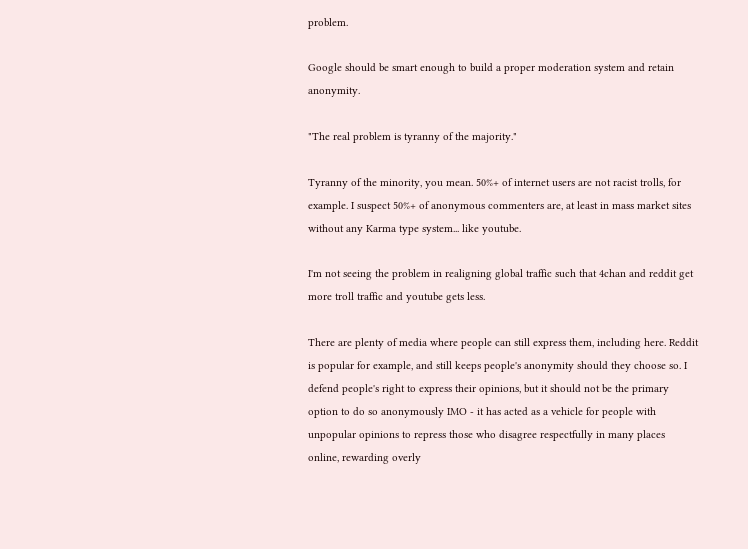problem.

Google should be smart enough to build a proper moderation system and retain anonymity.

"The real problem is tyranny of the majority."

Tyranny of the minority, you mean. 50%+ of internet users are not racist trolls, for example. I suspect 50%+ of anonymous commenters are, at least in mass market sites without any Karma type system... like youtube.

I'm not seeing the problem in realigning global traffic such that 4chan and reddit get more troll traffic and youtube gets less.

There are plenty of media where people can still express them, including here. Reddit is popular for example, and still keeps people's anonymity should they choose so. I defend people's right to express their opinions, but it should not be the primary option to do so anonymously IMO - it has acted as a vehicle for people with unpopular opinions to repress those who disagree respectfully in many places online, rewarding overly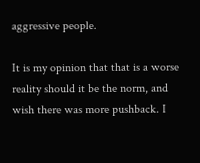aggressive people.

It is my opinion that that is a worse reality should it be the norm, and wish there was more pushback. I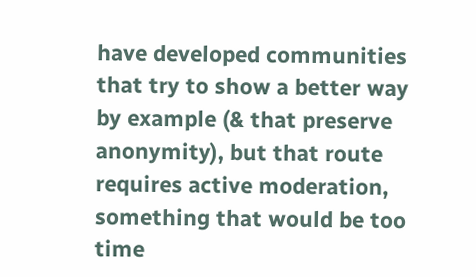have developed communities that try to show a better way by example (& that preserve anonymity), but that route requires active moderation, something that would be too time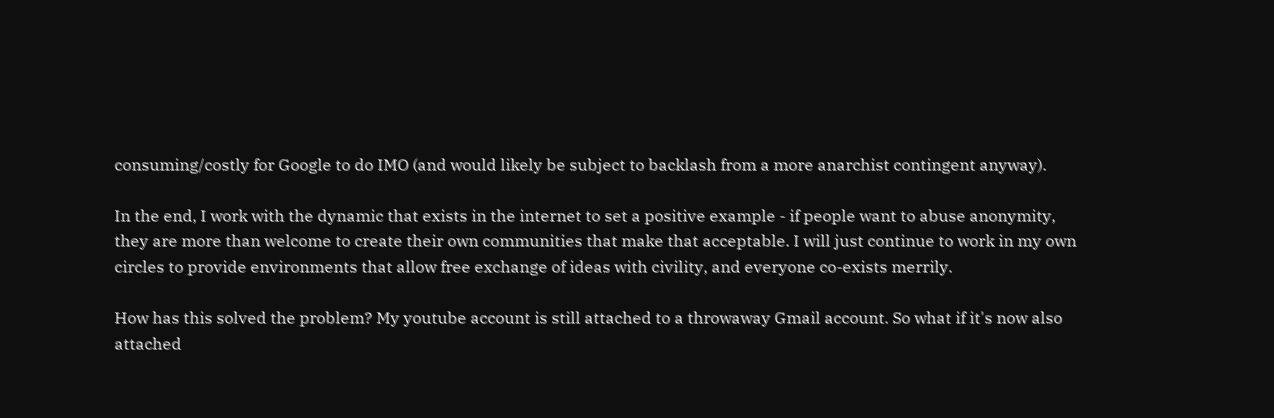consuming/costly for Google to do IMO (and would likely be subject to backlash from a more anarchist contingent anyway).

In the end, I work with the dynamic that exists in the internet to set a positive example - if people want to abuse anonymity, they are more than welcome to create their own communities that make that acceptable. I will just continue to work in my own circles to provide environments that allow free exchange of ideas with civility, and everyone co-exists merrily.

How has this solved the problem? My youtube account is still attached to a throwaway Gmail account. So what if it's now also attached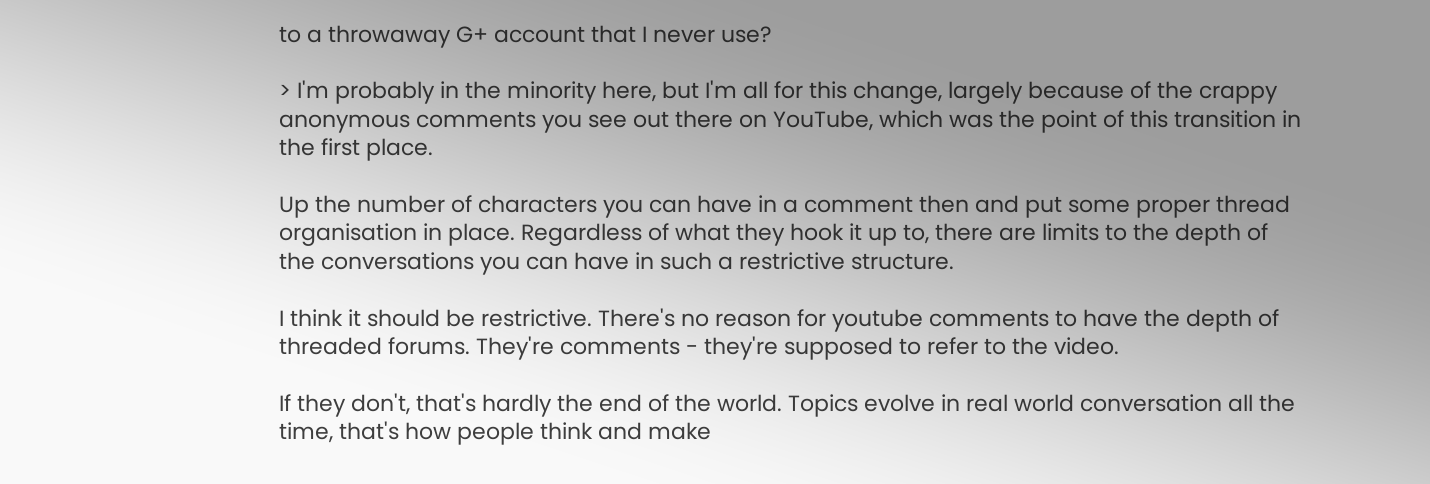to a throwaway G+ account that I never use?

> I'm probably in the minority here, but I'm all for this change, largely because of the crappy anonymous comments you see out there on YouTube, which was the point of this transition in the first place.

Up the number of characters you can have in a comment then and put some proper thread organisation in place. Regardless of what they hook it up to, there are limits to the depth of the conversations you can have in such a restrictive structure.

I think it should be restrictive. There's no reason for youtube comments to have the depth of threaded forums. They're comments - they're supposed to refer to the video.

If they don't, that's hardly the end of the world. Topics evolve in real world conversation all the time, that's how people think and make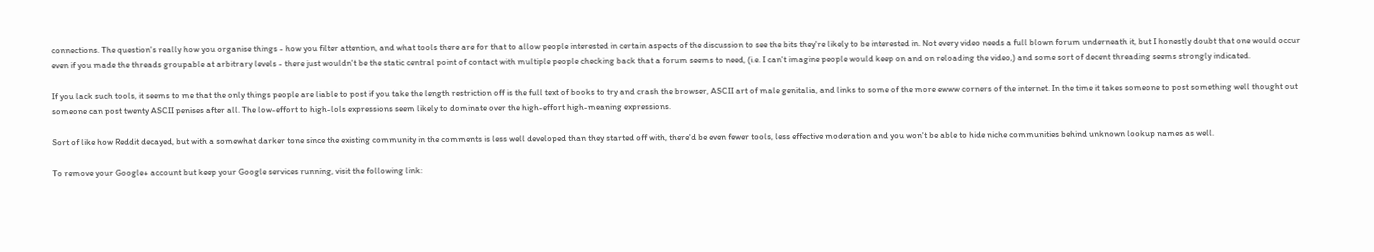connections. The question's really how you organise things - how you filter attention, and what tools there are for that to allow people interested in certain aspects of the discussion to see the bits they're likely to be interested in. Not every video needs a full blown forum underneath it, but I honestly doubt that one would occur even if you made the threads groupable at arbitrary levels - there just wouldn't be the static central point of contact with multiple people checking back that a forum seems to need, (i.e. I can't imagine people would keep on and on reloading the video,) and some sort of decent threading seems strongly indicated.

If you lack such tools, it seems to me that the only things people are liable to post if you take the length restriction off is the full text of books to try and crash the browser, ASCII art of male genitalia, and links to some of the more ewww corners of the internet. In the time it takes someone to post something well thought out someone can post twenty ASCII penises after all. The low-effort to high-lols expressions seem likely to dominate over the high-effort high-meaning expressions.

Sort of like how Reddit decayed, but with a somewhat darker tone since the existing community in the comments is less well developed than they started off with, there'd be even fewer tools, less effective moderation and you won't be able to hide niche communities behind unknown lookup names as well.

To remove your Google+ account but keep your Google services running, visit the following link: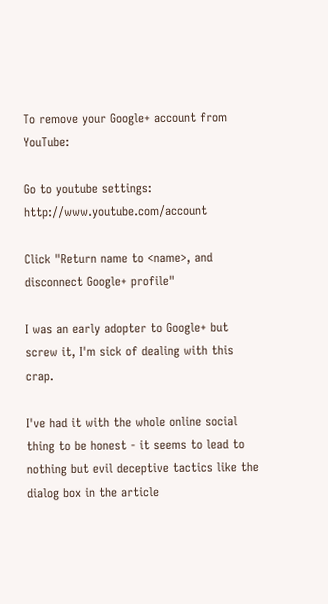To remove your Google+ account from YouTube:

Go to youtube settings: http://www.youtube.com/account

Click "Return name to <name>, and disconnect Google+ profile"

I was an early adopter to Google+ but screw it, I'm sick of dealing with this crap.

I've had it with the whole online social thing to be honest - it seems to lead to nothing but evil deceptive tactics like the dialog box in the article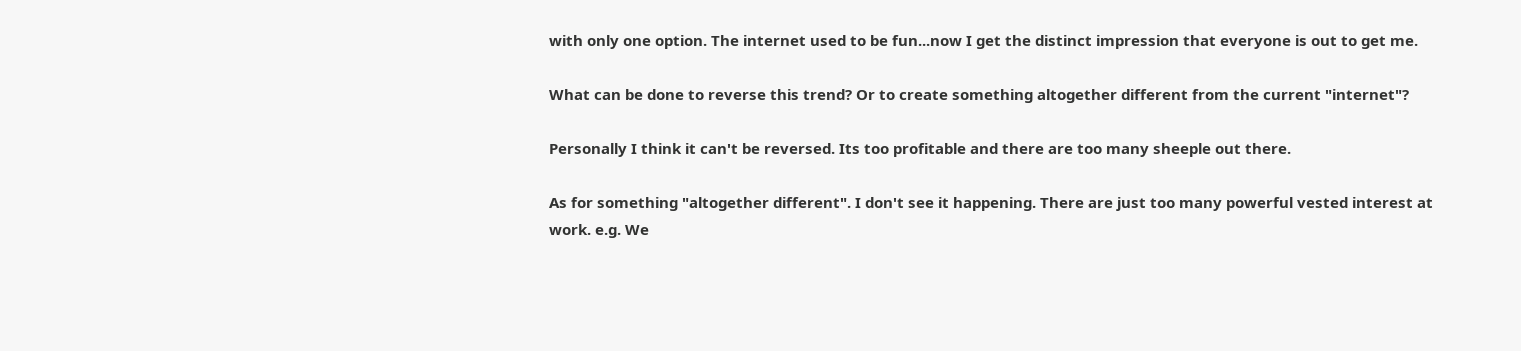with only one option. The internet used to be fun...now I get the distinct impression that everyone is out to get me.

What can be done to reverse this trend? Or to create something altogether different from the current "internet"?

Personally I think it can't be reversed. Its too profitable and there are too many sheeple out there.

As for something "altogether different". I don't see it happening. There are just too many powerful vested interest at work. e.g. We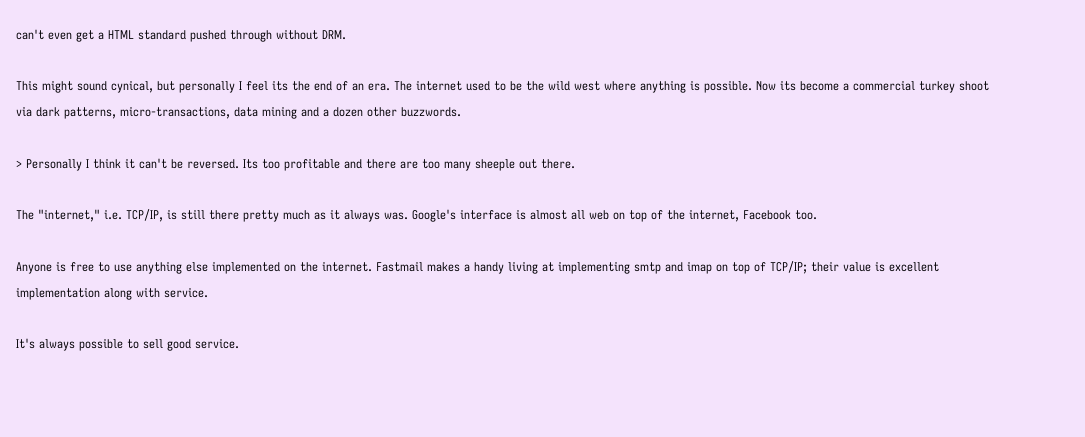can't even get a HTML standard pushed through without DRM.

This might sound cynical, but personally I feel its the end of an era. The internet used to be the wild west where anything is possible. Now its become a commercial turkey shoot via dark patterns, micro-transactions, data mining and a dozen other buzzwords.

> Personally I think it can't be reversed. Its too profitable and there are too many sheeple out there.

The "internet," i.e. TCP/IP, is still there pretty much as it always was. Google's interface is almost all web on top of the internet, Facebook too.

Anyone is free to use anything else implemented on the internet. Fastmail makes a handy living at implementing smtp and imap on top of TCP/IP; their value is excellent implementation along with service.

It's always possible to sell good service.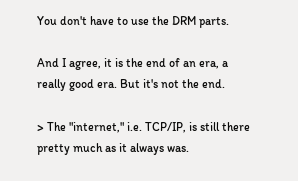You don't have to use the DRM parts.

And I agree, it is the end of an era, a really good era. But it's not the end.

> The "internet," i.e. TCP/IP, is still there pretty much as it always was.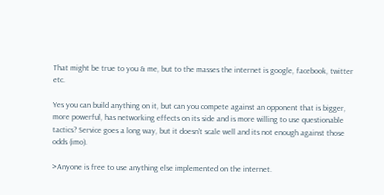That might be true to you & me, but to the masses the internet is google, facebook, twitter etc.

Yes you can build anything on it, but can you compete against an opponent that is bigger, more powerful, has networking effects on its side and is more willing to use questionable tactics? Service goes a long way, but it doesn't scale well and its not enough against those odds (imo).

>Anyone is free to use anything else implemented on the internet.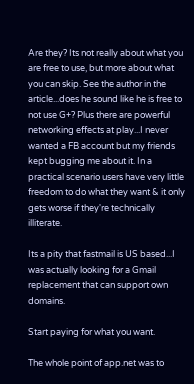Are they? Its not really about what you are free to use, but more about what you can skip. See the author in the article...does he sound like he is free to not use G+? Plus there are powerful networking effects at play...I never wanted a FB account but my friends kept bugging me about it. In a practical scenario users have very little freedom to do what they want & it only gets worse if they're technically illiterate.

Its a pity that fastmail is US based...I was actually looking for a Gmail replacement that can support own domains.

Start paying for what you want.

The whole point of app.net was to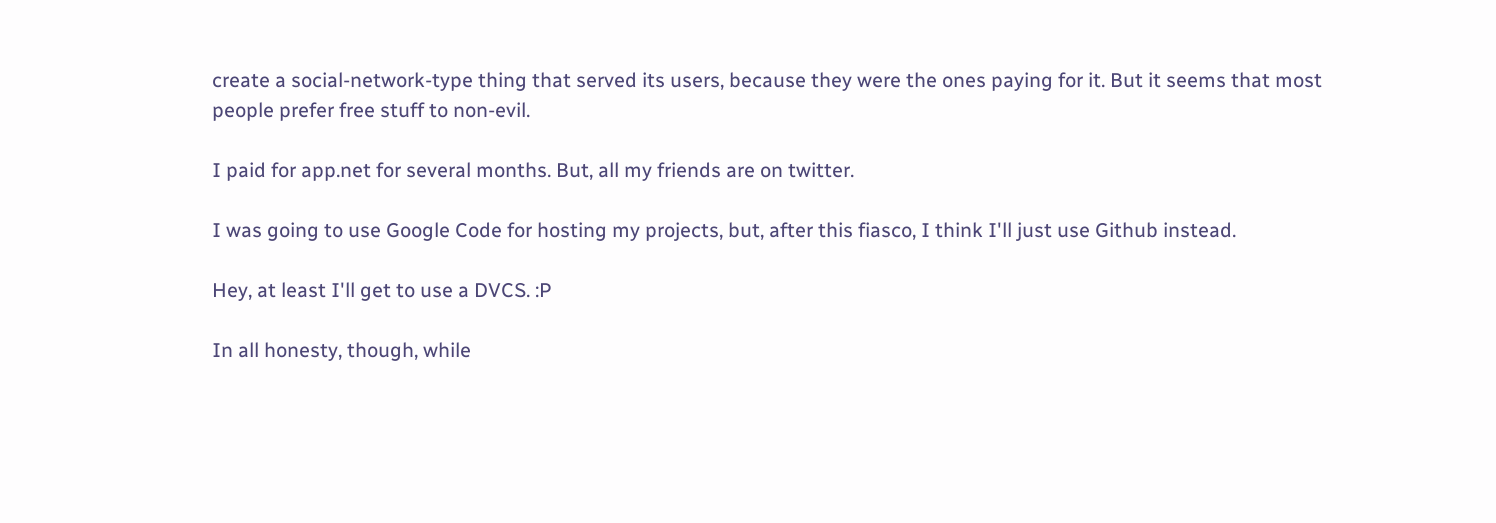create a social-network-type thing that served its users, because they were the ones paying for it. But it seems that most people prefer free stuff to non-evil.

I paid for app.net for several months. But, all my friends are on twitter.

I was going to use Google Code for hosting my projects, but, after this fiasco, I think I'll just use Github instead.

Hey, at least I'll get to use a DVCS. :P

In all honesty, though, while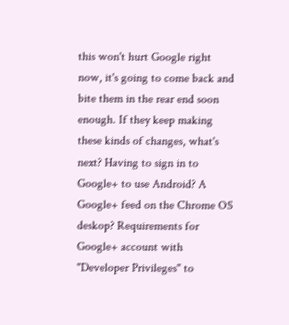this won't hurt Google right now, it's going to come back and bite them in the rear end soon enough. If they keep making these kinds of changes, what's next? Having to sign in to Google+ to use Android? A Google+ feed on the Chrome OS deskop? Requirements for Google+ account with "Developer Privileges" to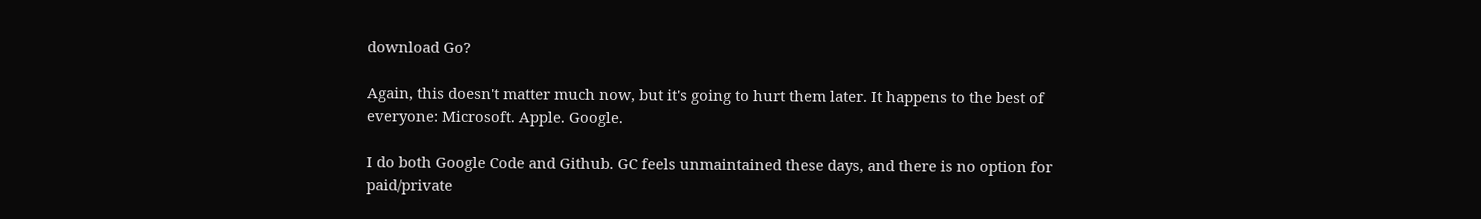download Go?

Again, this doesn't matter much now, but it's going to hurt them later. It happens to the best of everyone: Microsoft. Apple. Google.

I do both Google Code and Github. GC feels unmaintained these days, and there is no option for paid/private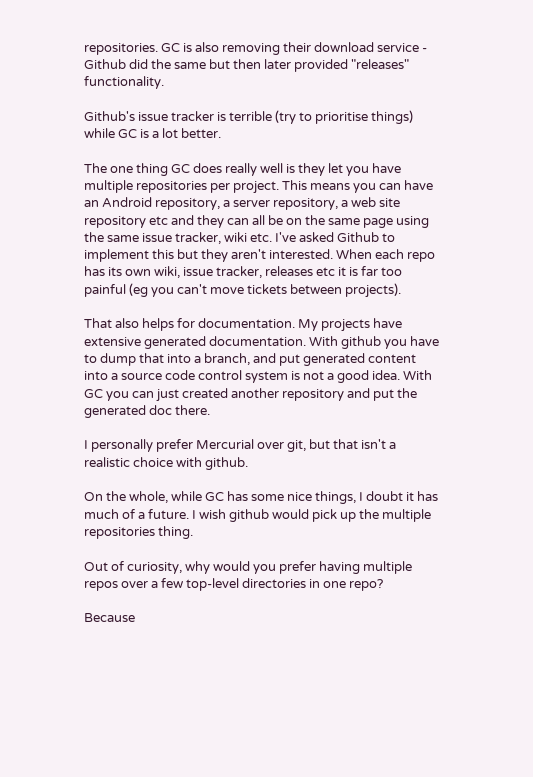repositories. GC is also removing their download service - Github did the same but then later provided "releases" functionality.

Github's issue tracker is terrible (try to prioritise things) while GC is a lot better.

The one thing GC does really well is they let you have multiple repositories per project. This means you can have an Android repository, a server repository, a web site repository etc and they can all be on the same page using the same issue tracker, wiki etc. I've asked Github to implement this but they aren't interested. When each repo has its own wiki, issue tracker, releases etc it is far too painful (eg you can't move tickets between projects).

That also helps for documentation. My projects have extensive generated documentation. With github you have to dump that into a branch, and put generated content into a source code control system is not a good idea. With GC you can just created another repository and put the generated doc there.

I personally prefer Mercurial over git, but that isn't a realistic choice with github.

On the whole, while GC has some nice things, I doubt it has much of a future. I wish github would pick up the multiple repositories thing.

Out of curiosity, why would you prefer having multiple repos over a few top-level directories in one repo?

Because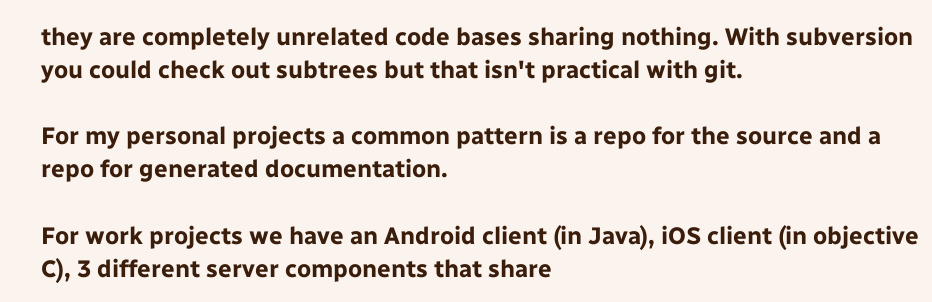they are completely unrelated code bases sharing nothing. With subversion you could check out subtrees but that isn't practical with git.

For my personal projects a common pattern is a repo for the source and a repo for generated documentation.

For work projects we have an Android client (in Java), iOS client (in objective C), 3 different server components that share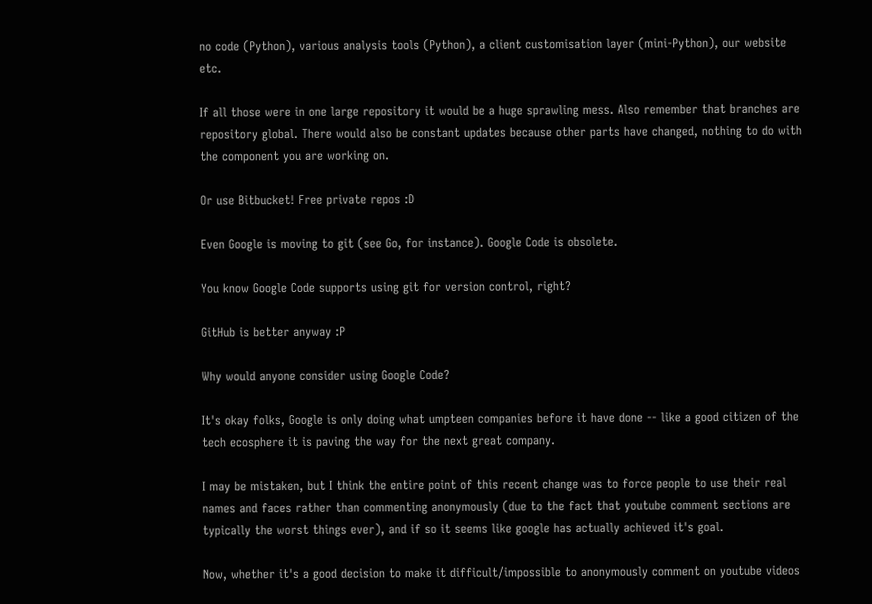no code (Python), various analysis tools (Python), a client customisation layer (mini-Python), our website etc.

If all those were in one large repository it would be a huge sprawling mess. Also remember that branches are repository global. There would also be constant updates because other parts have changed, nothing to do with the component you are working on.

Or use Bitbucket! Free private repos :D

Even Google is moving to git (see Go, for instance). Google Code is obsolete.

You know Google Code supports using git for version control, right?

GitHub is better anyway :P

Why would anyone consider using Google Code?

It's okay folks, Google is only doing what umpteen companies before it have done -- like a good citizen of the tech ecosphere it is paving the way for the next great company.

I may be mistaken, but I think the entire point of this recent change was to force people to use their real names and faces rather than commenting anonymously (due to the fact that youtube comment sections are typically the worst things ever), and if so it seems like google has actually achieved it's goal.

Now, whether it's a good decision to make it difficult/impossible to anonymously comment on youtube videos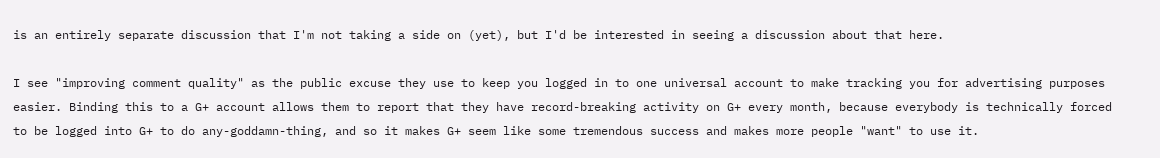is an entirely separate discussion that I'm not taking a side on (yet), but I'd be interested in seeing a discussion about that here.

I see "improving comment quality" as the public excuse they use to keep you logged in to one universal account to make tracking you for advertising purposes easier. Binding this to a G+ account allows them to report that they have record-breaking activity on G+ every month, because everybody is technically forced to be logged into G+ to do any-goddamn-thing, and so it makes G+ seem like some tremendous success and makes more people "want" to use it.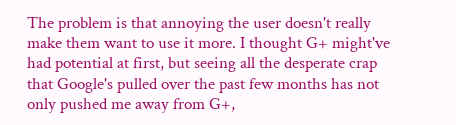The problem is that annoying the user doesn't really make them want to use it more. I thought G+ might've had potential at first, but seeing all the desperate crap that Google's pulled over the past few months has not only pushed me away from G+,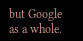but Google as a whole.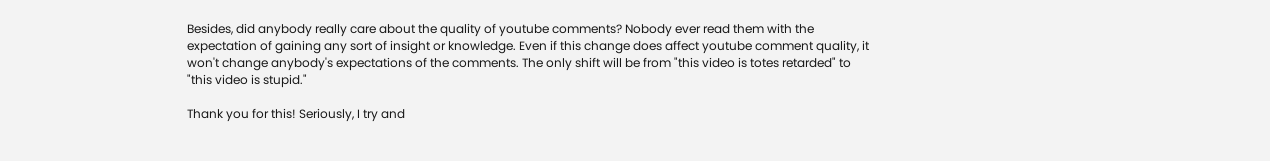Besides, did anybody really care about the quality of youtube comments? Nobody ever read them with the expectation of gaining any sort of insight or knowledge. Even if this change does affect youtube comment quality, it won't change anybody's expectations of the comments. The only shift will be from "this video is totes retarded" to "this video is stupid."

Thank you for this! Seriously, I try and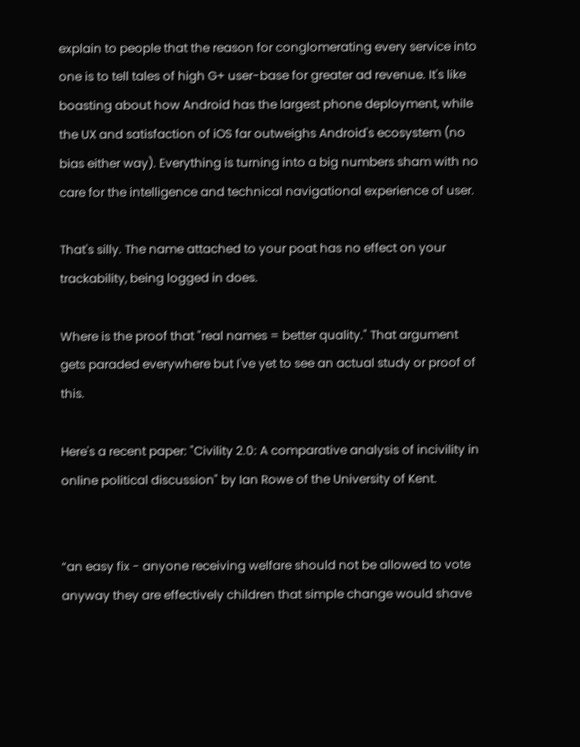explain to people that the reason for conglomerating every service into one is to tell tales of high G+ user-base for greater ad revenue. It's like boasting about how Android has the largest phone deployment, while the UX and satisfaction of iOS far outweighs Android's ecosystem (no bias either way). Everything is turning into a big numbers sham with no care for the intelligence and technical navigational experience of user.

That's silly. The name attached to your poat has no effect on your trackability, being logged in does.

Where is the proof that "real names = better quality." That argument gets paraded everywhere but I've yet to see an actual study or proof of this.

Here's a recent paper: "Civility 2.0: A comparative analysis of incivility in online political discussion" by Ian Rowe of the University of Kent.


“an easy fix - anyone receiving welfare should not be allowed to vote anyway they are effectively children that simple change would shave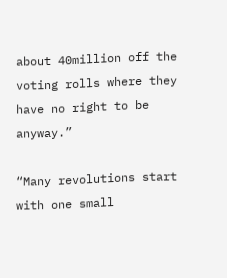about 40million off the voting rolls where they have no right to be anyway.”

“Many revolutions start with one small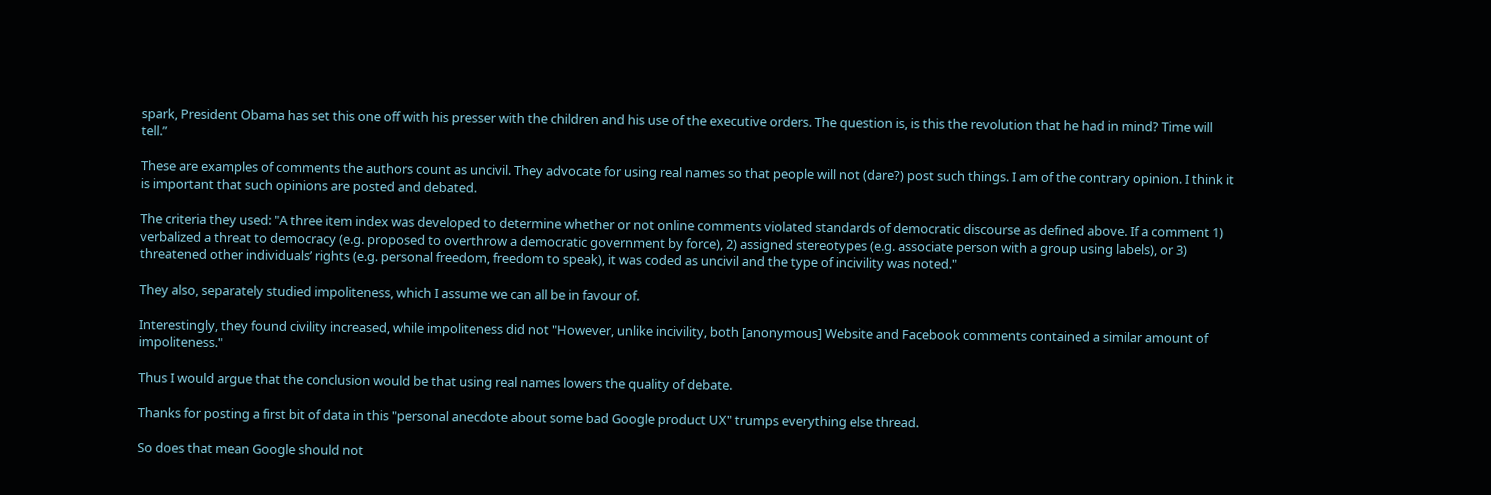spark, President Obama has set this one off with his presser with the children and his use of the executive orders. The question is, is this the revolution that he had in mind? Time will tell.”

These are examples of comments the authors count as uncivil. They advocate for using real names so that people will not (dare?) post such things. I am of the contrary opinion. I think it is important that such opinions are posted and debated.

The criteria they used: "A three item index was developed to determine whether or not online comments violated standards of democratic discourse as defined above. If a comment 1) verbalized a threat to democracy (e.g. proposed to overthrow a democratic government by force), 2) assigned stereotypes (e.g. associate person with a group using labels), or 3) threatened other individuals’ rights (e.g. personal freedom, freedom to speak), it was coded as uncivil and the type of incivility was noted."

They also, separately studied impoliteness, which I assume we can all be in favour of.

Interestingly, they found civility increased, while impoliteness did not "However, unlike incivility, both [anonymous] Website and Facebook comments contained a similar amount of impoliteness."

Thus I would argue that the conclusion would be that using real names lowers the quality of debate.

Thanks for posting a first bit of data in this "personal anecdote about some bad Google product UX" trumps everything else thread.

So does that mean Google should not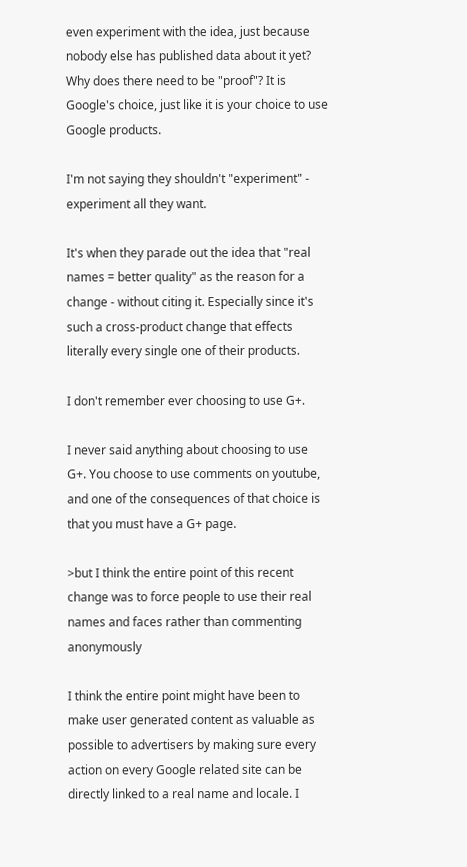even experiment with the idea, just because nobody else has published data about it yet? Why does there need to be "proof"? It is Google's choice, just like it is your choice to use Google products.

I'm not saying they shouldn't "experiment" - experiment all they want.

It's when they parade out the idea that "real names = better quality" as the reason for a change - without citing it. Especially since it's such a cross-product change that effects literally every single one of their products.

I don't remember ever choosing to use G+.

I never said anything about choosing to use G+. You choose to use comments on youtube, and one of the consequences of that choice is that you must have a G+ page.

>but I think the entire point of this recent change was to force people to use their real names and faces rather than commenting anonymously

I think the entire point might have been to make user generated content as valuable as possible to advertisers by making sure every action on every Google related site can be directly linked to a real name and locale. I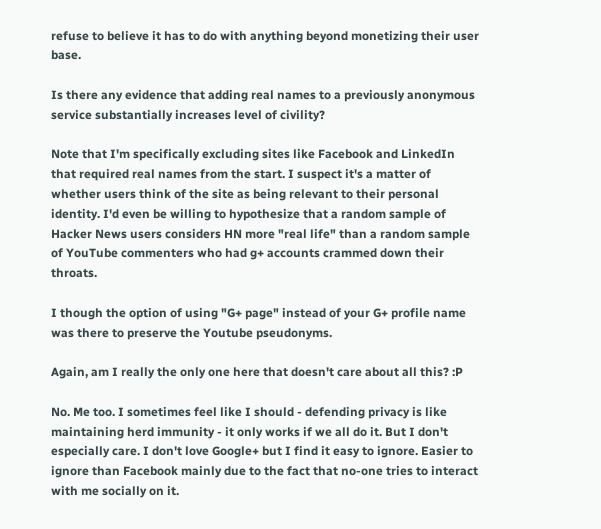refuse to believe it has to do with anything beyond monetizing their user base.

Is there any evidence that adding real names to a previously anonymous service substantially increases level of civility?

Note that I'm specifically excluding sites like Facebook and LinkedIn that required real names from the start. I suspect it's a matter of whether users think of the site as being relevant to their personal identity. I'd even be willing to hypothesize that a random sample of Hacker News users considers HN more "real life" than a random sample of YouTube commenters who had g+ accounts crammed down their throats.

I though the option of using "G+ page" instead of your G+ profile name was there to preserve the Youtube pseudonyms.

Again, am I really the only one here that doesn't care about all this? :P

No. Me too. I sometimes feel like I should - defending privacy is like maintaining herd immunity - it only works if we all do it. But I don't especially care. I don't love Google+ but I find it easy to ignore. Easier to ignore than Facebook mainly due to the fact that no-one tries to interact with me socially on it.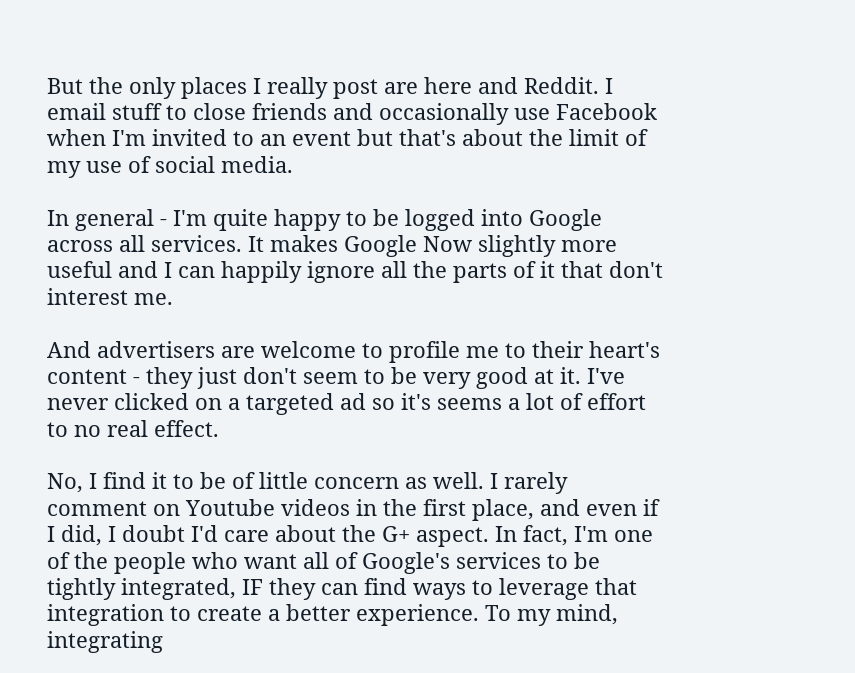But the only places I really post are here and Reddit. I email stuff to close friends and occasionally use Facebook when I'm invited to an event but that's about the limit of my use of social media.

In general - I'm quite happy to be logged into Google across all services. It makes Google Now slightly more useful and I can happily ignore all the parts of it that don't interest me.

And advertisers are welcome to profile me to their heart's content - they just don't seem to be very good at it. I've never clicked on a targeted ad so it's seems a lot of effort to no real effect.

No, I find it to be of little concern as well. I rarely comment on Youtube videos in the first place, and even if I did, I doubt I'd care about the G+ aspect. In fact, I'm one of the people who want all of Google's services to be tightly integrated, IF they can find ways to leverage that integration to create a better experience. To my mind, integrating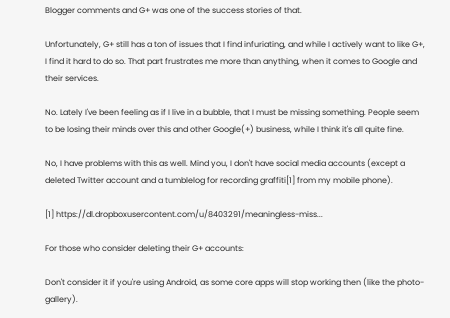Blogger comments and G+ was one of the success stories of that.

Unfortunately, G+ still has a ton of issues that I find infuriating, and while I actively want to like G+, I find it hard to do so. That part frustrates me more than anything, when it comes to Google and their services.

No. Lately I've been feeling as if I live in a bubble, that I must be missing something. People seem to be losing their minds over this and other Google(+) business, while I think it's all quite fine.

No, I have problems with this as well. Mind you, I don't have social media accounts (except a deleted Twitter account and a tumblelog for recording graffiti[1] from my mobile phone).

[1] https://dl.dropboxusercontent.com/u/8403291/meaningless-miss...

For those who consider deleting their G+ accounts:

Don't consider it if you're using Android, as some core apps will stop working then (like the photo-gallery).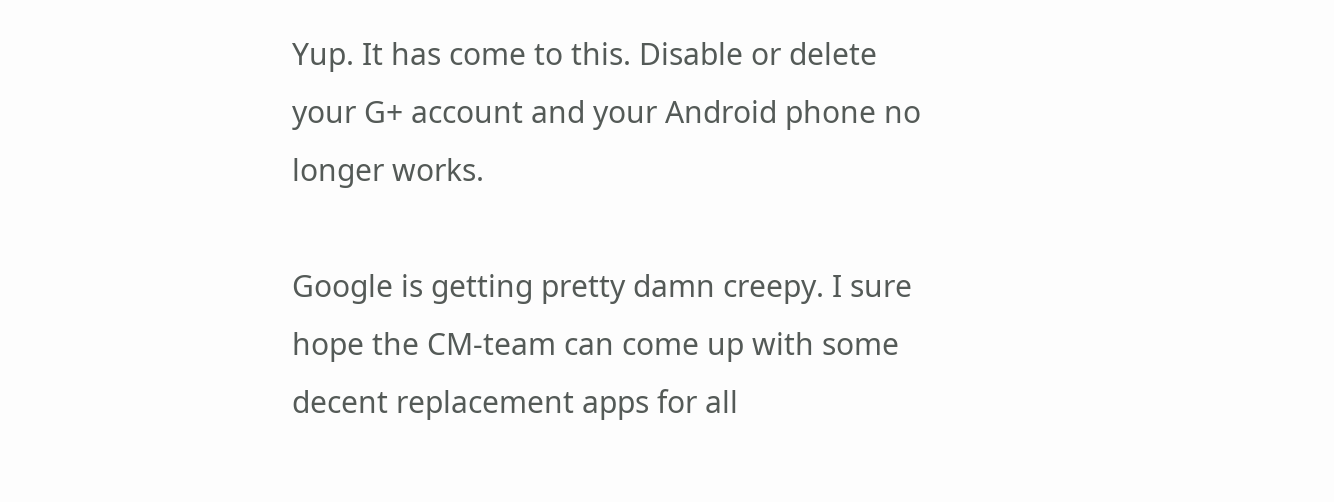Yup. It has come to this. Disable or delete your G+ account and your Android phone no longer works.

Google is getting pretty damn creepy. I sure hope the CM-team can come up with some decent replacement apps for all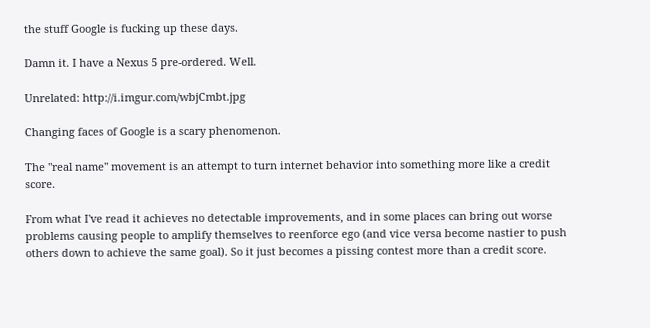the stuff Google is fucking up these days.

Damn it. I have a Nexus 5 pre-ordered. Well.

Unrelated: http://i.imgur.com/wbjCmbt.jpg

Changing faces of Google is a scary phenomenon.

The "real name" movement is an attempt to turn internet behavior into something more like a credit score.

From what I've read it achieves no detectable improvements, and in some places can bring out worse problems causing people to amplify themselves to reenforce ego (and vice versa become nastier to push others down to achieve the same goal). So it just becomes a pissing contest more than a credit score.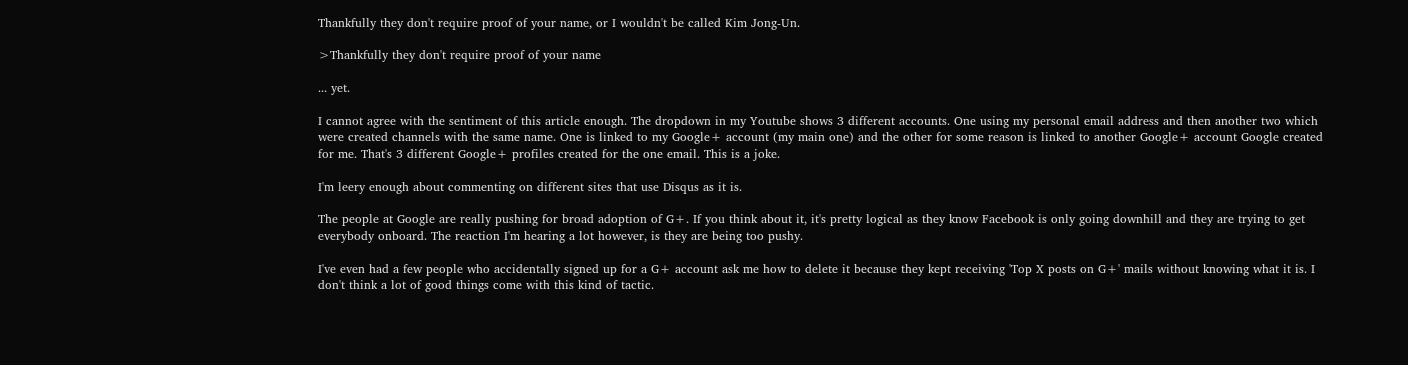Thankfully they don't require proof of your name, or I wouldn't be called Kim Jong-Un.

>Thankfully they don't require proof of your name

... yet.

I cannot agree with the sentiment of this article enough. The dropdown in my Youtube shows 3 different accounts. One using my personal email address and then another two which were created channels with the same name. One is linked to my Google+ account (my main one) and the other for some reason is linked to another Google+ account Google created for me. That's 3 different Google+ profiles created for the one email. This is a joke.

I'm leery enough about commenting on different sites that use Disqus as it is.

The people at Google are really pushing for broad adoption of G+. If you think about it, it's pretty logical as they know Facebook is only going downhill and they are trying to get everybody onboard. The reaction I'm hearing a lot however, is they are being too pushy.

I've even had a few people who accidentally signed up for a G+ account ask me how to delete it because they kept receiving 'Top X posts on G+' mails without knowing what it is. I don't think a lot of good things come with this kind of tactic.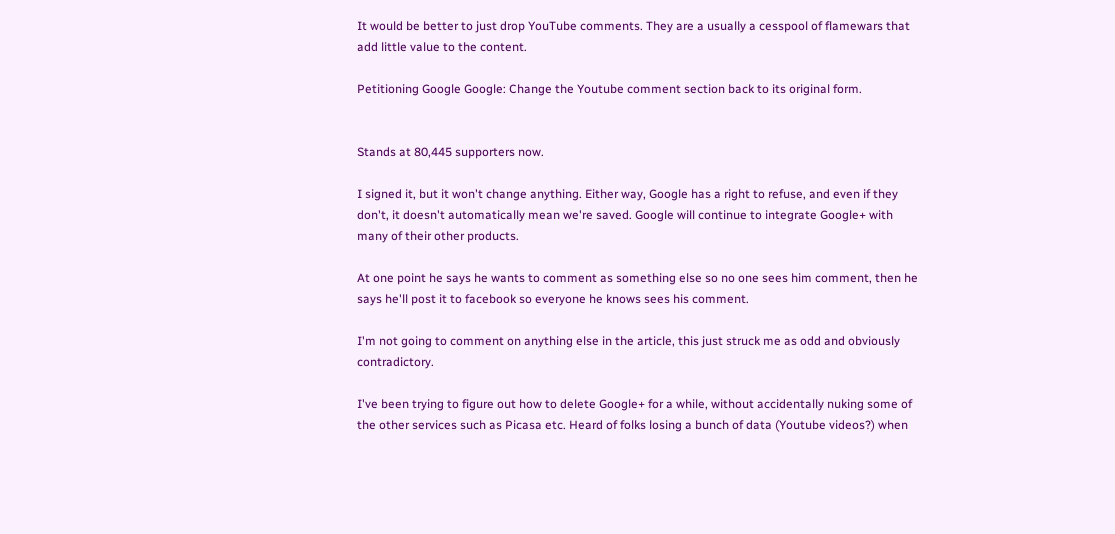It would be better to just drop YouTube comments. They are a usually a cesspool of flamewars that add little value to the content.

Petitioning Google Google: Change the Youtube comment section back to its original form.


Stands at 80,445 supporters now.

I signed it, but it won't change anything. Either way, Google has a right to refuse, and even if they don't, it doesn't automatically mean we're saved. Google will continue to integrate Google+ with many of their other products.

At one point he says he wants to comment as something else so no one sees him comment, then he says he'll post it to facebook so everyone he knows sees his comment.

I'm not going to comment on anything else in the article, this just struck me as odd and obviously contradictory.

I've been trying to figure out how to delete Google+ for a while, without accidentally nuking some of the other services such as Picasa etc. Heard of folks losing a bunch of data (Youtube videos?) when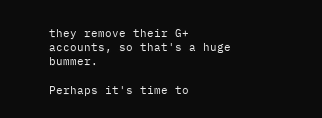they remove their G+ accounts, so that's a huge bummer.

Perhaps it's time to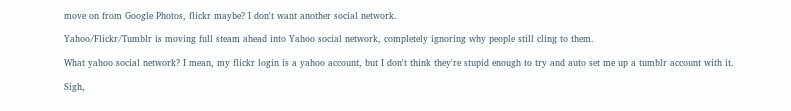move on from Google Photos, flickr maybe? I don't want another social network.

Yahoo/Flickr/Tumblr is moving full steam ahead into Yahoo social network, completely ignoring why people still cling to them.

What yahoo social network? I mean, my flickr login is a yahoo account, but I don't think they're stupid enough to try and auto set me up a tumblr account with it.

Sigh,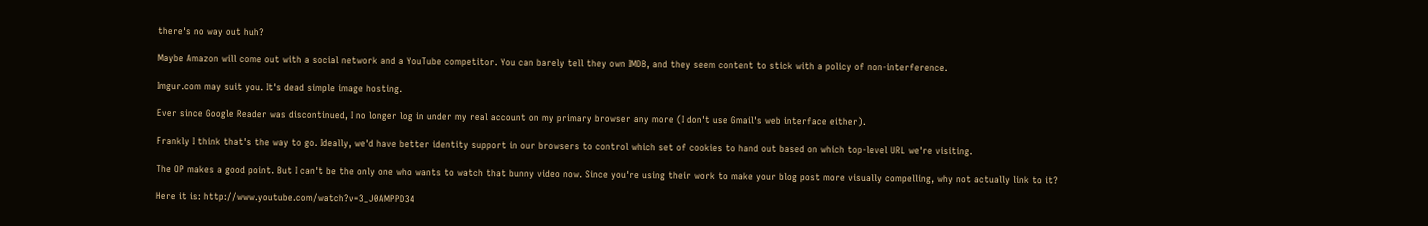there's no way out huh?

Maybe Amazon will come out with a social network and a YouTube competitor. You can barely tell they own IMDB, and they seem content to stick with a policy of non-interference.

Imgur.com may suit you. It's dead simple image hosting.

Ever since Google Reader was discontinued, I no longer log in under my real account on my primary browser any more (I don't use Gmail's web interface either).

Frankly I think that's the way to go. Ideally, we'd have better identity support in our browsers to control which set of cookies to hand out based on which top-level URL we're visiting.

The OP makes a good point. But I can't be the only one who wants to watch that bunny video now. Since you're using their work to make your blog post more visually compelling, why not actually link to it?

Here it is: http://www.youtube.com/watch?v=3_J0AMPPD34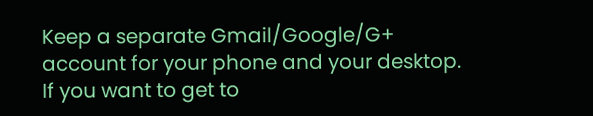Keep a separate Gmail/Google/G+ account for your phone and your desktop. If you want to get to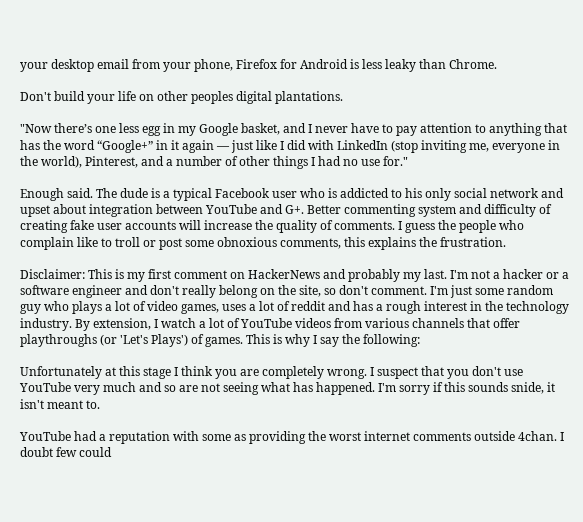your desktop email from your phone, Firefox for Android is less leaky than Chrome.

Don't build your life on other peoples digital plantations.

"Now there’s one less egg in my Google basket, and I never have to pay attention to anything that has the word “Google+” in it again — just like I did with LinkedIn (stop inviting me, everyone in the world), Pinterest, and a number of other things I had no use for."

Enough said. The dude is a typical Facebook user who is addicted to his only social network and upset about integration between YouTube and G+. Better commenting system and difficulty of creating fake user accounts will increase the quality of comments. I guess the people who complain like to troll or post some obnoxious comments, this explains the frustration.

Disclaimer: This is my first comment on HackerNews and probably my last. I'm not a hacker or a software engineer and don't really belong on the site, so don't comment. I'm just some random guy who plays a lot of video games, uses a lot of reddit and has a rough interest in the technology industry. By extension, I watch a lot of YouTube videos from various channels that offer playthroughs (or 'Let's Plays') of games. This is why I say the following:

Unfortunately at this stage I think you are completely wrong. I suspect that you don't use YouTube very much and so are not seeing what has happened. I'm sorry if this sounds snide, it isn't meant to.

YouTube had a reputation with some as providing the worst internet comments outside 4chan. I doubt few could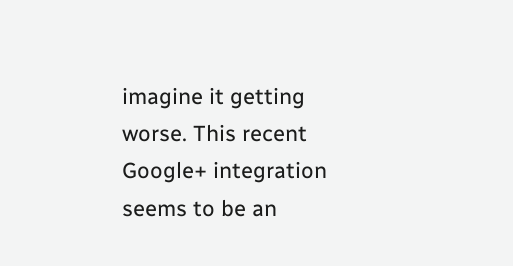imagine it getting worse. This recent Google+ integration seems to be an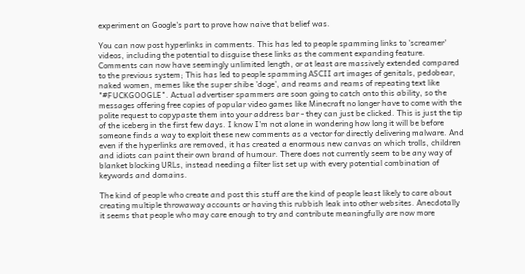experiment on Google's part to prove how naive that belief was.

You can now post hyperlinks in comments. This has led to people spamming links to 'screamer' videos, including the potential to disguise these links as the comment expanding feature. Comments can now have seemingly unlimited length, or at least are massively extended compared to the previous system; This has led to people spamming ASCII art images of genitals, pedobear, naked women, memes like the super shibe 'doge', and reams and reams of repeating text like "#FUCKGOOGLE". Actual advertiser spammers are soon going to catch onto this ability, so the messages offering free copies of popular video games like Minecraft no longer have to come with the polite request to copypaste them into your address bar - they can just be clicked. This is just the tip of the iceberg in the first few days. I know I'm not alone in wondering how long it will be before someone finds a way to exploit these new comments as a vector for directly delivering malware. And even if the hyperlinks are removed, it has created a enormous new canvas on which trolls, children and idiots can paint their own brand of humour. There does not currently seem to be any way of blanket blocking URLs, instead needing a filter list set up with every potential combination of keywords and domains.

The kind of people who create and post this stuff are the kind of people least likely to care about creating multiple throwaway accounts or having this rubbish leak into other websites. Anecdotally it seems that people who may care enough to try and contribute meaningfully are now more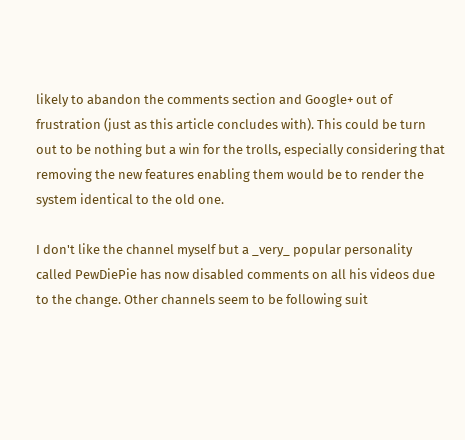likely to abandon the comments section and Google+ out of frustration (just as this article concludes with). This could be turn out to be nothing but a win for the trolls, especially considering that removing the new features enabling them would be to render the system identical to the old one.

I don't like the channel myself but a _very_ popular personality called PewDiePie has now disabled comments on all his videos due to the change. Other channels seem to be following suit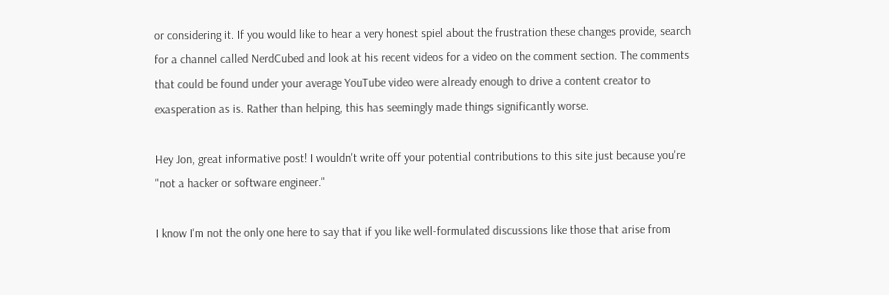or considering it. If you would like to hear a very honest spiel about the frustration these changes provide, search for a channel called NerdCubed and look at his recent videos for a video on the comment section. The comments that could be found under your average YouTube video were already enough to drive a content creator to exasperation as is. Rather than helping, this has seemingly made things significantly worse.

Hey Jon, great informative post! I wouldn't write off your potential contributions to this site just because you're "not a hacker or software engineer."

I know I'm not the only one here to say that if you like well-formulated discussions like those that arise from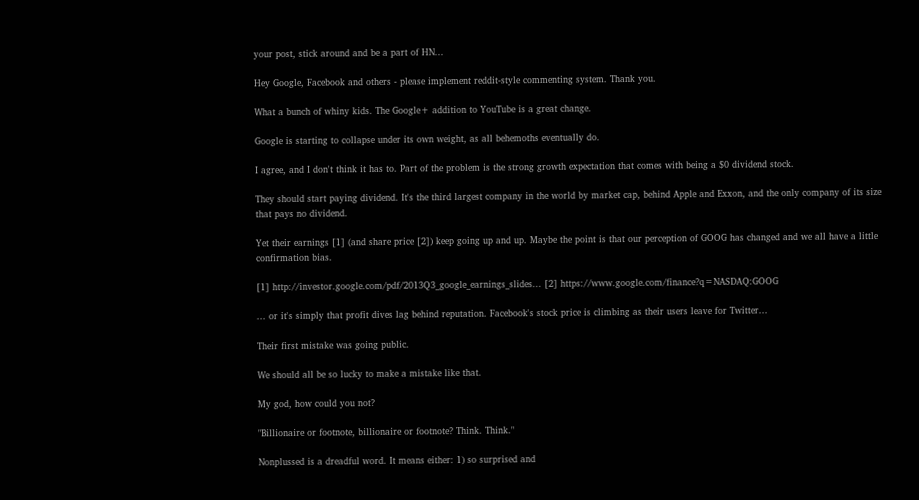your post, stick around and be a part of HN...

Hey Google, Facebook and others - please implement reddit-style commenting system. Thank you.

What a bunch of whiny kids. The Google+ addition to YouTube is a great change.

Google is starting to collapse under its own weight, as all behemoths eventually do.

I agree, and I don't think it has to. Part of the problem is the strong growth expectation that comes with being a $0 dividend stock.

They should start paying dividend. It's the third largest company in the world by market cap, behind Apple and Exxon, and the only company of its size that pays no dividend.

Yet their earnings [1] (and share price [2]) keep going up and up. Maybe the point is that our perception of GOOG has changed and we all have a little confirmation bias.

[1] http://investor.google.com/pdf/2013Q3_google_earnings_slides... [2] https://www.google.com/finance?q=NASDAQ:GOOG

... or it's simply that profit dives lag behind reputation. Facebook's stock price is climbing as their users leave for Twitter...

Their first mistake was going public.

We should all be so lucky to make a mistake like that.

My god, how could you not?

"Billionaire or footnote, billionaire or footnote? Think. Think."

Nonplussed is a dreadful word. It means either: 1) so surprised and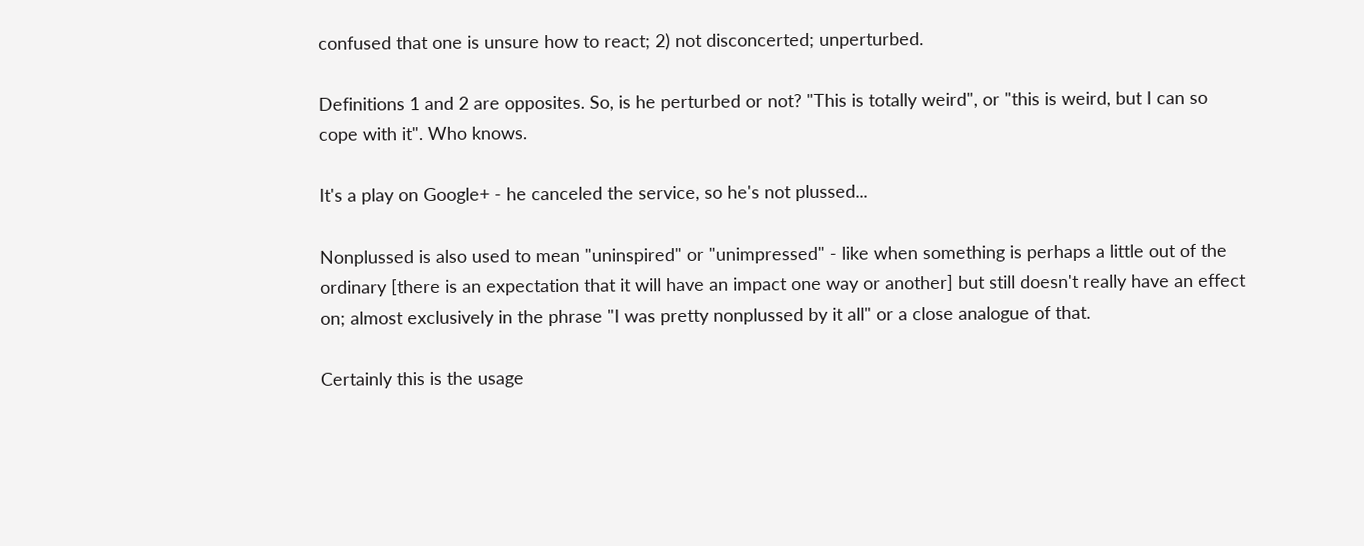confused that one is unsure how to react; 2) not disconcerted; unperturbed.

Definitions 1 and 2 are opposites. So, is he perturbed or not? "This is totally weird", or "this is weird, but I can so cope with it". Who knows.

It's a play on Google+ - he canceled the service, so he's not plussed...

Nonplussed is also used to mean "uninspired" or "unimpressed" - like when something is perhaps a little out of the ordinary [there is an expectation that it will have an impact one way or another] but still doesn't really have an effect on; almost exclusively in the phrase "I was pretty nonplussed by it all" or a close analogue of that.

Certainly this is the usage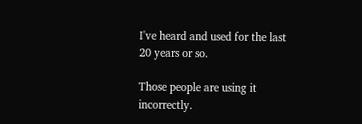I've heard and used for the last 20 years or so.

Those people are using it incorrectly.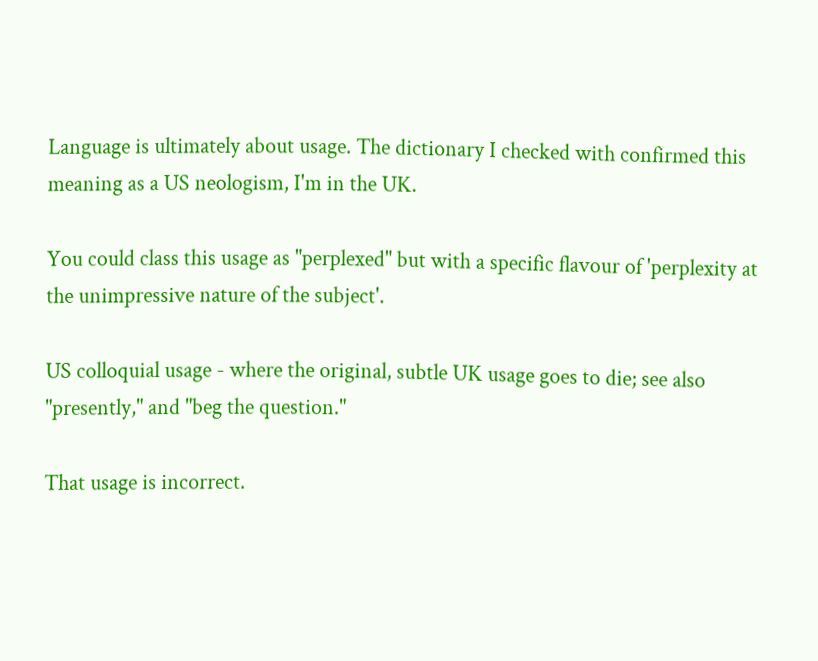Language is ultimately about usage. The dictionary I checked with confirmed this meaning as a US neologism, I'm in the UK.

You could class this usage as "perplexed" but with a specific flavour of 'perplexity at the unimpressive nature of the subject'.

US colloquial usage - where the original, subtle UK usage goes to die; see also "presently," and "beg the question."

That usage is incorrect.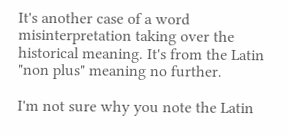It's another case of a word misinterpretation taking over the historical meaning. It's from the Latin "non plus" meaning no further.

I'm not sure why you note the Latin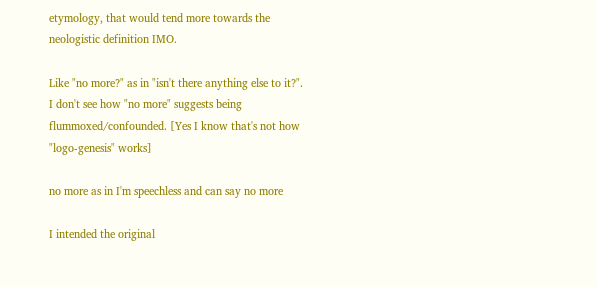etymology, that would tend more towards the neologistic definition IMO.

Like "no more?" as in "isn't there anything else to it?". I don't see how "no more" suggests being flummoxed/confounded. [Yes I know that's not how "logo-genesis" works]

no more as in I'm speechless and can say no more

I intended the original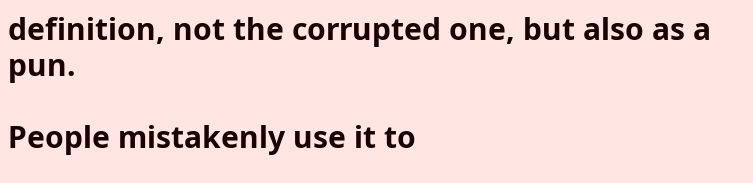definition, not the corrupted one, but also as a pun.

People mistakenly use it to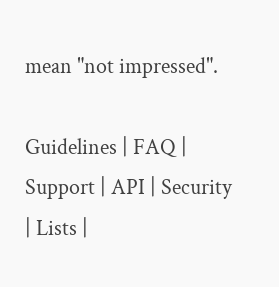mean "not impressed".

Guidelines | FAQ | Support | API | Security | Lists |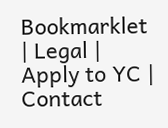Bookmarklet | Legal | Apply to YC | Contact